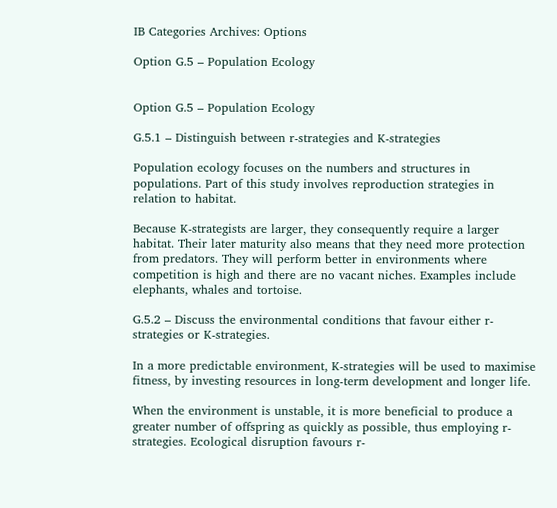IB Categories Archives: Options

Option G.5 – Population Ecology


Option G.5 – Population Ecology

G.5.1 – Distinguish between r-strategies and K-strategies

Population ecology focuses on the numbers and structures in populations. Part of this study involves reproduction strategies in relation to habitat.

Because K-strategists are larger, they consequently require a larger habitat. Their later maturity also means that they need more protection from predators. They will perform better in environments where competition is high and there are no vacant niches. Examples include elephants, whales and tortoise.

G.5.2 – Discuss the environmental conditions that favour either r-strategies or K-strategies.

In a more predictable environment, K-strategies will be used to maximise fitness, by investing resources in long-term development and longer life.

When the environment is unstable, it is more beneficial to produce a greater number of offspring as quickly as possible, thus employing r-strategies. Ecological disruption favours r-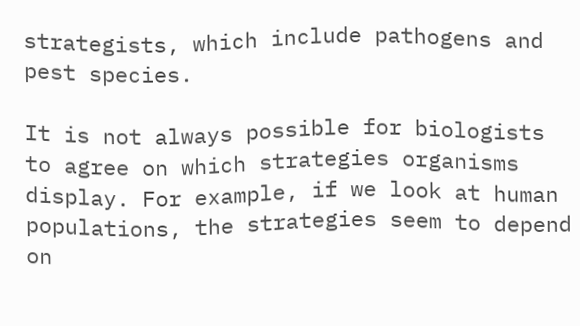strategists, which include pathogens and pest species.

It is not always possible for biologists to agree on which strategies organisms display. For example, if we look at human populations, the strategies seem to depend on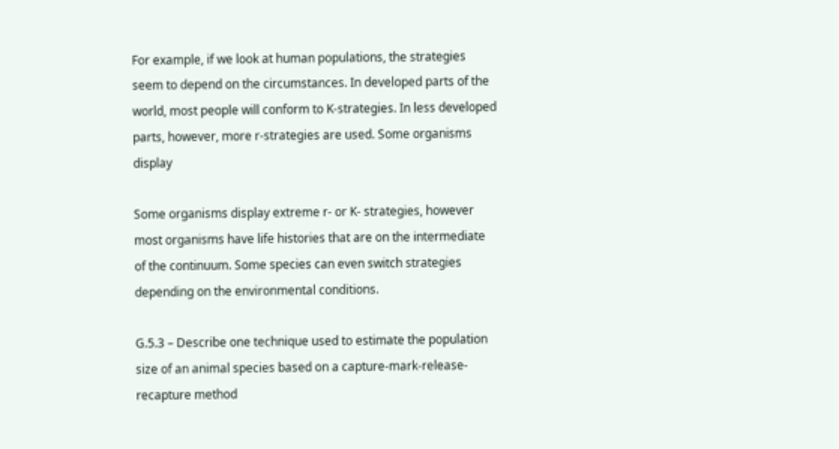For example, if we look at human populations, the strategies seem to depend on the circumstances. In developed parts of the world, most people will conform to K-strategies. In less developed parts, however, more r-strategies are used. Some organisms display

Some organisms display extreme r- or K- strategies, however most organisms have life histories that are on the intermediate of the continuum. Some species can even switch strategies depending on the environmental conditions.

G.5.3 – Describe one technique used to estimate the population size of an animal species based on a capture-mark-release-recapture method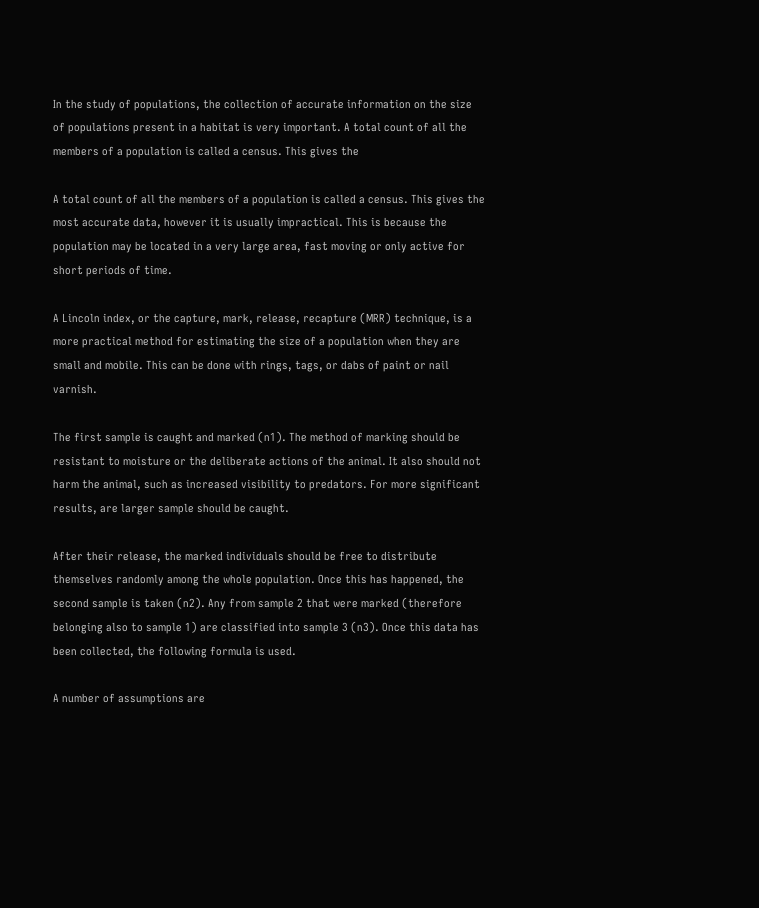In the study of populations, the collection of accurate information on the size of populations present in a habitat is very important. A total count of all the members of a population is called a census. This gives the

A total count of all the members of a population is called a census. This gives the most accurate data, however it is usually impractical. This is because the population may be located in a very large area, fast moving or only active for short periods of time.

A Lincoln index, or the capture, mark, release, recapture (MRR) technique, is a more practical method for estimating the size of a population when they are small and mobile. This can be done with rings, tags, or dabs of paint or nail varnish.

The first sample is caught and marked (n1). The method of marking should be resistant to moisture or the deliberate actions of the animal. It also should not harm the animal, such as increased visibility to predators. For more significant results, are larger sample should be caught.

After their release, the marked individuals should be free to distribute themselves randomly among the whole population. Once this has happened, the second sample is taken (n2). Any from sample 2 that were marked (therefore belonging also to sample 1) are classified into sample 3 (n3). Once this data has been collected, the following formula is used.

A number of assumptions are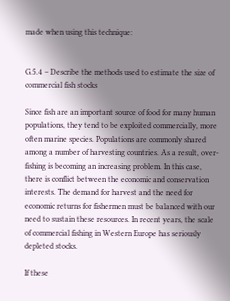made when using this technique:


G.5.4 – Describe the methods used to estimate the size of commercial fish stocks

Since fish are an important source of food for many human populations, they tend to be exploited commercially, more often marine species. Populations are commonly shared among a number of harvesting countries. As a result, over-fishing is becoming an increasing problem. In this case, there is conflict between the economic and conservation interests. The demand for harvest and the need for economic returns for fishermen must be balanced with our need to sustain these resources. In recent years, the scale of commercial fishing in Western Europe has seriously depleted stocks.

If these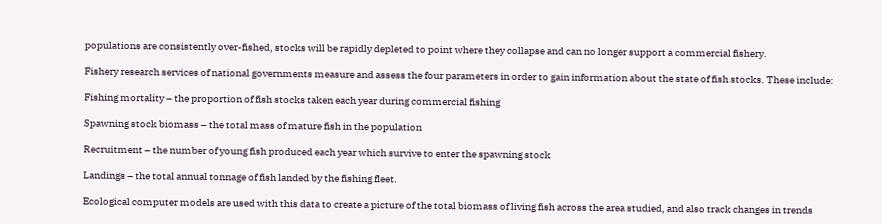populations are consistently over-fished, stocks will be rapidly depleted to point where they collapse and can no longer support a commercial fishery.

Fishery research services of national governments measure and assess the four parameters in order to gain information about the state of fish stocks. These include:

Fishing mortality – the proportion of fish stocks taken each year during commercial fishing

Spawning stock biomass – the total mass of mature fish in the population

Recruitment – the number of young fish produced each year which survive to enter the spawning stock

Landings – the total annual tonnage of fish landed by the fishing fleet.

Ecological computer models are used with this data to create a picture of the total biomass of living fish across the area studied, and also track changes in trends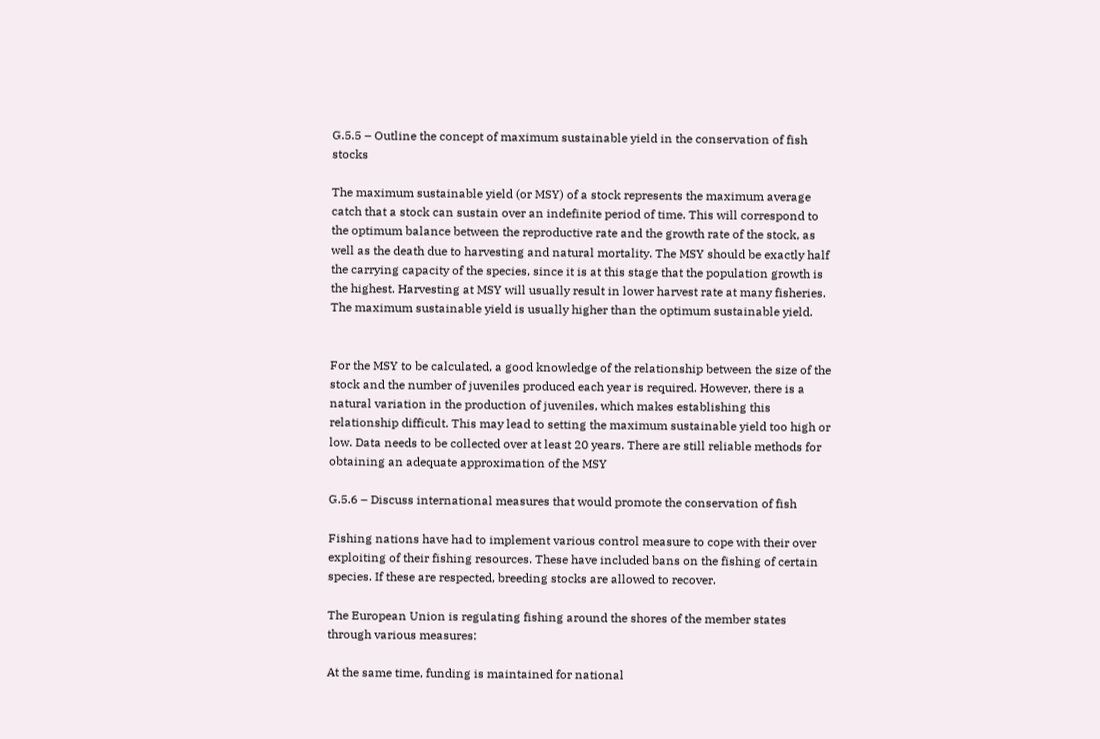G.5.5 – Outline the concept of maximum sustainable yield in the conservation of fish stocks

The maximum sustainable yield (or MSY) of a stock represents the maximum average catch that a stock can sustain over an indefinite period of time. This will correspond to the optimum balance between the reproductive rate and the growth rate of the stock, as well as the death due to harvesting and natural mortality. The MSY should be exactly half the carrying capacity of the species, since it is at this stage that the population growth is the highest. Harvesting at MSY will usually result in lower harvest rate at many fisheries. The maximum sustainable yield is usually higher than the optimum sustainable yield.


For the MSY to be calculated, a good knowledge of the relationship between the size of the stock and the number of juveniles produced each year is required. However, there is a natural variation in the production of juveniles, which makes establishing this relationship difficult. This may lead to setting the maximum sustainable yield too high or low. Data needs to be collected over at least 20 years. There are still reliable methods for obtaining an adequate approximation of the MSY

G.5.6 – Discuss international measures that would promote the conservation of fish

Fishing nations have had to implement various control measure to cope with their over exploiting of their fishing resources. These have included bans on the fishing of certain species. If these are respected, breeding stocks are allowed to recover.

The European Union is regulating fishing around the shores of the member states through various measures:

At the same time, funding is maintained for national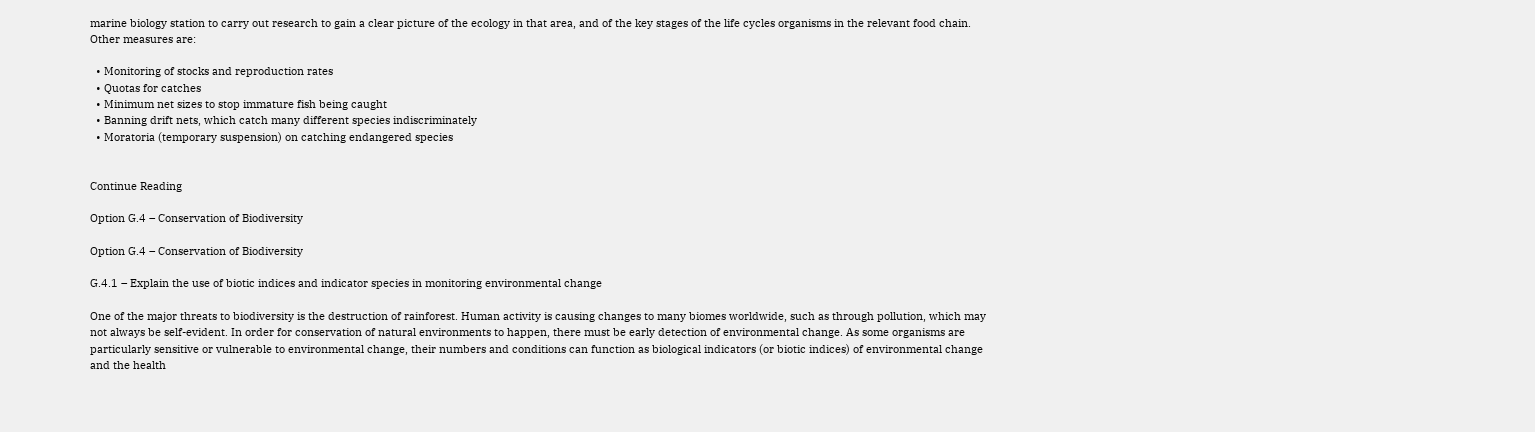marine biology station to carry out research to gain a clear picture of the ecology in that area, and of the key stages of the life cycles organisms in the relevant food chain. Other measures are:

  • Monitoring of stocks and reproduction rates
  • Quotas for catches
  • Minimum net sizes to stop immature fish being caught
  • Banning drift nets, which catch many different species indiscriminately
  • Moratoria (temporary suspension) on catching endangered species


Continue Reading

Option G.4 – Conservation of Biodiversity

Option G.4 – Conservation of Biodiversity

G.4.1 – Explain the use of biotic indices and indicator species in monitoring environmental change

One of the major threats to biodiversity is the destruction of rainforest. Human activity is causing changes to many biomes worldwide, such as through pollution, which may not always be self-evident. In order for conservation of natural environments to happen, there must be early detection of environmental change. As some organisms are particularly sensitive or vulnerable to environmental change, their numbers and conditions can function as biological indicators (or biotic indices) of environmental change and the health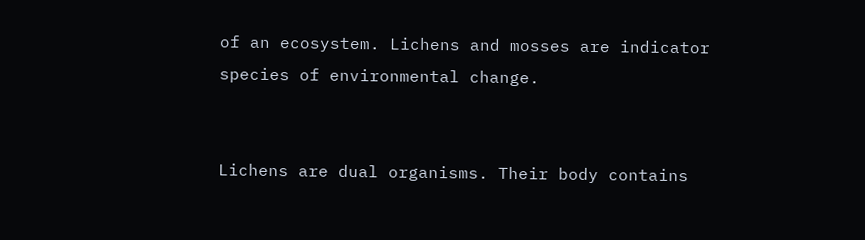of an ecosystem. Lichens and mosses are indicator species of environmental change.


Lichens are dual organisms. Their body contains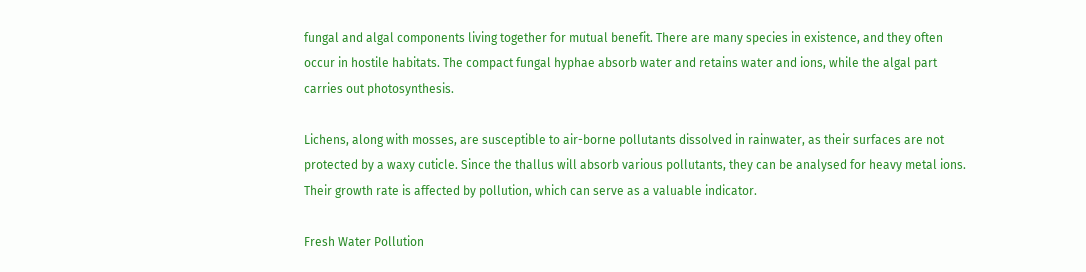fungal and algal components living together for mutual benefit. There are many species in existence, and they often occur in hostile habitats. The compact fungal hyphae absorb water and retains water and ions, while the algal part carries out photosynthesis.

Lichens, along with mosses, are susceptible to air-borne pollutants dissolved in rainwater, as their surfaces are not protected by a waxy cuticle. Since the thallus will absorb various pollutants, they can be analysed for heavy metal ions. Their growth rate is affected by pollution, which can serve as a valuable indicator.

Fresh Water Pollution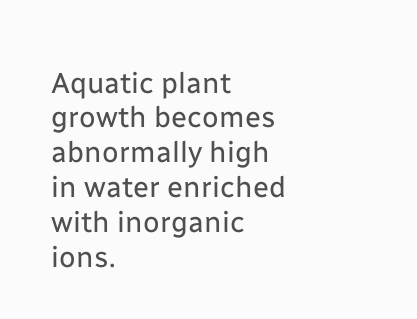Aquatic plant growth becomes abnormally high in water enriched with inorganic ions.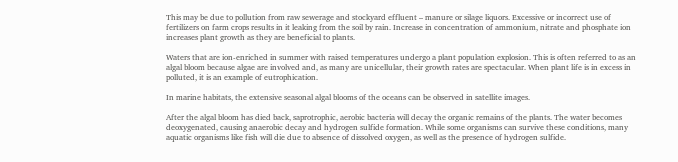This may be due to pollution from raw sewerage and stockyard effluent – manure or silage liquors. Excessive or incorrect use of fertilizers on farm crops results in it leaking from the soil by rain. Increase in concentration of ammonium, nitrate and phosphate ion increases plant growth as they are beneficial to plants.

Waters that are ion-enriched in summer with raised temperatures undergo a plant population explosion. This is often referred to as an algal bloom because algae are involved and, as many are unicellular, their growth rates are spectacular. When plant life is in excess in polluted, it is an example of eutrophication.

In marine habitats, the extensive seasonal algal blooms of the oceans can be observed in satellite images.

After the algal bloom has died back, saprotrophic, aerobic bacteria will decay the organic remains of the plants. The water becomes deoxygenated, causing anaerobic decay and hydrogen sulfide formation. While some organisms can survive these conditions, many aquatic organisms like fish will die due to absence of dissolved oxygen, as well as the presence of hydrogen sulfide.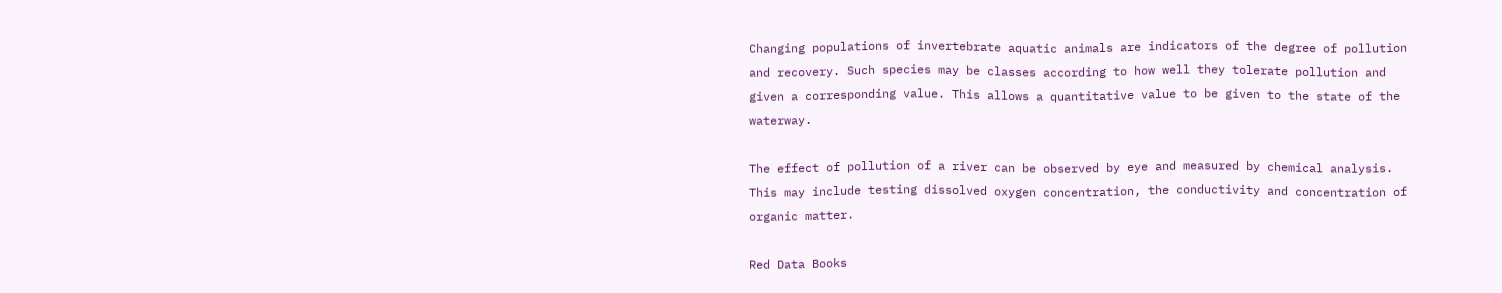Changing populations of invertebrate aquatic animals are indicators of the degree of pollution and recovery. Such species may be classes according to how well they tolerate pollution and given a corresponding value. This allows a quantitative value to be given to the state of the waterway.

The effect of pollution of a river can be observed by eye and measured by chemical analysis. This may include testing dissolved oxygen concentration, the conductivity and concentration of organic matter.

Red Data Books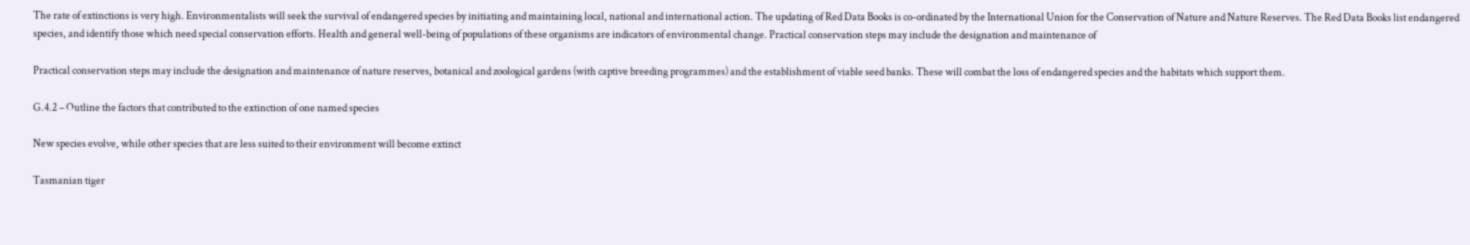The rate of extinctions is very high. Environmentalists will seek the survival of endangered species by initiating and maintaining local, national and international action. The updating of Red Data Books is co-ordinated by the International Union for the Conservation of Nature and Nature Reserves. The Red Data Books list endangered species, and identify those which need special conservation efforts. Health and general well-being of populations of these organisms are indicators of environmental change. Practical conservation steps may include the designation and maintenance of

Practical conservation steps may include the designation and maintenance of nature reserves, botanical and zoological gardens (with captive breeding programmes) and the establishment of viable seed banks. These will combat the loss of endangered species and the habitats which support them.

G.4.2 – Outline the factors that contributed to the extinction of one named species

New species evolve, while other species that are less suited to their environment will become extinct

Tasmanian tiger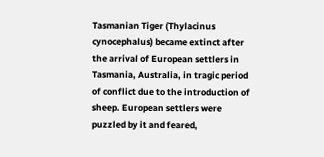Tasmanian Tiger (Thylacinus cynocephalus) became extinct after the arrival of European settlers in Tasmania, Australia, in tragic period of conflict due to the introduction of sheep. European settlers were puzzled by it and feared,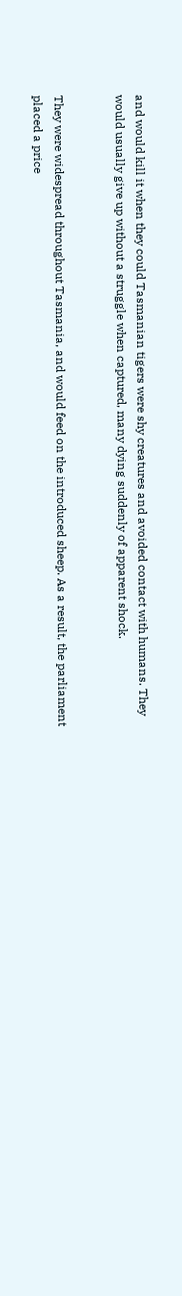and would kill it when they could Tasmanian tigers were shy creatures and avoided contact with humans. They would usually give up without a struggle when captured, many dying suddenly of apparent shock.


They were widespread throughout Tasmania, and would feed on the introduced sheep. As a result, the parliament placed a price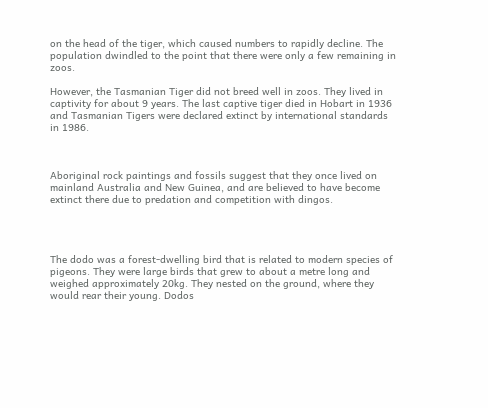on the head of the tiger, which caused numbers to rapidly decline. The population dwindled to the point that there were only a few remaining in zoos.

However, the Tasmanian Tiger did not breed well in zoos. They lived in captivity for about 9 years. The last captive tiger died in Hobart in 1936 and Tasmanian Tigers were declared extinct by international standards in 1986.



Aboriginal rock paintings and fossils suggest that they once lived on mainland Australia and New Guinea, and are believed to have become extinct there due to predation and competition with dingos.




The dodo was a forest-dwelling bird that is related to modern species of pigeons. They were large birds that grew to about a metre long and weighed approximately 20kg. They nested on the ground, where they would rear their young. Dodos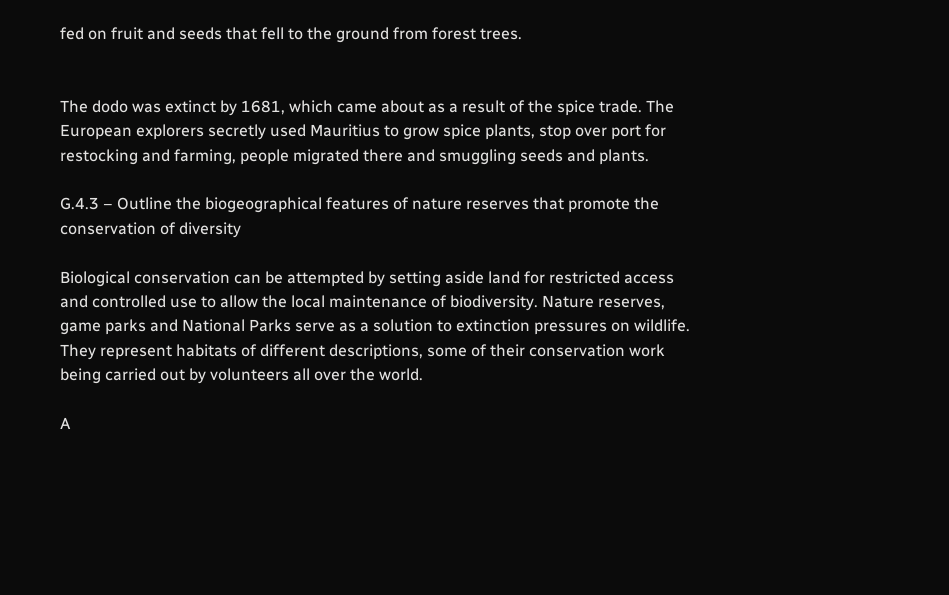fed on fruit and seeds that fell to the ground from forest trees.


The dodo was extinct by 1681, which came about as a result of the spice trade. The European explorers secretly used Mauritius to grow spice plants, stop over port for restocking and farming, people migrated there and smuggling seeds and plants.

G.4.3 – Outline the biogeographical features of nature reserves that promote the conservation of diversity

Biological conservation can be attempted by setting aside land for restricted access and controlled use to allow the local maintenance of biodiversity. Nature reserves, game parks and National Parks serve as a solution to extinction pressures on wildlife. They represent habitats of different descriptions, some of their conservation work being carried out by volunteers all over the world.

A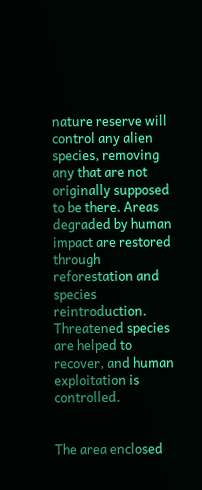nature reserve will control any alien species, removing any that are not originally supposed to be there. Areas degraded by human impact are restored through reforestation and species reintroduction. Threatened species are helped to recover, and human exploitation is controlled.


The area enclosed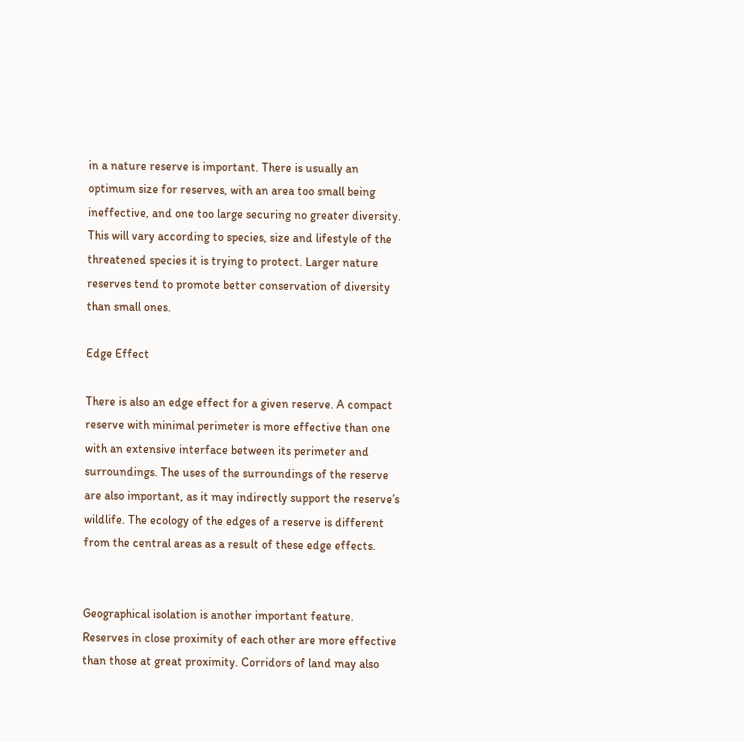in a nature reserve is important. There is usually an optimum size for reserves, with an area too small being ineffective, and one too large securing no greater diversity. This will vary according to species, size and lifestyle of the threatened species it is trying to protect. Larger nature reserves tend to promote better conservation of diversity than small ones.

Edge Effect

There is also an edge effect for a given reserve. A compact reserve with minimal perimeter is more effective than one with an extensive interface between its perimeter and surroundings. The uses of the surroundings of the reserve are also important, as it may indirectly support the reserve’s wildlife. The ecology of the edges of a reserve is different from the central areas as a result of these edge effects.


Geographical isolation is another important feature. Reserves in close proximity of each other are more effective than those at great proximity. Corridors of land may also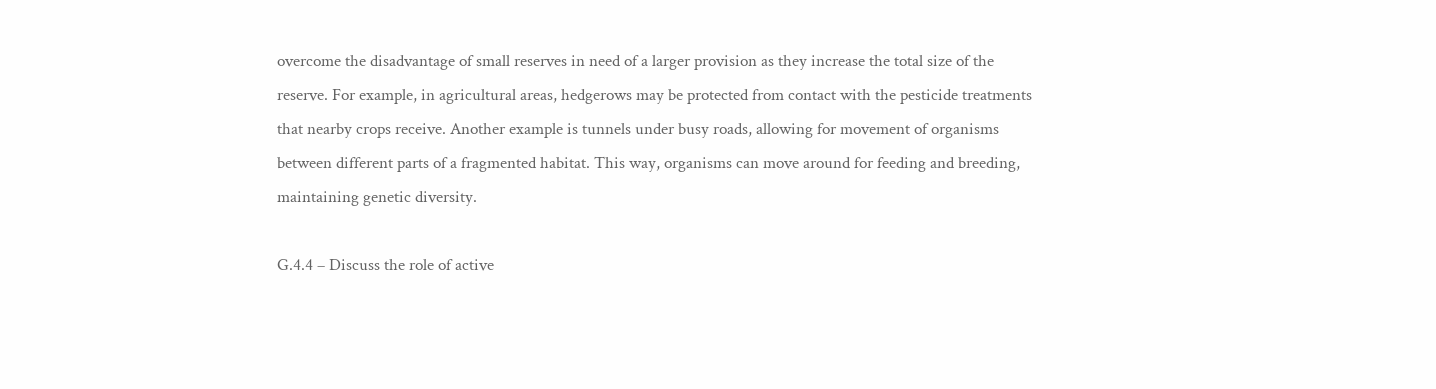overcome the disadvantage of small reserves in need of a larger provision as they increase the total size of the reserve. For example, in agricultural areas, hedgerows may be protected from contact with the pesticide treatments that nearby crops receive. Another example is tunnels under busy roads, allowing for movement of organisms between different parts of a fragmented habitat. This way, organisms can move around for feeding and breeding, maintaining genetic diversity.

G.4.4 – Discuss the role of active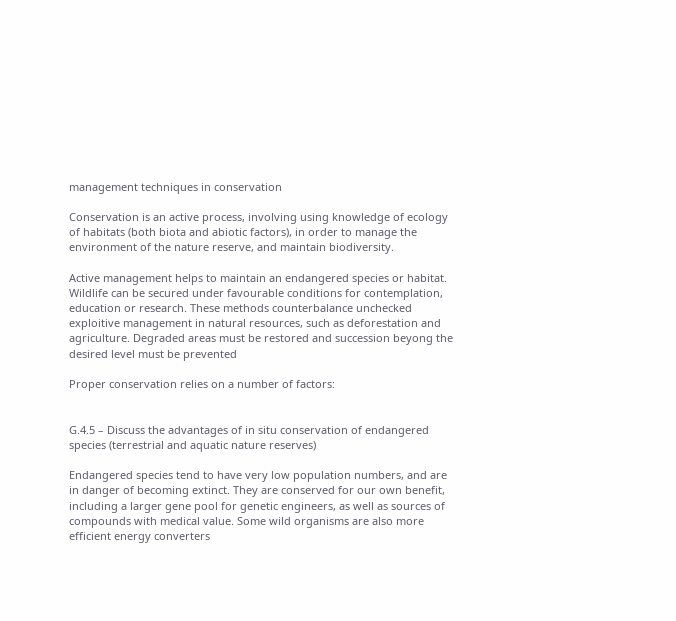management techniques in conservation

Conservation is an active process, involving using knowledge of ecology of habitats (both biota and abiotic factors), in order to manage the environment of the nature reserve, and maintain biodiversity.

Active management helps to maintain an endangered species or habitat. Wildlife can be secured under favourable conditions for contemplation, education or research. These methods counterbalance unchecked exploitive management in natural resources, such as deforestation and agriculture. Degraded areas must be restored and succession beyong the desired level must be prevented

Proper conservation relies on a number of factors:


G.4.5 – Discuss the advantages of in situ conservation of endangered species (terrestrial and aquatic nature reserves)

Endangered species tend to have very low population numbers, and are in danger of becoming extinct. They are conserved for our own benefit, including a larger gene pool for genetic engineers, as well as sources of compounds with medical value. Some wild organisms are also more efficient energy converters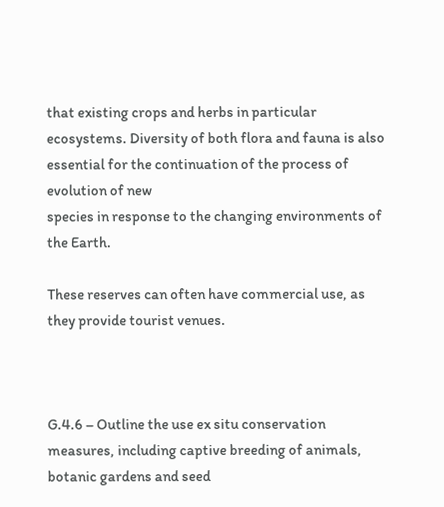that existing crops and herbs in particular ecosystems. Diversity of both flora and fauna is also essential for the continuation of the process of evolution of new
species in response to the changing environments of the Earth.

These reserves can often have commercial use, as they provide tourist venues.



G.4.6 – Outline the use ex situ conservation measures, including captive breeding of animals, botanic gardens and seed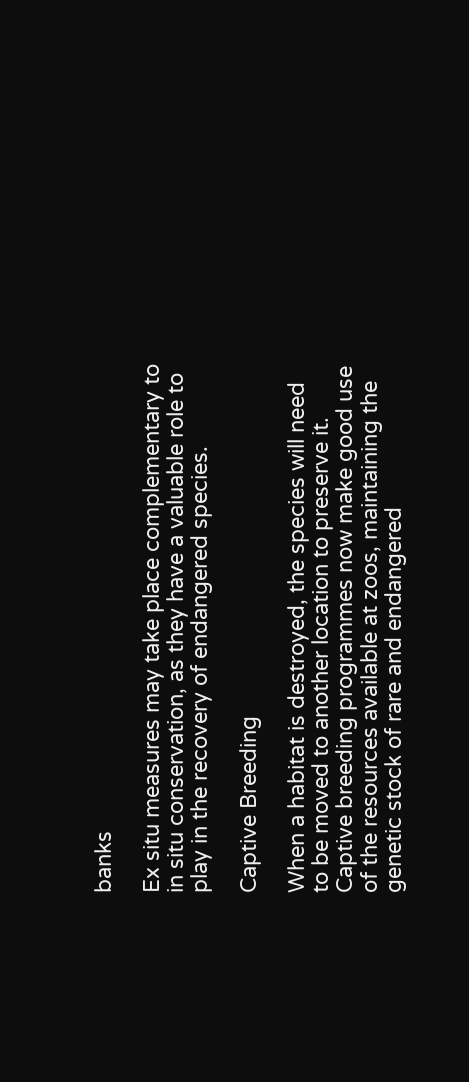banks

Ex situ measures may take place complementary to in situ conservation, as they have a valuable role to play in the recovery of endangered species.

Captive Breeding

When a habitat is destroyed, the species will need to be moved to another location to preserve it. Captive breeding programmes now make good use of the resources available at zoos, maintaining the genetic stock of rare and endangered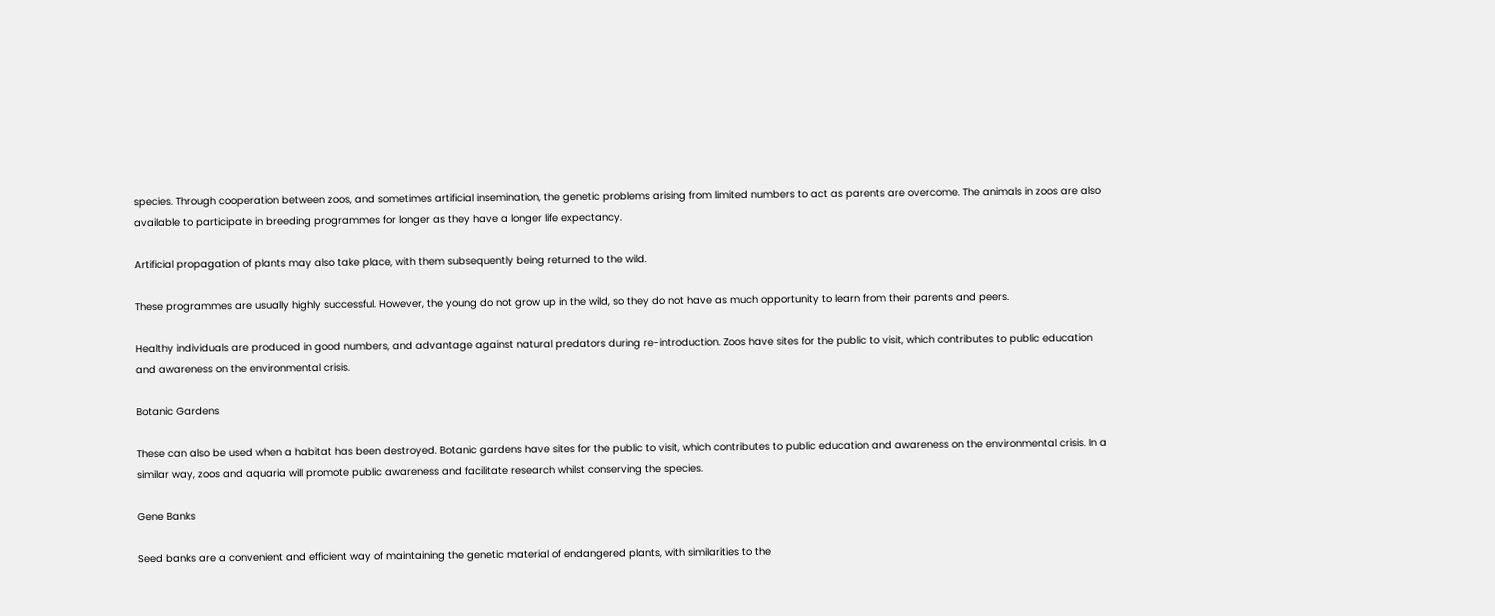species. Through cooperation between zoos, and sometimes artificial insemination, the genetic problems arising from limited numbers to act as parents are overcome. The animals in zoos are also available to participate in breeding programmes for longer as they have a longer life expectancy.

Artificial propagation of plants may also take place, with them subsequently being returned to the wild.

These programmes are usually highly successful. However, the young do not grow up in the wild, so they do not have as much opportunity to learn from their parents and peers.

Healthy individuals are produced in good numbers, and advantage against natural predators during re-introduction. Zoos have sites for the public to visit, which contributes to public education and awareness on the environmental crisis.

Botanic Gardens

These can also be used when a habitat has been destroyed. Botanic gardens have sites for the public to visit, which contributes to public education and awareness on the environmental crisis. In a similar way, zoos and aquaria will promote public awareness and facilitate research whilst conserving the species.

Gene Banks

Seed banks are a convenient and efficient way of maintaining the genetic material of endangered plants, with similarities to the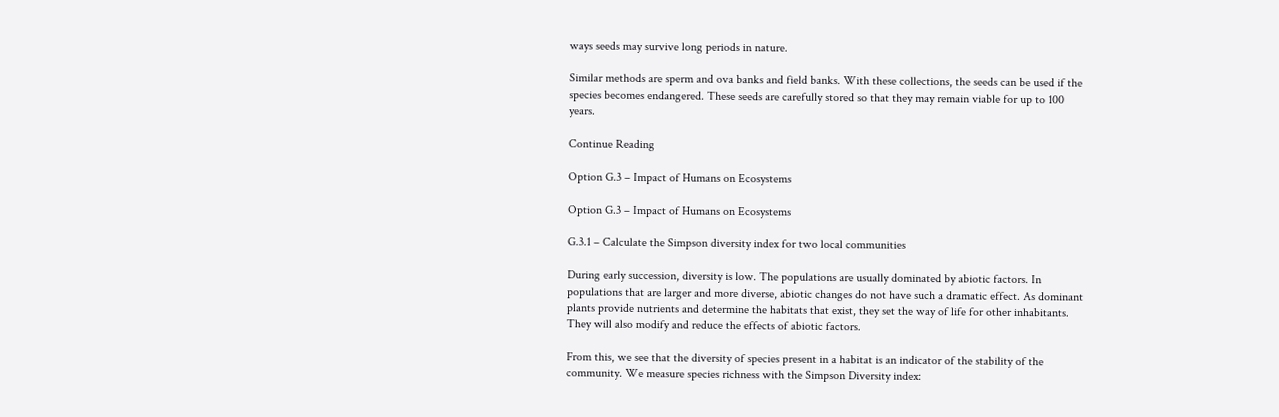ways seeds may survive long periods in nature.

Similar methods are sperm and ova banks and field banks. With these collections, the seeds can be used if the species becomes endangered. These seeds are carefully stored so that they may remain viable for up to 100 years.

Continue Reading

Option G.3 – Impact of Humans on Ecosystems

Option G.3 – Impact of Humans on Ecosystems

G.3.1 – Calculate the Simpson diversity index for two local communities

During early succession, diversity is low. The populations are usually dominated by abiotic factors. In populations that are larger and more diverse, abiotic changes do not have such a dramatic effect. As dominant plants provide nutrients and determine the habitats that exist, they set the way of life for other inhabitants. They will also modify and reduce the effects of abiotic factors.

From this, we see that the diversity of species present in a habitat is an indicator of the stability of the community. We measure species richness with the Simpson Diversity index: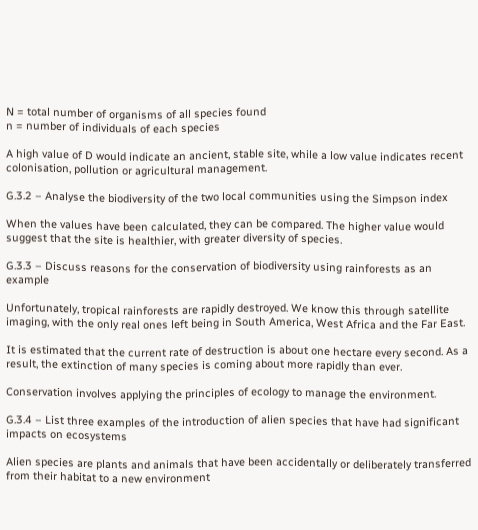N = total number of organisms of all species found
n = number of individuals of each species

A high value of D would indicate an ancient, stable site, while a low value indicates recent colonisation, pollution or agricultural management.

G.3.2 – Analyse the biodiversity of the two local communities using the Simpson index

When the values have been calculated, they can be compared. The higher value would suggest that the site is healthier, with greater diversity of species.

G.3.3 – Discuss reasons for the conservation of biodiversity using rainforests as an example

Unfortunately, tropical rainforests are rapidly destroyed. We know this through satellite imaging, with the only real ones left being in South America, West Africa and the Far East.

It is estimated that the current rate of destruction is about one hectare every second. As a result, the extinction of many species is coming about more rapidly than ever.

Conservation involves applying the principles of ecology to manage the environment.

G.3.4 – List three examples of the introduction of alien species that have had significant impacts on ecosystems

Alien species are plants and animals that have been accidentally or deliberately transferred from their habitat to a new environment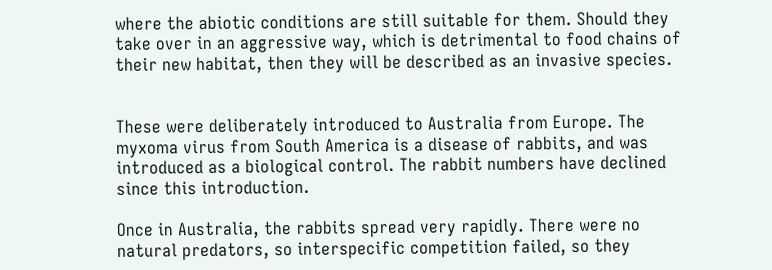where the abiotic conditions are still suitable for them. Should they take over in an aggressive way, which is detrimental to food chains of their new habitat, then they will be described as an invasive species.


These were deliberately introduced to Australia from Europe. The myxoma virus from South America is a disease of rabbits, and was introduced as a biological control. The rabbit numbers have declined since this introduction.

Once in Australia, the rabbits spread very rapidly. There were no natural predators, so interspecific competition failed, so they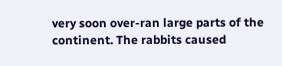very soon over-ran large parts of the continent. The rabbits caused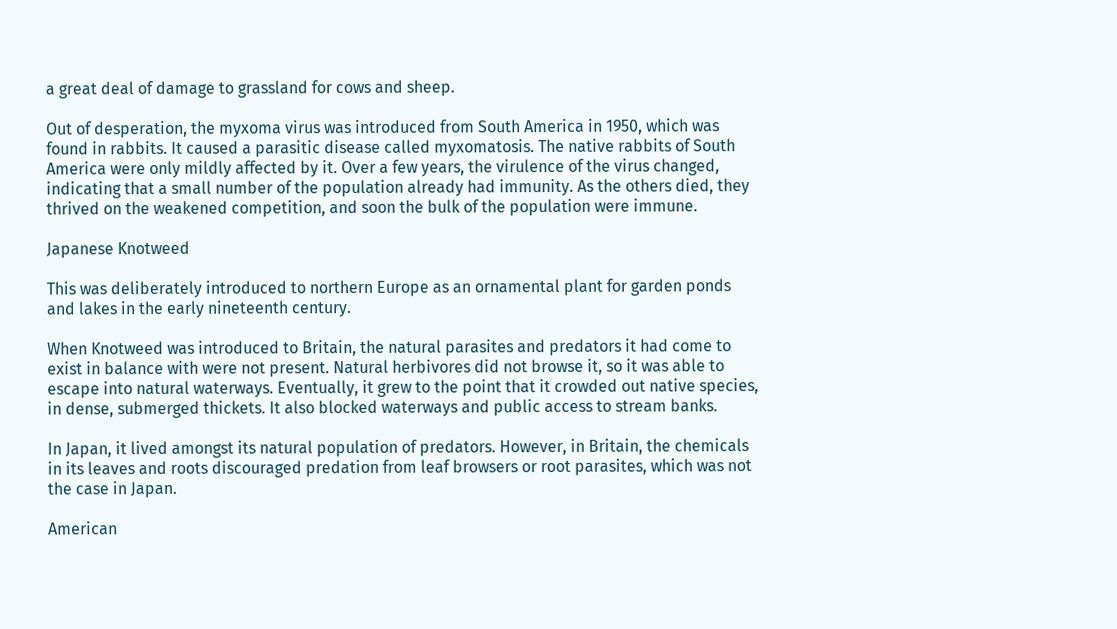a great deal of damage to grassland for cows and sheep.

Out of desperation, the myxoma virus was introduced from South America in 1950, which was found in rabbits. It caused a parasitic disease called myxomatosis. The native rabbits of South America were only mildly affected by it. Over a few years, the virulence of the virus changed, indicating that a small number of the population already had immunity. As the others died, they thrived on the weakened competition, and soon the bulk of the population were immune.

Japanese Knotweed

This was deliberately introduced to northern Europe as an ornamental plant for garden ponds and lakes in the early nineteenth century.

When Knotweed was introduced to Britain, the natural parasites and predators it had come to exist in balance with were not present. Natural herbivores did not browse it, so it was able to escape into natural waterways. Eventually, it grew to the point that it crowded out native species, in dense, submerged thickets. It also blocked waterways and public access to stream banks.

In Japan, it lived amongst its natural population of predators. However, in Britain, the chemicals in its leaves and roots discouraged predation from leaf browsers or root parasites, which was not the case in Japan.

American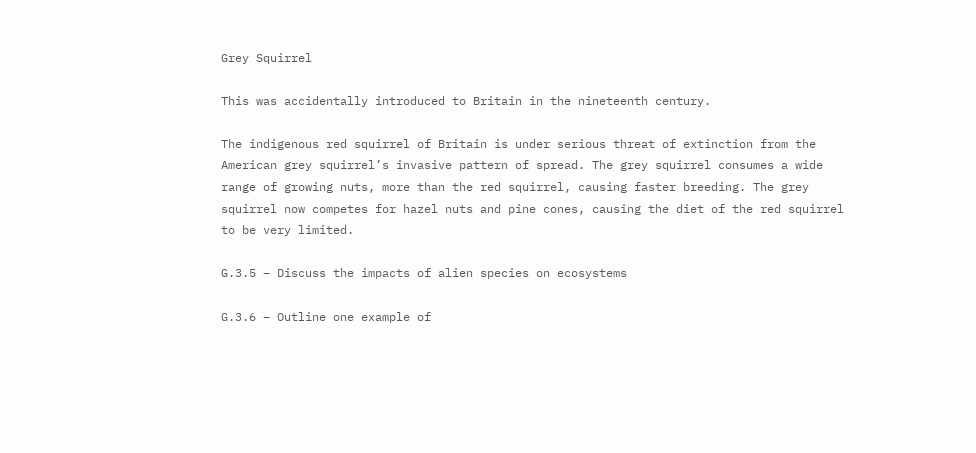Grey Squirrel

This was accidentally introduced to Britain in the nineteenth century.

The indigenous red squirrel of Britain is under serious threat of extinction from the American grey squirrel’s invasive pattern of spread. The grey squirrel consumes a wide range of growing nuts, more than the red squirrel, causing faster breeding. The grey squirrel now competes for hazel nuts and pine cones, causing the diet of the red squirrel to be very limited.

G.3.5 – Discuss the impacts of alien species on ecosystems

G.3.6 – Outline one example of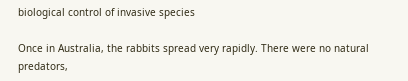biological control of invasive species

Once in Australia, the rabbits spread very rapidly. There were no natural predators,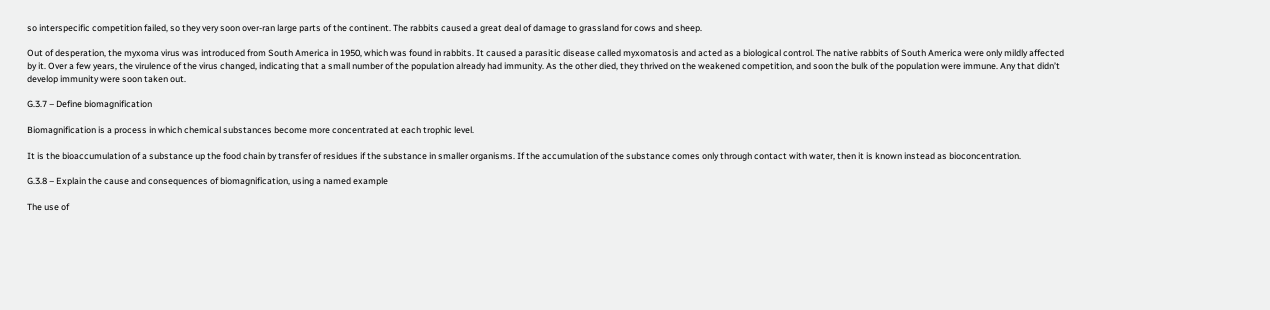so interspecific competition failed, so they very soon over-ran large parts of the continent. The rabbits caused a great deal of damage to grassland for cows and sheep.

Out of desperation, the myxoma virus was introduced from South America in 1950, which was found in rabbits. It caused a parasitic disease called myxomatosis and acted as a biological control. The native rabbits of South America were only mildly affected by it. Over a few years, the virulence of the virus changed, indicating that a small number of the population already had immunity. As the other died, they thrived on the weakened competition, and soon the bulk of the population were immune. Any that didn’t develop immunity were soon taken out.

G.3.7 – Define biomagnification

Biomagnification is a process in which chemical substances become more concentrated at each trophic level.

It is the bioaccumulation of a substance up the food chain by transfer of residues if the substance in smaller organisms. If the accumulation of the substance comes only through contact with water, then it is known instead as bioconcentration.

G.3.8 – Explain the cause and consequences of biomagnification, using a named example

The use of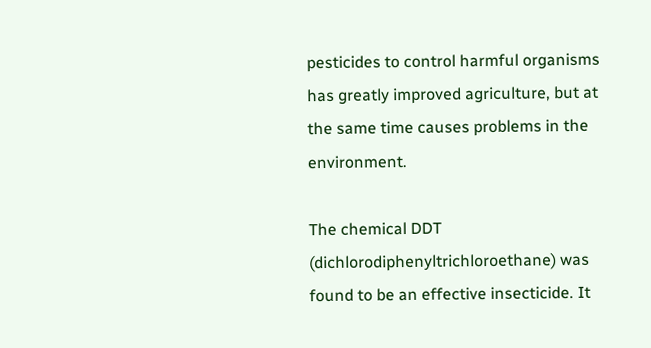pesticides to control harmful organisms has greatly improved agriculture, but at the same time causes problems in the environment.

The chemical DDT (dichlorodiphenyltrichloroethane) was found to be an effective insecticide. It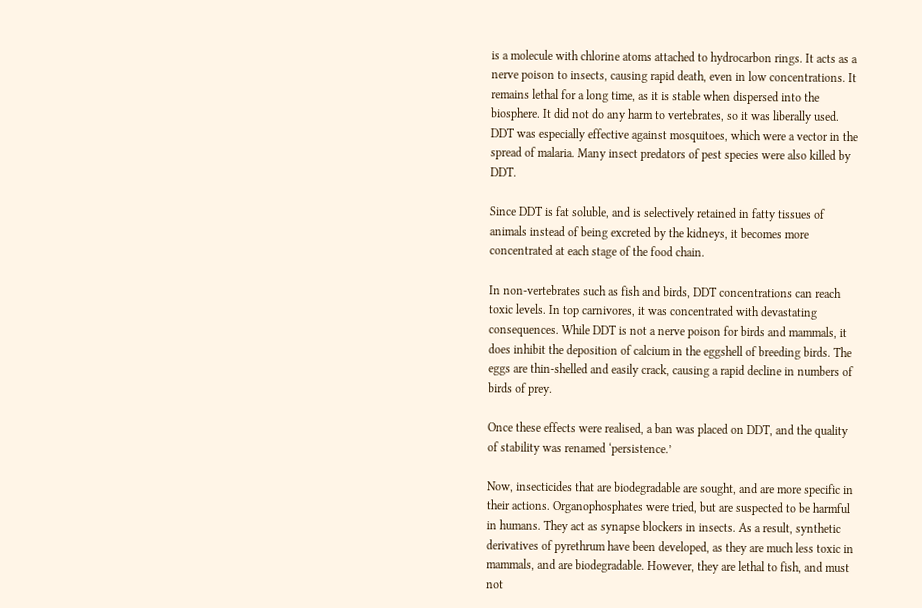is a molecule with chlorine atoms attached to hydrocarbon rings. It acts as a nerve poison to insects, causing rapid death, even in low concentrations. It remains lethal for a long time, as it is stable when dispersed into the biosphere. It did not do any harm to vertebrates, so it was liberally used. DDT was especially effective against mosquitoes, which were a vector in the spread of malaria. Many insect predators of pest species were also killed by DDT.

Since DDT is fat soluble, and is selectively retained in fatty tissues of animals instead of being excreted by the kidneys, it becomes more concentrated at each stage of the food chain.

In non-vertebrates such as fish and birds, DDT concentrations can reach toxic levels. In top carnivores, it was concentrated with devastating consequences. While DDT is not a nerve poison for birds and mammals, it does inhibit the deposition of calcium in the eggshell of breeding birds. The eggs are thin-shelled and easily crack, causing a rapid decline in numbers of birds of prey.

Once these effects were realised, a ban was placed on DDT, and the quality of stability was renamed ‘persistence.’

Now, insecticides that are biodegradable are sought, and are more specific in their actions. Organophosphates were tried, but are suspected to be harmful in humans. They act as synapse blockers in insects. As a result, synthetic derivatives of pyrethrum have been developed, as they are much less toxic in mammals, and are biodegradable. However, they are lethal to fish, and must not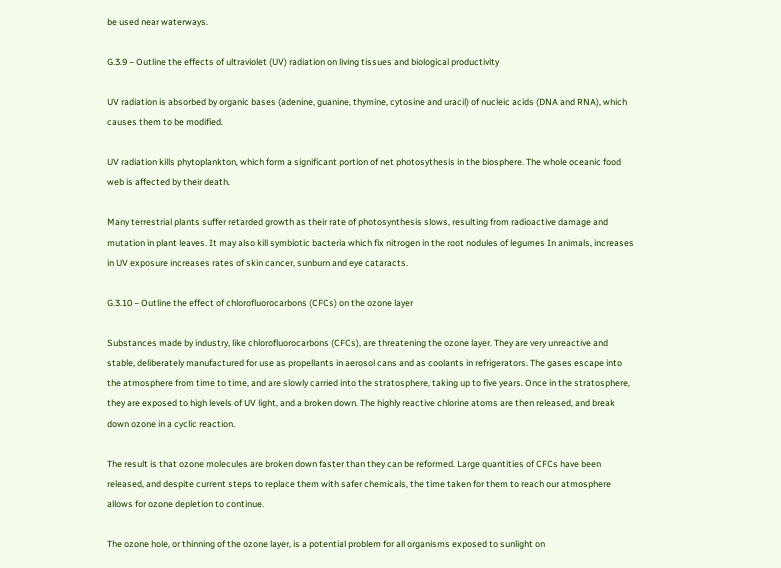be used near waterways.

G.3.9 – Outline the effects of ultraviolet (UV) radiation on living tissues and biological productivity

UV radiation is absorbed by organic bases (adenine, guanine, thymine, cytosine and uracil) of nucleic acids (DNA and RNA), which causes them to be modified.

UV radiation kills phytoplankton, which form a significant portion of net photosythesis in the biosphere. The whole oceanic food web is affected by their death.

Many terrestrial plants suffer retarded growth as their rate of photosynthesis slows, resulting from radioactive damage and mutation in plant leaves. It may also kill symbiotic bacteria which fix nitrogen in the root nodules of legumes In animals, increases in UV exposure increases rates of skin cancer, sunburn and eye cataracts.

G.3.10 – Outline the effect of chlorofluorocarbons (CFCs) on the ozone layer

Substances made by industry, like chlorofluorocarbons (CFCs), are threatening the ozone layer. They are very unreactive and stable, deliberately manufactured for use as propellants in aerosol cans and as coolants in refrigerators. The gases escape into the atmosphere from time to time, and are slowly carried into the stratosphere, taking up to five years. Once in the stratosphere, they are exposed to high levels of UV light, and a broken down. The highly reactive chlorine atoms are then released, and break down ozone in a cyclic reaction.

The result is that ozone molecules are broken down faster than they can be reformed. Large quantities of CFCs have been released, and despite current steps to replace them with safer chemicals, the time taken for them to reach our atmosphere allows for ozone depletion to continue.

The ozone hole, or thinning of the ozone layer, is a potential problem for all organisms exposed to sunlight on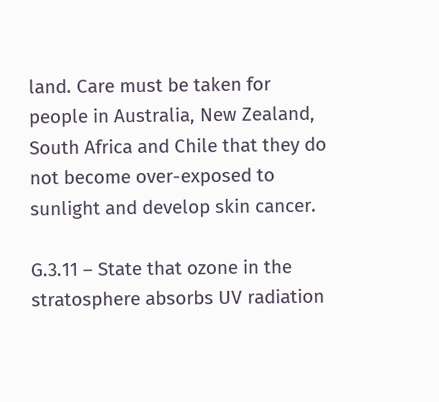land. Care must be taken for people in Australia, New Zealand, South Africa and Chile that they do not become over-exposed to sunlight and develop skin cancer.

G.3.11 – State that ozone in the stratosphere absorbs UV radiation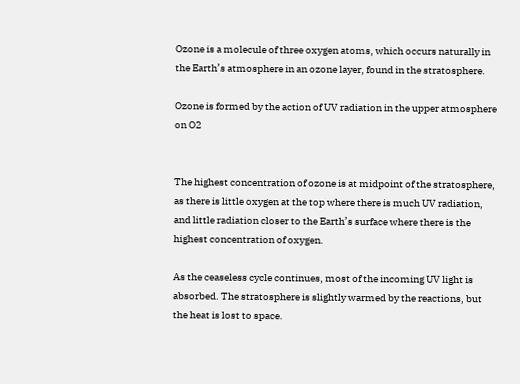Ozone is a molecule of three oxygen atoms, which occurs naturally in the Earth’s atmosphere in an ozone layer, found in the stratosphere.

Ozone is formed by the action of UV radiation in the upper atmosphere on O2


The highest concentration of ozone is at midpoint of the stratosphere, as there is little oxygen at the top where there is much UV radiation, and little radiation closer to the Earth’s surface where there is the highest concentration of oxygen.

As the ceaseless cycle continues, most of the incoming UV light is absorbed. The stratosphere is slightly warmed by the reactions, but the heat is lost to space.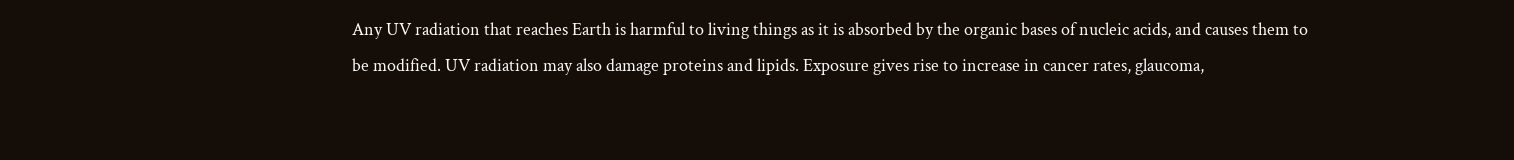Any UV radiation that reaches Earth is harmful to living things as it is absorbed by the organic bases of nucleic acids, and causes them to be modified. UV radiation may also damage proteins and lipids. Exposure gives rise to increase in cancer rates, glaucoma,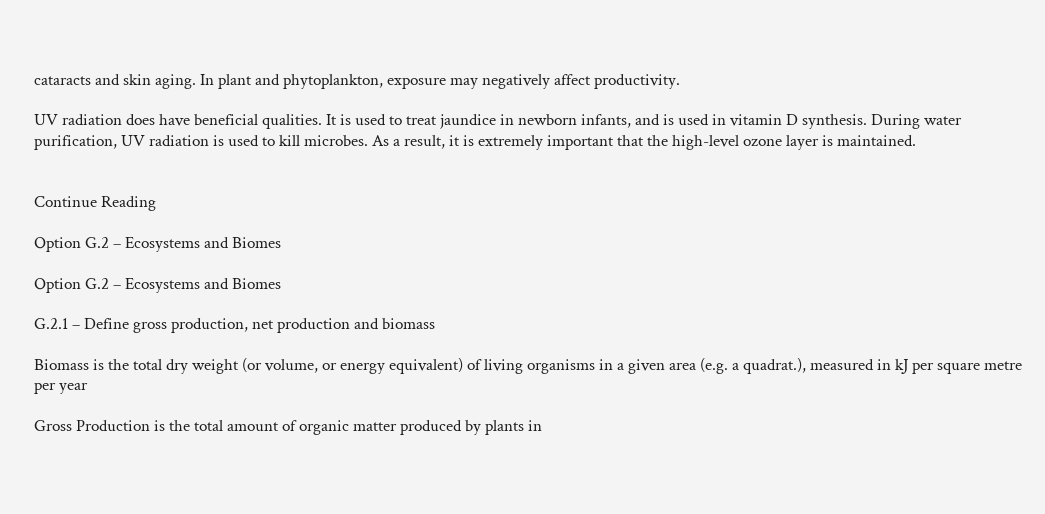cataracts and skin aging. In plant and phytoplankton, exposure may negatively affect productivity.

UV radiation does have beneficial qualities. It is used to treat jaundice in newborn infants, and is used in vitamin D synthesis. During water purification, UV radiation is used to kill microbes. As a result, it is extremely important that the high-level ozone layer is maintained.


Continue Reading

Option G.2 – Ecosystems and Biomes

Option G.2 – Ecosystems and Biomes

G.2.1 – Define gross production, net production and biomass

Biomass is the total dry weight (or volume, or energy equivalent) of living organisms in a given area (e.g. a quadrat.), measured in kJ per square metre per year

Gross Production is the total amount of organic matter produced by plants in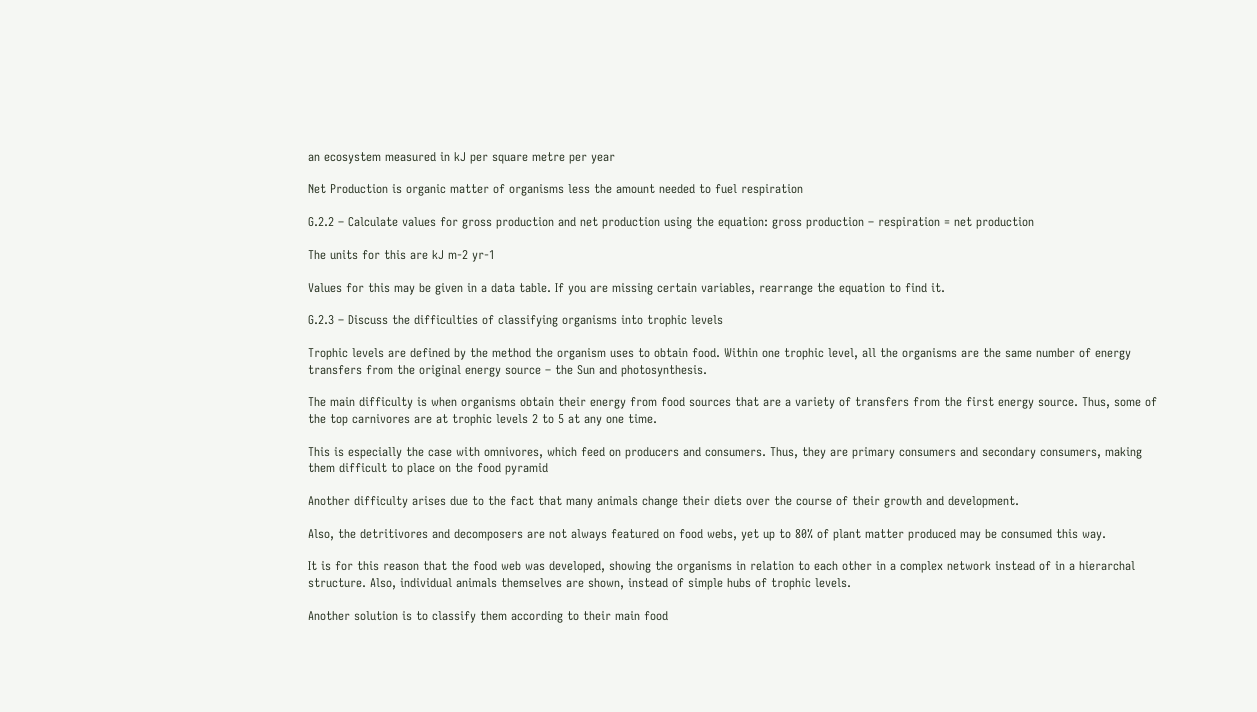an ecosystem measured in kJ per square metre per year

Net Production is organic matter of organisms less the amount needed to fuel respiration

G.2.2 – Calculate values for gross production and net production using the equation: gross production – respiration = net production

The units for this are kJ m-2 yr-1

Values for this may be given in a data table. If you are missing certain variables, rearrange the equation to find it.

G.2.3 – Discuss the difficulties of classifying organisms into trophic levels

Trophic levels are defined by the method the organism uses to obtain food. Within one trophic level, all the organisms are the same number of energy transfers from the original energy source – the Sun and photosynthesis.

The main difficulty is when organisms obtain their energy from food sources that are a variety of transfers from the first energy source. Thus, some of the top carnivores are at trophic levels 2 to 5 at any one time.

This is especially the case with omnivores, which feed on producers and consumers. Thus, they are primary consumers and secondary consumers, making them difficult to place on the food pyramid

Another difficulty arises due to the fact that many animals change their diets over the course of their growth and development.

Also, the detritivores and decomposers are not always featured on food webs, yet up to 80% of plant matter produced may be consumed this way.

It is for this reason that the food web was developed, showing the organisms in relation to each other in a complex network instead of in a hierarchal structure. Also, individual animals themselves are shown, instead of simple hubs of trophic levels.

Another solution is to classify them according to their main food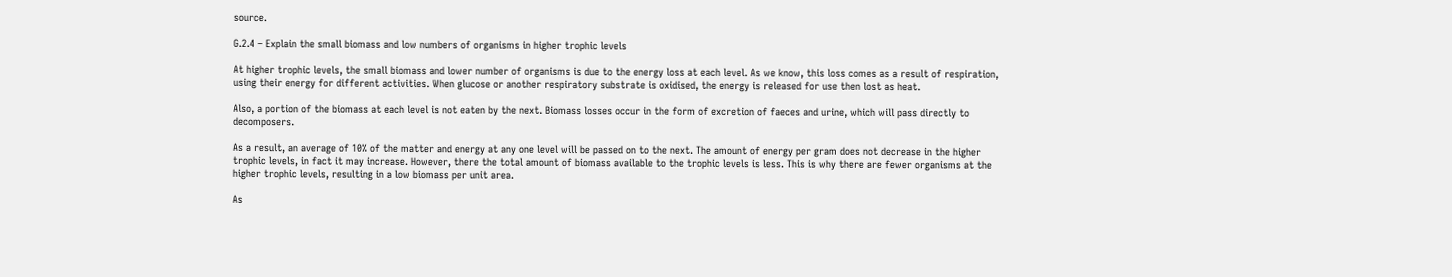source.

G.2.4 – Explain the small biomass and low numbers of organisms in higher trophic levels

At higher trophic levels, the small biomass and lower number of organisms is due to the energy loss at each level. As we know, this loss comes as a result of respiration, using their energy for different activities. When glucose or another respiratory substrate is oxidised, the energy is released for use then lost as heat.

Also, a portion of the biomass at each level is not eaten by the next. Biomass losses occur in the form of excretion of faeces and urine, which will pass directly to decomposers.

As a result, an average of 10% of the matter and energy at any one level will be passed on to the next. The amount of energy per gram does not decrease in the higher trophic levels, in fact it may increase. However, there the total amount of biomass available to the trophic levels is less. This is why there are fewer organisms at the higher trophic levels, resulting in a low biomass per unit area.

As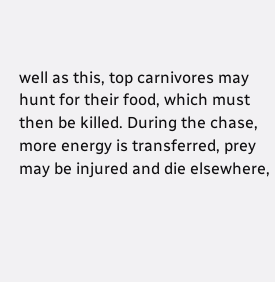well as this, top carnivores may hunt for their food, which must then be killed. During the chase, more energy is transferred, prey may be injured and die elsewhere,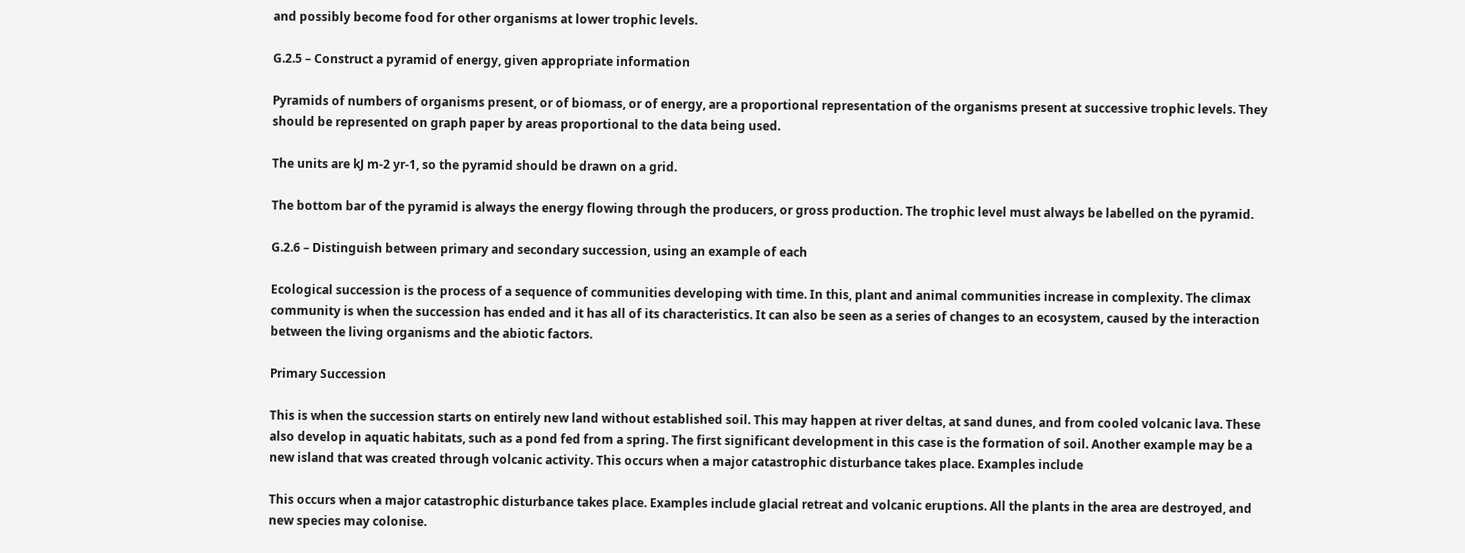and possibly become food for other organisms at lower trophic levels.

G.2.5 – Construct a pyramid of energy, given appropriate information

Pyramids of numbers of organisms present, or of biomass, or of energy, are a proportional representation of the organisms present at successive trophic levels. They should be represented on graph paper by areas proportional to the data being used.

The units are kJ m-2 yr-1, so the pyramid should be drawn on a grid.

The bottom bar of the pyramid is always the energy flowing through the producers, or gross production. The trophic level must always be labelled on the pyramid.

G.2.6 – Distinguish between primary and secondary succession, using an example of each

Ecological succession is the process of a sequence of communities developing with time. In this, plant and animal communities increase in complexity. The climax community is when the succession has ended and it has all of its characteristics. It can also be seen as a series of changes to an ecosystem, caused by the interaction between the living organisms and the abiotic factors.

Primary Succession

This is when the succession starts on entirely new land without established soil. This may happen at river deltas, at sand dunes, and from cooled volcanic lava. These also develop in aquatic habitats, such as a pond fed from a spring. The first significant development in this case is the formation of soil. Another example may be a new island that was created through volcanic activity. This occurs when a major catastrophic disturbance takes place. Examples include

This occurs when a major catastrophic disturbance takes place. Examples include glacial retreat and volcanic eruptions. All the plants in the area are destroyed, and new species may colonise.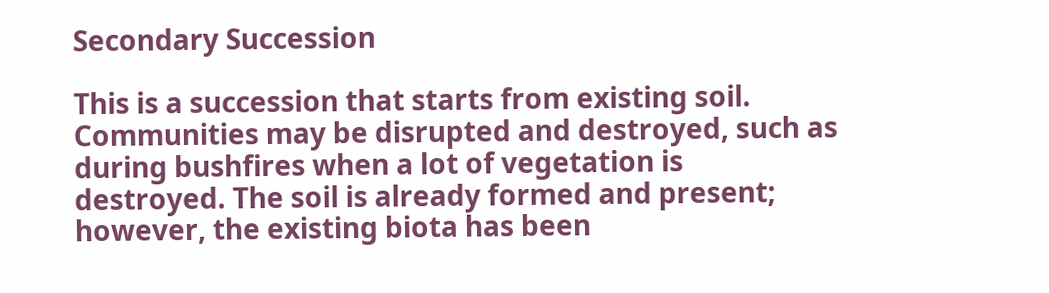Secondary Succession

This is a succession that starts from existing soil. Communities may be disrupted and destroyed, such as during bushfires when a lot of vegetation is destroyed. The soil is already formed and present; however, the existing biota has been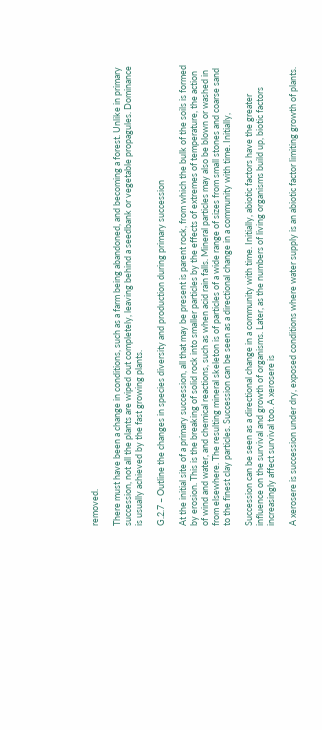removed.

There must have been a change in conditions, such as a farm being abandoned, and becoming a forest. Unlike in primary succession, not all the plants are wiped out completely, leaving behind a seedbank or vegetable propagules. Dominance is usually achieved by the fast growing plants.

G.2.7 – Outline the changes in species diversity and production during primary succession

At the initial site of a primary succession, all that may be present is parent rock, from which the bulk of the soils is formed by erosion. This is the breaking of solid rock into smaller particles by the effects of extremes of temperature, the action of wind and water, and chemical reactions, such as when acid rain falls. Mineral particles may also be blown or washed in from elsewhere. The resulting mineral skeleton is of particles of a wide range of sizes from small stones and coarse sand to the finest clay particles. Succession can be seen as a directional change in a community with time. Initially,

Succession can be seen as a directional change in a community with time. Initially, abiotic factors have the greater influence on the survival and growth of organisms. Later, as the numbers of living organisms build up, biotic factors increasingly affect survival too. A xerosere is

A xerosere is succession under dry, exposed conditions where water supply is an abiotic factor limiting growth of plants.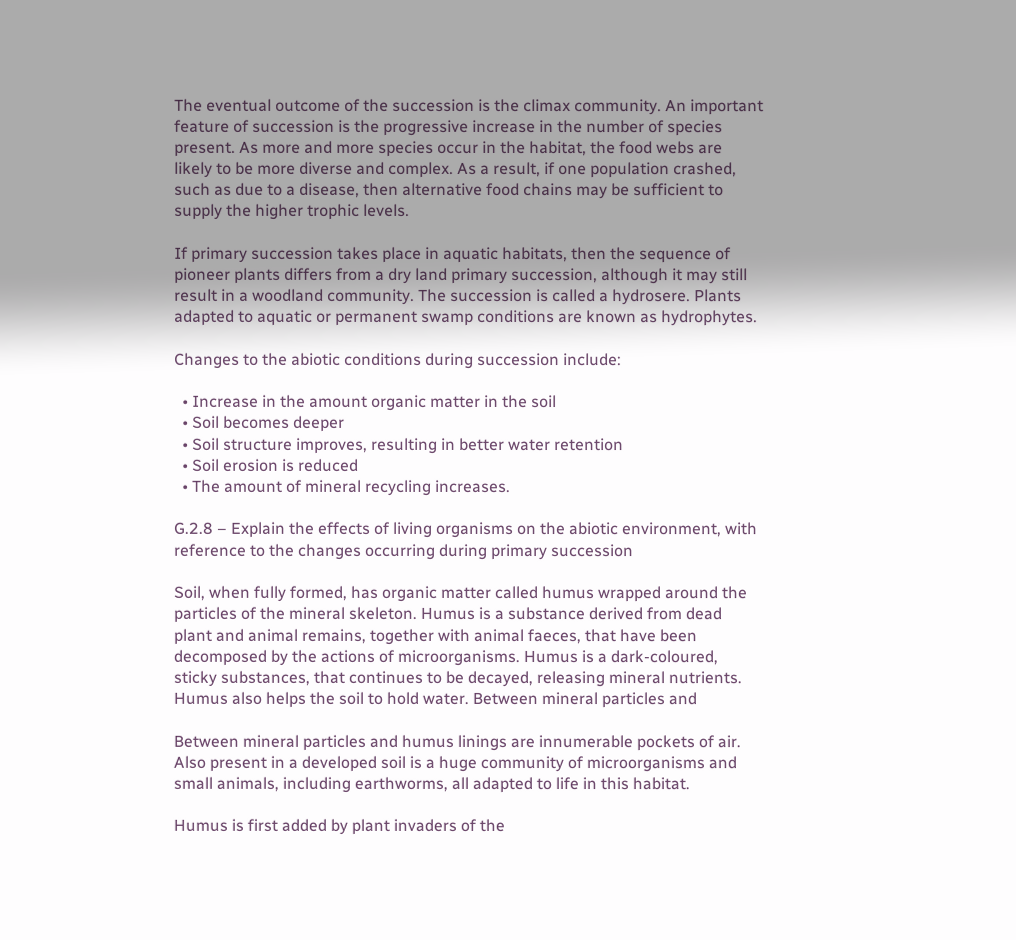The eventual outcome of the succession is the climax community. An important feature of succession is the progressive increase in the number of species present. As more and more species occur in the habitat, the food webs are likely to be more diverse and complex. As a result, if one population crashed, such as due to a disease, then alternative food chains may be sufficient to supply the higher trophic levels.

If primary succession takes place in aquatic habitats, then the sequence of pioneer plants differs from a dry land primary succession, although it may still result in a woodland community. The succession is called a hydrosere. Plants adapted to aquatic or permanent swamp conditions are known as hydrophytes.

Changes to the abiotic conditions during succession include:

  • Increase in the amount organic matter in the soil
  • Soil becomes deeper
  • Soil structure improves, resulting in better water retention
  • Soil erosion is reduced
  • The amount of mineral recycling increases.

G.2.8 – Explain the effects of living organisms on the abiotic environment, with reference to the changes occurring during primary succession

Soil, when fully formed, has organic matter called humus wrapped around the particles of the mineral skeleton. Humus is a substance derived from dead plant and animal remains, together with animal faeces, that have been decomposed by the actions of microorganisms. Humus is a dark-coloured, sticky substances, that continues to be decayed, releasing mineral nutrients. Humus also helps the soil to hold water. Between mineral particles and

Between mineral particles and humus linings are innumerable pockets of air. Also present in a developed soil is a huge community of microorganisms and small animals, including earthworms, all adapted to life in this habitat.

Humus is first added by plant invaders of the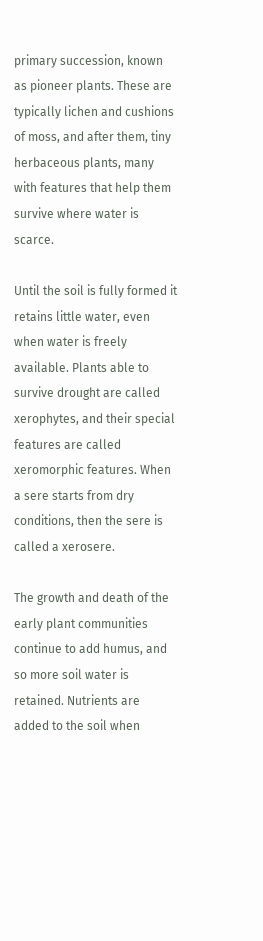primary succession, known as pioneer plants. These are typically lichen and cushions of moss, and after them, tiny herbaceous plants, many with features that help them survive where water is scarce.

Until the soil is fully formed it retains little water, even when water is freely available. Plants able to survive drought are called xerophytes, and their special features are called xeromorphic features. When a sere starts from dry conditions, then the sere is called a xerosere.

The growth and death of the early plant communities continue to add humus, and so more soil water is retained. Nutrients are added to the soil when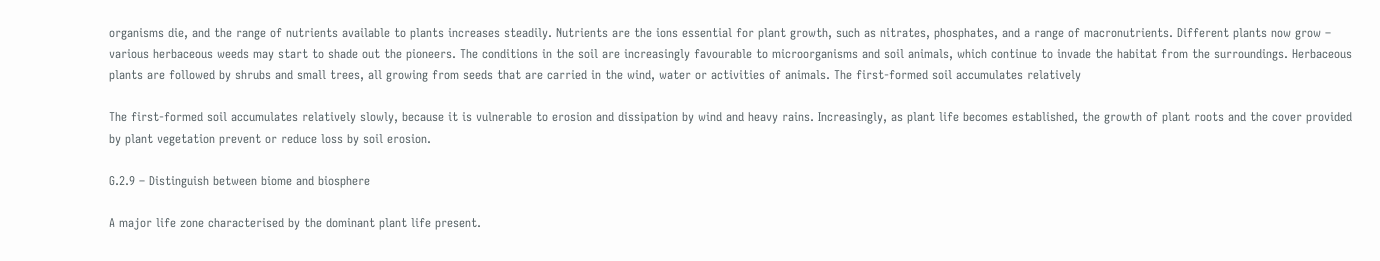organisms die, and the range of nutrients available to plants increases steadily. Nutrients are the ions essential for plant growth, such as nitrates, phosphates, and a range of macronutrients. Different plants now grow – various herbaceous weeds may start to shade out the pioneers. The conditions in the soil are increasingly favourable to microorganisms and soil animals, which continue to invade the habitat from the surroundings. Herbaceous plants are followed by shrubs and small trees, all growing from seeds that are carried in the wind, water or activities of animals. The first-formed soil accumulates relatively

The first-formed soil accumulates relatively slowly, because it is vulnerable to erosion and dissipation by wind and heavy rains. Increasingly, as plant life becomes established, the growth of plant roots and the cover provided by plant vegetation prevent or reduce loss by soil erosion.

G.2.9 – Distinguish between biome and biosphere

A major life zone characterised by the dominant plant life present.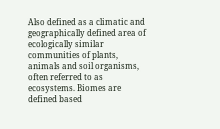Also defined as a climatic and geographically defined area of ecologically similar communities of plants, animals and soil organisms, often referred to as ecosystems. Biomes are defined based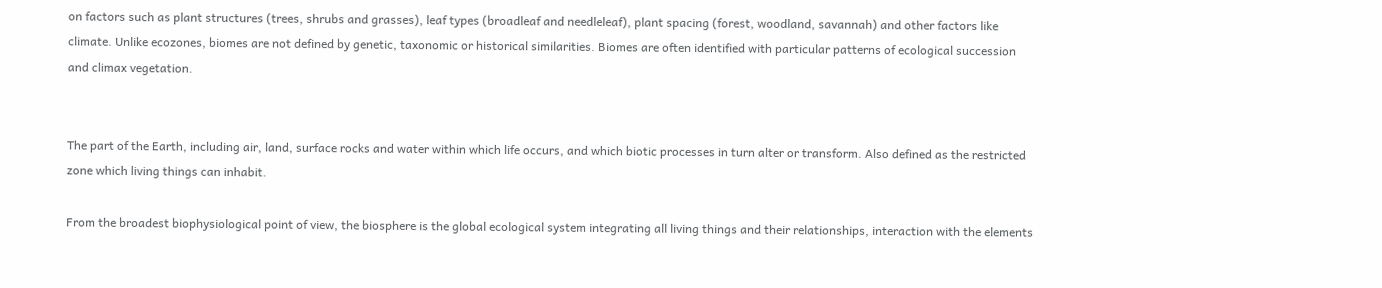on factors such as plant structures (trees, shrubs and grasses), leaf types (broadleaf and needleleaf), plant spacing (forest, woodland, savannah) and other factors like climate. Unlike ecozones, biomes are not defined by genetic, taxonomic or historical similarities. Biomes are often identified with particular patterns of ecological succession and climax vegetation.


The part of the Earth, including air, land, surface rocks and water within which life occurs, and which biotic processes in turn alter or transform. Also defined as the restricted zone which living things can inhabit.

From the broadest biophysiological point of view, the biosphere is the global ecological system integrating all living things and their relationships, interaction with the elements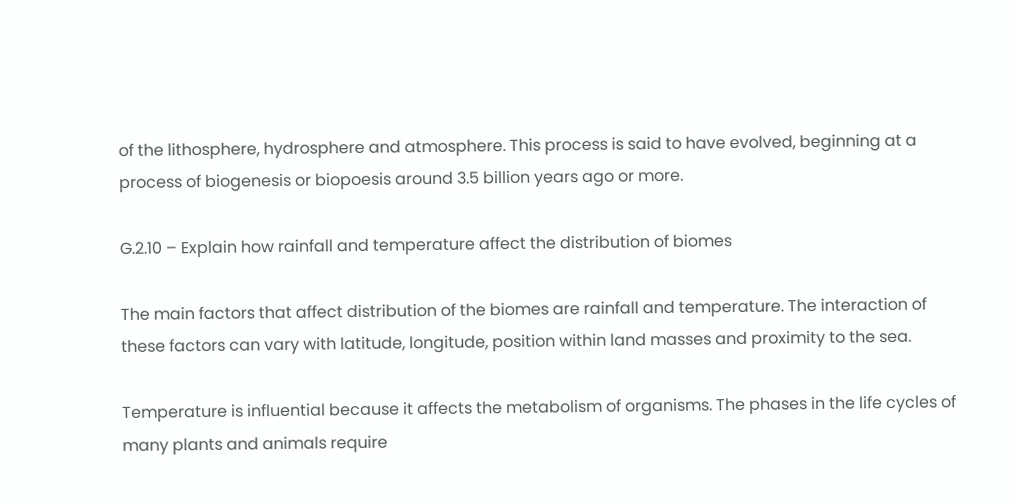of the lithosphere, hydrosphere and atmosphere. This process is said to have evolved, beginning at a process of biogenesis or biopoesis around 3.5 billion years ago or more.

G.2.10 – Explain how rainfall and temperature affect the distribution of biomes

The main factors that affect distribution of the biomes are rainfall and temperature. The interaction of these factors can vary with latitude, longitude, position within land masses and proximity to the sea.

Temperature is influential because it affects the metabolism of organisms. The phases in the life cycles of many plants and animals require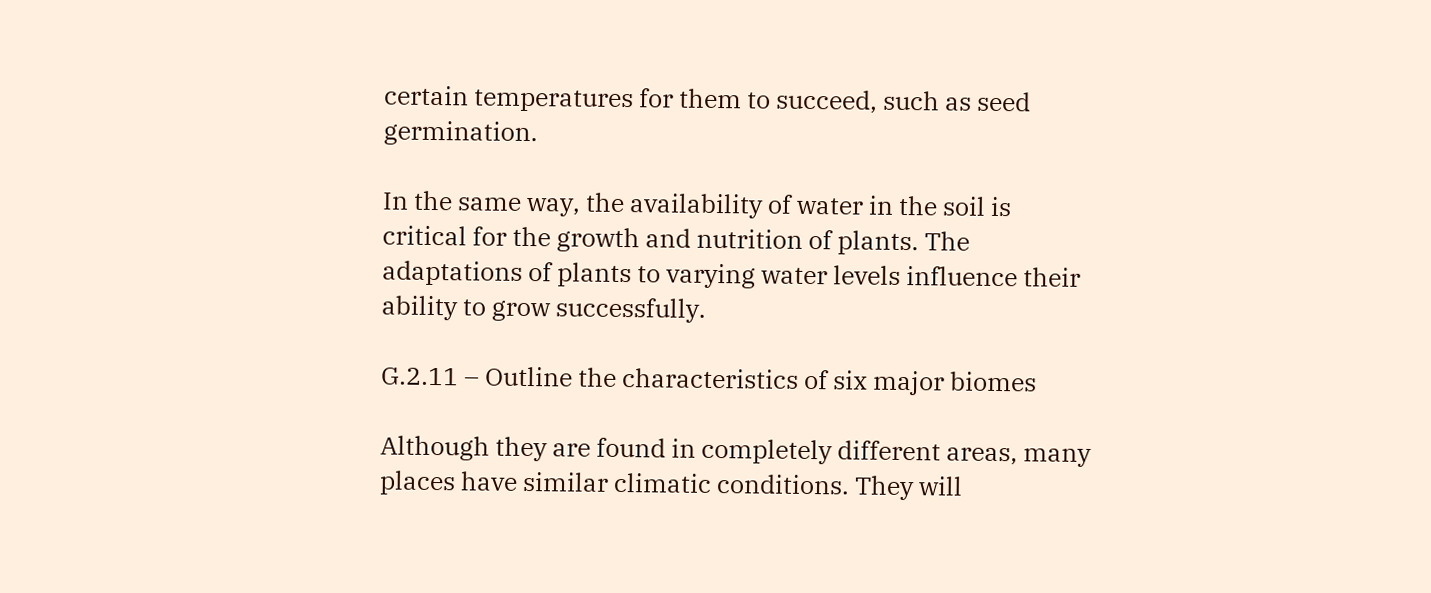certain temperatures for them to succeed, such as seed germination.

In the same way, the availability of water in the soil is critical for the growth and nutrition of plants. The adaptations of plants to varying water levels influence their ability to grow successfully.

G.2.11 – Outline the characteristics of six major biomes

Although they are found in completely different areas, many places have similar climatic conditions. They will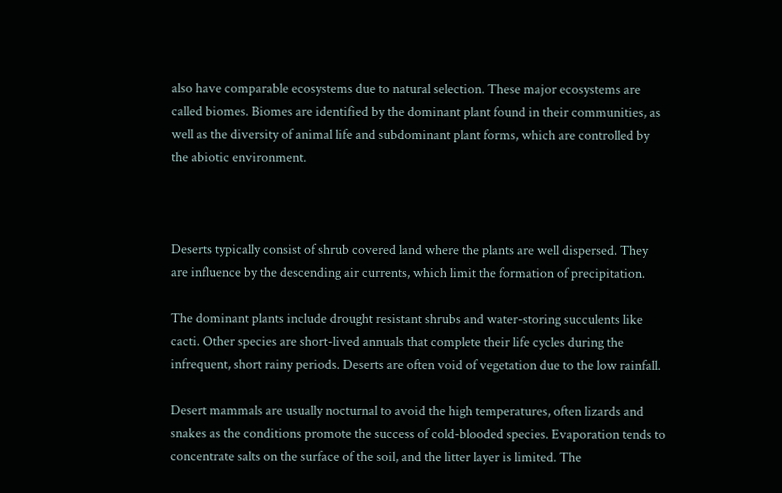also have comparable ecosystems due to natural selection. These major ecosystems are called biomes. Biomes are identified by the dominant plant found in their communities, as well as the diversity of animal life and subdominant plant forms, which are controlled by the abiotic environment.



Deserts typically consist of shrub covered land where the plants are well dispersed. They are influence by the descending air currents, which limit the formation of precipitation.

The dominant plants include drought resistant shrubs and water-storing succulents like cacti. Other species are short-lived annuals that complete their life cycles during the infrequent, short rainy periods. Deserts are often void of vegetation due to the low rainfall.

Desert mammals are usually nocturnal to avoid the high temperatures, often lizards and snakes as the conditions promote the success of cold-blooded species. Evaporation tends to concentrate salts on the surface of the soil, and the litter layer is limited. The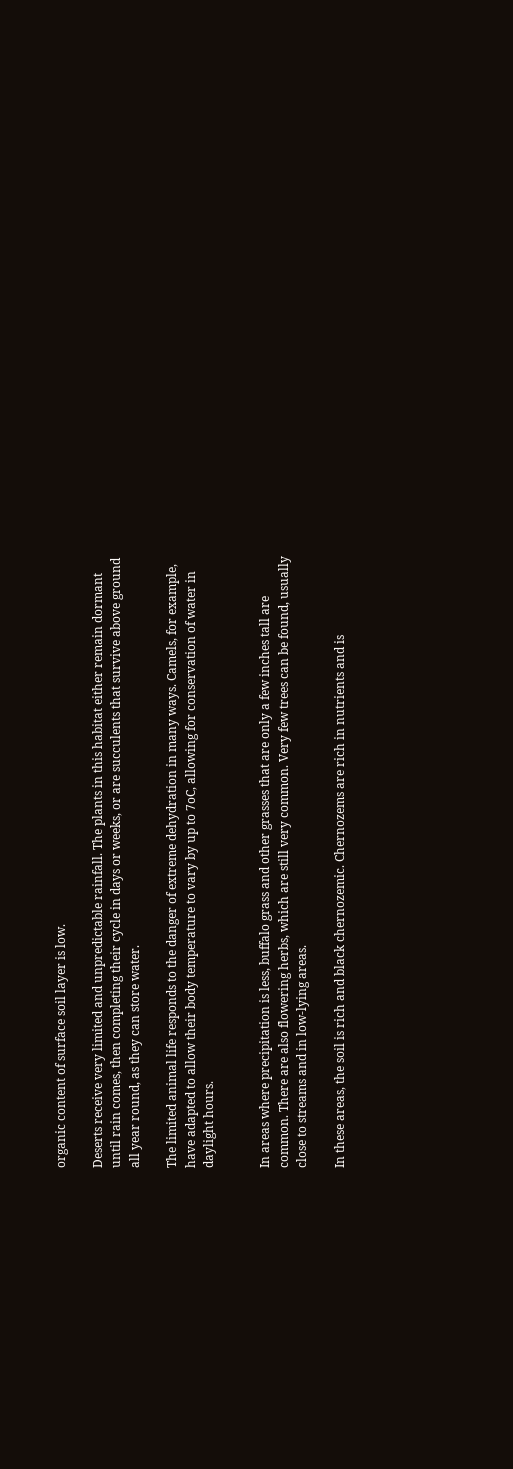organic content of surface soil layer is low.

Deserts receive very limited and unpredictable rainfall. The plants in this habitat either remain dormant until rain comes, then completing their cycle in days or weeks, or are succulents that survive above ground all year round, as they can store water.

The limited animal life responds to the danger of extreme dehydration in many ways. Camels, for example, have adapted to allow their body temperature to vary by up to 7oC, allowing for conservation of water in daylight hours.


In areas where precipitation is less, buffalo grass and other grasses that are only a few inches tall are common. There are also flowering herbs, which are still very common. Very few trees can be found, usually close to streams and in low-lying areas.

In these areas, the soil is rich and black chernozemic. Chernozems are rich in nutrients and is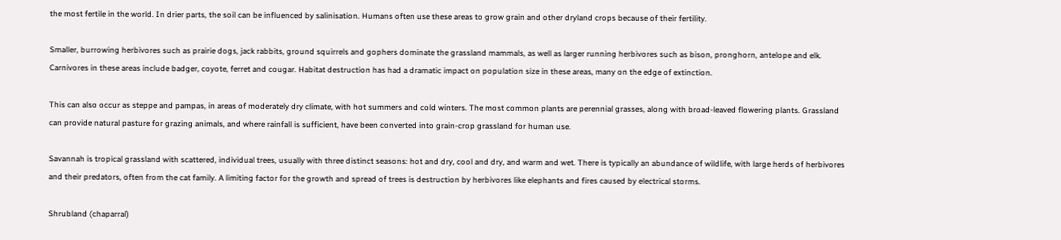the most fertile in the world. In drier parts, the soil can be influenced by salinisation. Humans often use these areas to grow grain and other dryland crops because of their fertility.

Smaller, burrowing herbivores such as prairie dogs, jack rabbits, ground squirrels and gophers dominate the grassland mammals, as well as larger running herbivores such as bison, pronghorn, antelope and elk. Carnivores in these areas include badger, coyote, ferret and cougar. Habitat destruction has had a dramatic impact on population size in these areas, many on the edge of extinction.

This can also occur as steppe and pampas, in areas of moderately dry climate, with hot summers and cold winters. The most common plants are perennial grasses, along with broad-leaved flowering plants. Grassland can provide natural pasture for grazing animals, and where rainfall is sufficient, have been converted into grain-crop grassland for human use.

Savannah is tropical grassland with scattered, individual trees, usually with three distinct seasons: hot and dry, cool and dry, and warm and wet. There is typically an abundance of wildlife, with large herds of herbivores and their predators, often from the cat family. A limiting factor for the growth and spread of trees is destruction by herbivores like elephants and fires caused by electrical storms.

Shrubland (chaparral)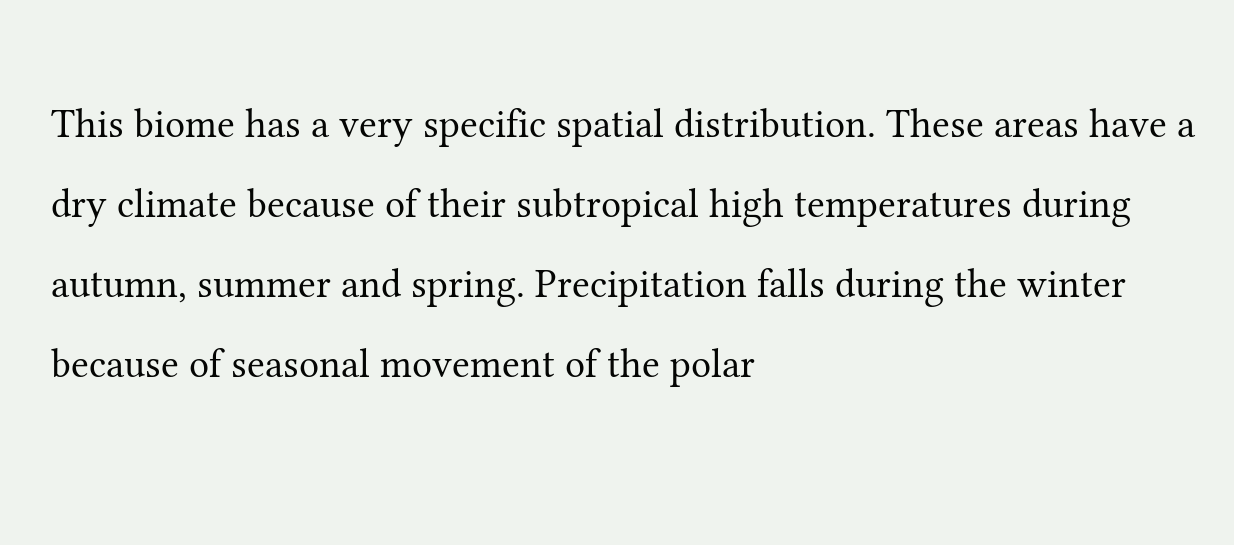This biome has a very specific spatial distribution. These areas have a dry climate because of their subtropical high temperatures during autumn, summer and spring. Precipitation falls during the winter because of seasonal movement of the polar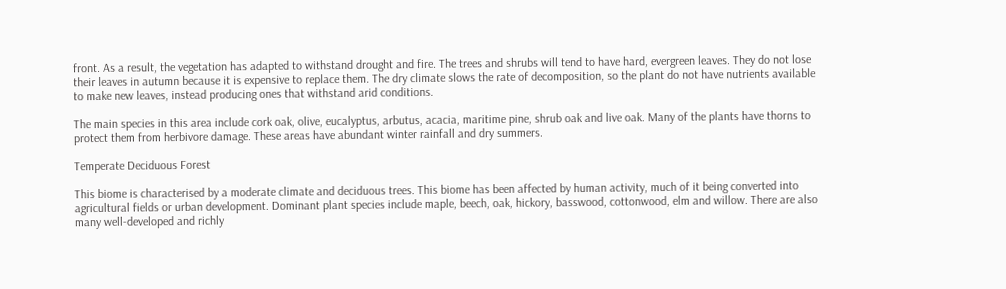front. As a result, the vegetation has adapted to withstand drought and fire. The trees and shrubs will tend to have hard, evergreen leaves. They do not lose their leaves in autumn because it is expensive to replace them. The dry climate slows the rate of decomposition, so the plant do not have nutrients available to make new leaves, instead producing ones that withstand arid conditions.

The main species in this area include cork oak, olive, eucalyptus, arbutus, acacia, maritime pine, shrub oak and live oak. Many of the plants have thorns to protect them from herbivore damage. These areas have abundant winter rainfall and dry summers.

Temperate Deciduous Forest

This biome is characterised by a moderate climate and deciduous trees. This biome has been affected by human activity, much of it being converted into agricultural fields or urban development. Dominant plant species include maple, beech, oak, hickory, basswood, cottonwood, elm and willow. There are also many well-developed and richly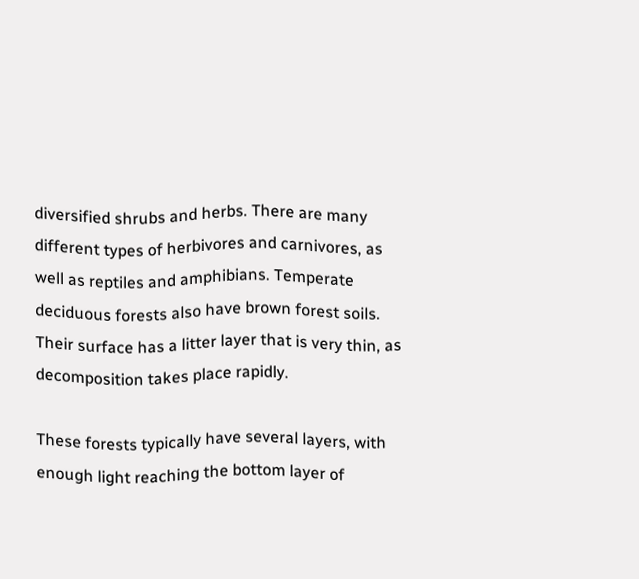diversified shrubs and herbs. There are many different types of herbivores and carnivores, as well as reptiles and amphibians. Temperate deciduous forests also have brown forest soils. Their surface has a litter layer that is very thin, as decomposition takes place rapidly.

These forests typically have several layers, with enough light reaching the bottom layer of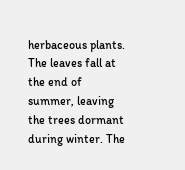herbaceous plants. The leaves fall at the end of summer, leaving the trees dormant during winter. The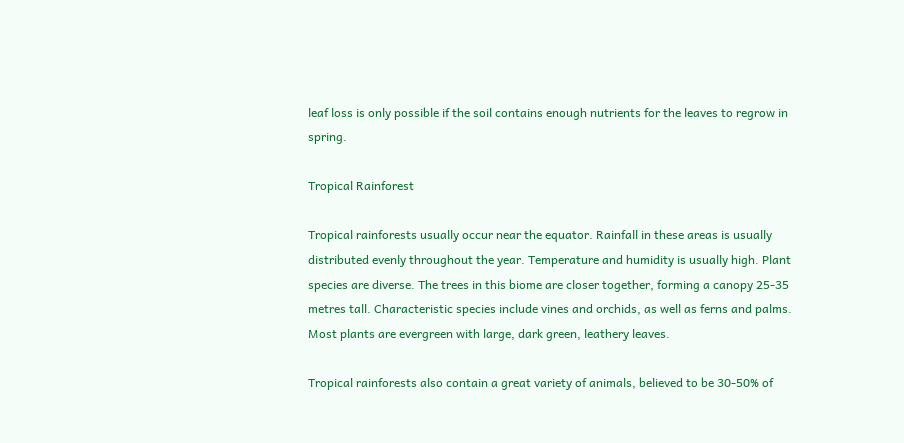leaf loss is only possible if the soil contains enough nutrients for the leaves to regrow in spring.

Tropical Rainforest

Tropical rainforests usually occur near the equator. Rainfall in these areas is usually distributed evenly throughout the year. Temperature and humidity is usually high. Plant species are diverse. The trees in this biome are closer together, forming a canopy 25-35 metres tall. Characteristic species include vines and orchids, as well as ferns and palms. Most plants are evergreen with large, dark green, leathery leaves.

Tropical rainforests also contain a great variety of animals, believed to be 30-50% of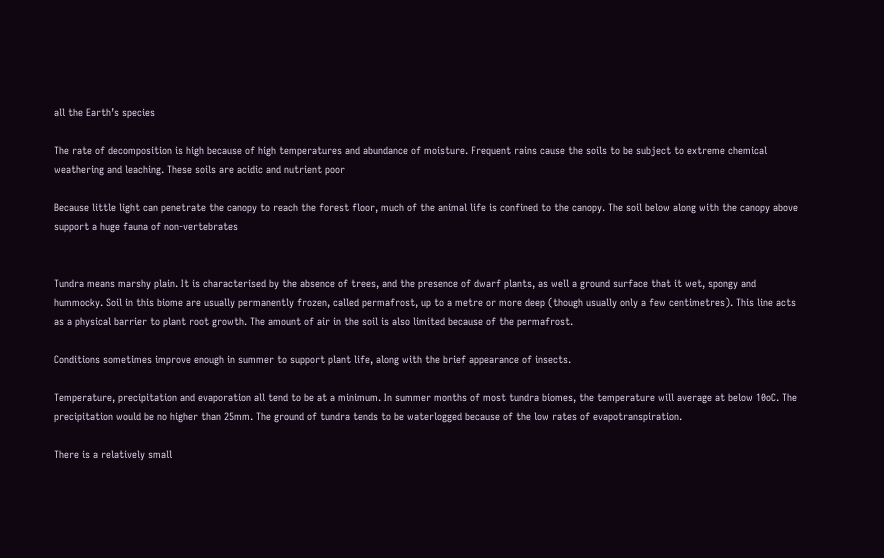all the Earth’s species

The rate of decomposition is high because of high temperatures and abundance of moisture. Frequent rains cause the soils to be subject to extreme chemical weathering and leaching. These soils are acidic and nutrient poor

Because little light can penetrate the canopy to reach the forest floor, much of the animal life is confined to the canopy. The soil below along with the canopy above support a huge fauna of non-vertebrates


Tundra means marshy plain. It is characterised by the absence of trees, and the presence of dwarf plants, as well a ground surface that it wet, spongy and hummocky. Soil in this biome are usually permanently frozen, called permafrost, up to a metre or more deep (though usually only a few centimetres). This line acts as a physical barrier to plant root growth. The amount of air in the soil is also limited because of the permafrost.

Conditions sometimes improve enough in summer to support plant life, along with the brief appearance of insects.

Temperature, precipitation and evaporation all tend to be at a minimum. In summer months of most tundra biomes, the temperature will average at below 10oC. The precipitation would be no higher than 25mm. The ground of tundra tends to be waterlogged because of the low rates of evapotranspiration.

There is a relatively small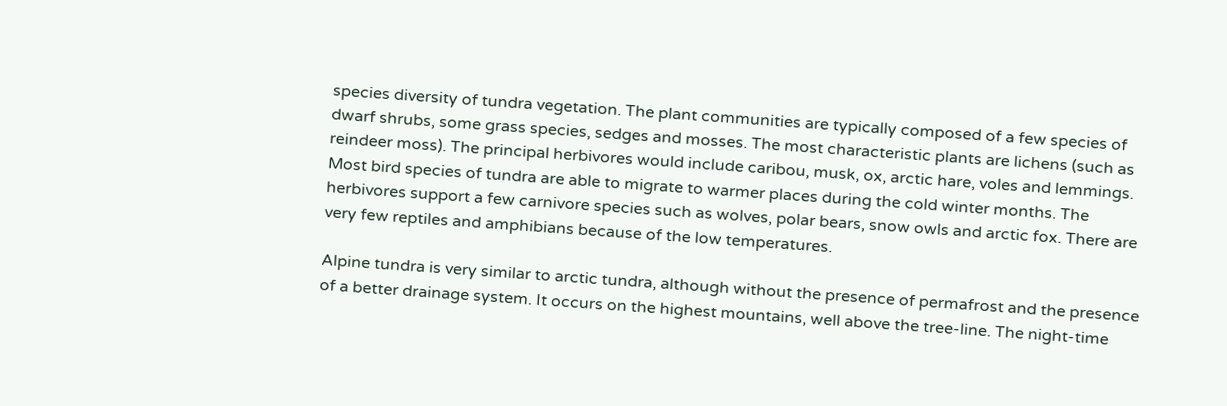species diversity of tundra vegetation. The plant communities are typically composed of a few species of dwarf shrubs, some grass species, sedges and mosses. The most characteristic plants are lichens (such as reindeer moss). The principal herbivores would include caribou, musk, ox, arctic hare, voles and lemmings. Most bird species of tundra are able to migrate to warmer places during the cold winter months. The herbivores support a few carnivore species such as wolves, polar bears, snow owls and arctic fox. There are very few reptiles and amphibians because of the low temperatures.

Alpine tundra is very similar to arctic tundra, although without the presence of permafrost and the presence of a better drainage system. It occurs on the highest mountains, well above the tree-line. The night-time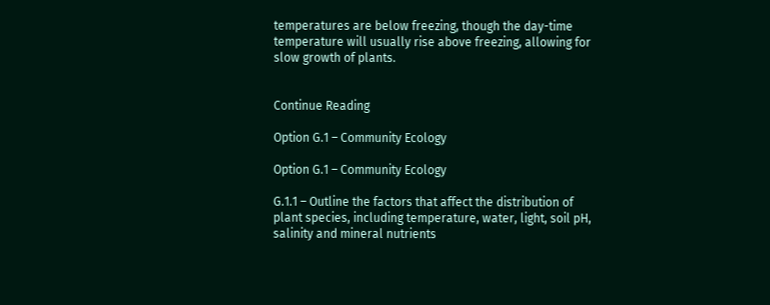temperatures are below freezing, though the day-time temperature will usually rise above freezing, allowing for slow growth of plants.


Continue Reading

Option G.1 – Community Ecology

Option G.1 – Community Ecology

G.1.1 – Outline the factors that affect the distribution of plant species, including temperature, water, light, soil pH, salinity and mineral nutrients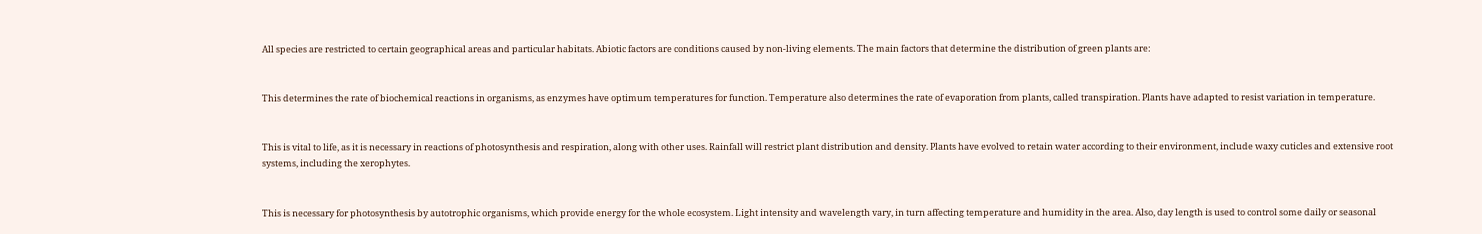All species are restricted to certain geographical areas and particular habitats. Abiotic factors are conditions caused by non-living elements. The main factors that determine the distribution of green plants are:


This determines the rate of biochemical reactions in organisms, as enzymes have optimum temperatures for function. Temperature also determines the rate of evaporation from plants, called transpiration. Plants have adapted to resist variation in temperature.


This is vital to life, as it is necessary in reactions of photosynthesis and respiration, along with other uses. Rainfall will restrict plant distribution and density. Plants have evolved to retain water according to their environment, include waxy cuticles and extensive root systems, including the xerophytes.


This is necessary for photosynthesis by autotrophic organisms, which provide energy for the whole ecosystem. Light intensity and wavelength vary, in turn affecting temperature and humidity in the area. Also, day length is used to control some daily or seasonal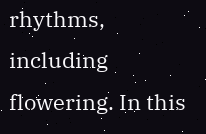rhythms, including flowering. In this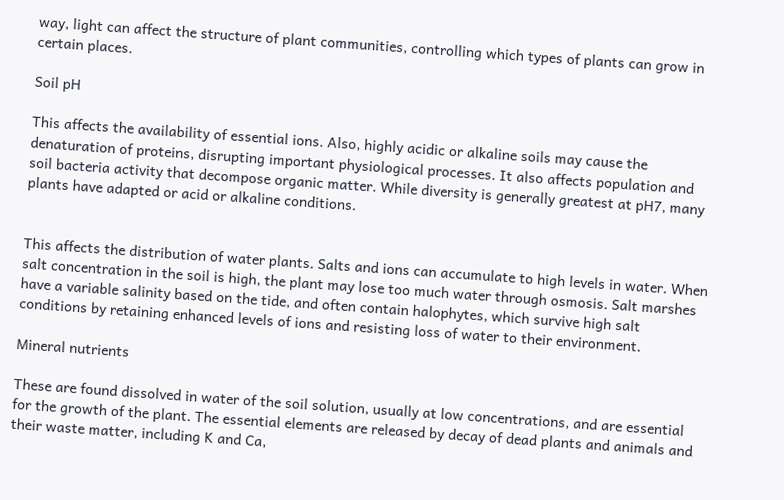way, light can affect the structure of plant communities, controlling which types of plants can grow in certain places.

Soil pH

This affects the availability of essential ions. Also, highly acidic or alkaline soils may cause the denaturation of proteins, disrupting important physiological processes. It also affects population and soil bacteria activity that decompose organic matter. While diversity is generally greatest at pH7, many plants have adapted or acid or alkaline conditions.


This affects the distribution of water plants. Salts and ions can accumulate to high levels in water. When salt concentration in the soil is high, the plant may lose too much water through osmosis. Salt marshes have a variable salinity based on the tide, and often contain halophytes, which survive high salt conditions by retaining enhanced levels of ions and resisting loss of water to their environment.

Mineral nutrients

These are found dissolved in water of the soil solution, usually at low concentrations, and are essential for the growth of the plant. The essential elements are released by decay of dead plants and animals and their waste matter, including K and Ca,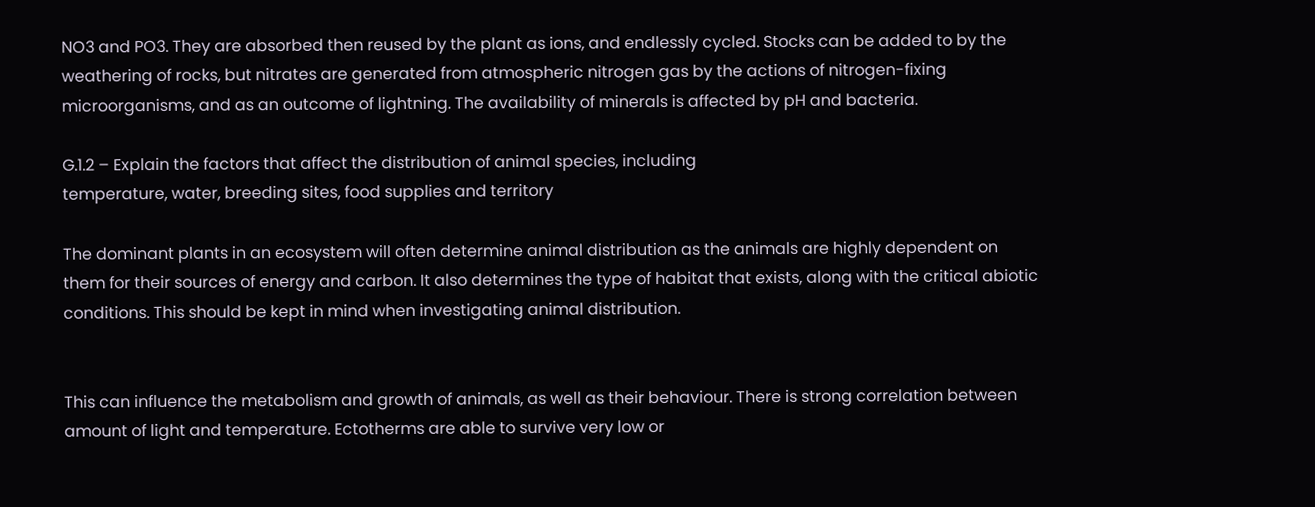NO3 and PO3. They are absorbed then reused by the plant as ions, and endlessly cycled. Stocks can be added to by the weathering of rocks, but nitrates are generated from atmospheric nitrogen gas by the actions of nitrogen-fixing microorganisms, and as an outcome of lightning. The availability of minerals is affected by pH and bacteria.

G.1.2 – Explain the factors that affect the distribution of animal species, including
temperature, water, breeding sites, food supplies and territory

The dominant plants in an ecosystem will often determine animal distribution as the animals are highly dependent on them for their sources of energy and carbon. It also determines the type of habitat that exists, along with the critical abiotic conditions. This should be kept in mind when investigating animal distribution.


This can influence the metabolism and growth of animals, as well as their behaviour. There is strong correlation between amount of light and temperature. Ectotherms are able to survive very low or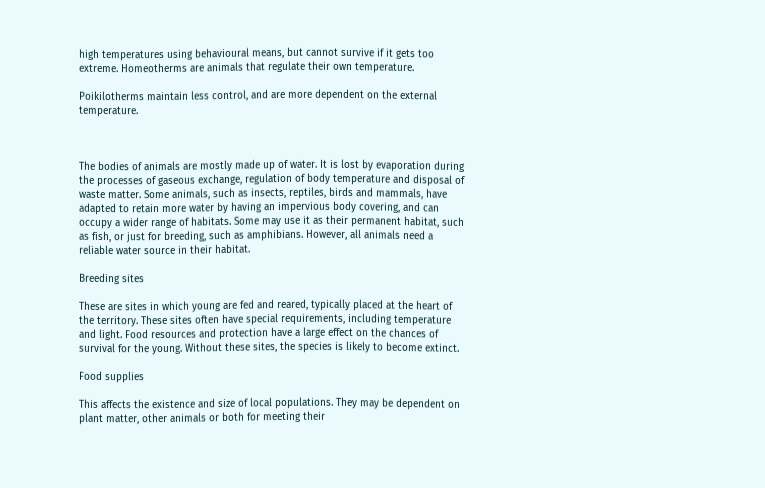high temperatures using behavioural means, but cannot survive if it gets too extreme. Homeotherms are animals that regulate their own temperature.

Poikilotherms maintain less control, and are more dependent on the external temperature.



The bodies of animals are mostly made up of water. It is lost by evaporation during the processes of gaseous exchange, regulation of body temperature and disposal of waste matter. Some animals, such as insects, reptiles, birds and mammals, have adapted to retain more water by having an impervious body covering, and can occupy a wider range of habitats. Some may use it as their permanent habitat, such as fish, or just for breeding, such as amphibians. However, all animals need a reliable water source in their habitat.

Breeding sites

These are sites in which young are fed and reared, typically placed at the heart of the territory. These sites often have special requirements, including temperature and light. Food resources and protection have a large effect on the chances of survival for the young. Without these sites, the species is likely to become extinct.

Food supplies

This affects the existence and size of local populations. They may be dependent on plant matter, other animals or both for meeting their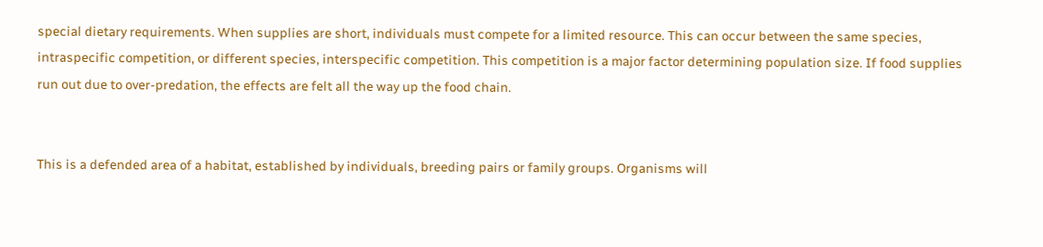special dietary requirements. When supplies are short, individuals must compete for a limited resource. This can occur between the same species, intraspecific competition, or different species, interspecific competition. This competition is a major factor determining population size. If food supplies run out due to over-predation, the effects are felt all the way up the food chain.


This is a defended area of a habitat, established by individuals, breeding pairs or family groups. Organisms will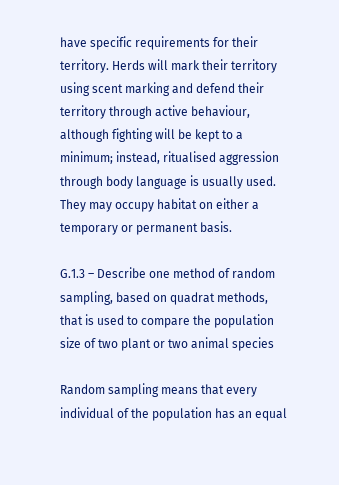have specific requirements for their territory. Herds will mark their territory using scent marking and defend their territory through active behaviour, although fighting will be kept to a minimum; instead, ritualised aggression through body language is usually used. They may occupy habitat on either a temporary or permanent basis.

G.1.3 – Describe one method of random sampling, based on quadrat methods, that is used to compare the population size of two plant or two animal species

Random sampling means that every individual of the population has an equal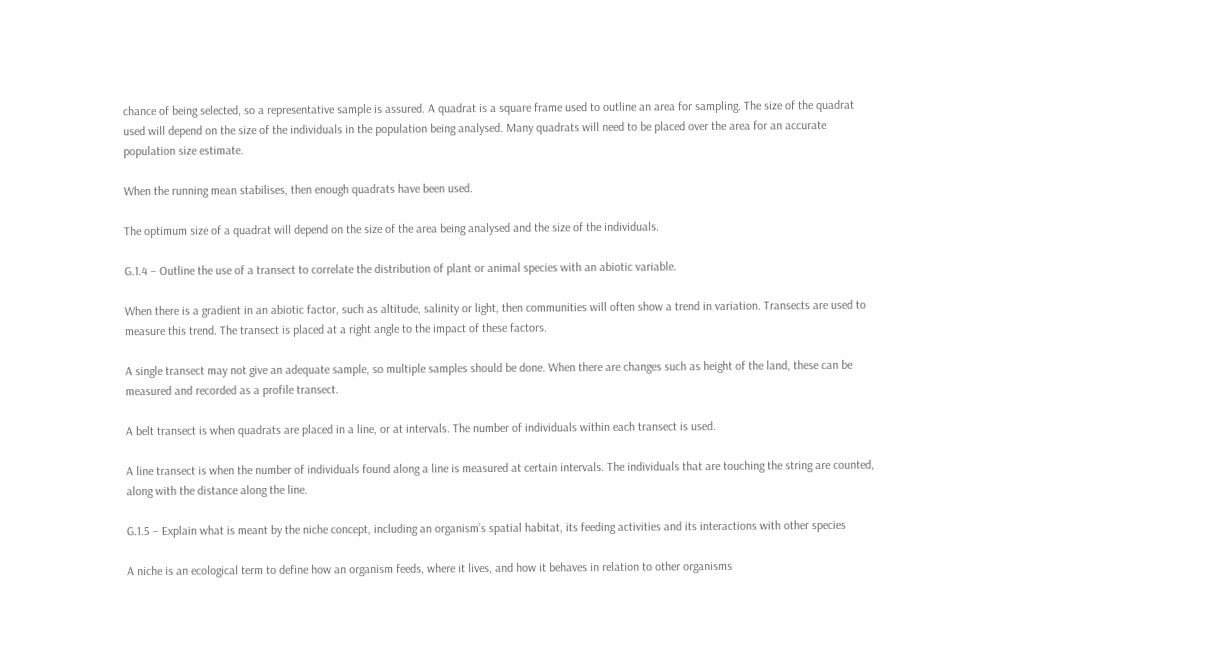chance of being selected, so a representative sample is assured. A quadrat is a square frame used to outline an area for sampling. The size of the quadrat used will depend on the size of the individuals in the population being analysed. Many quadrats will need to be placed over the area for an accurate population size estimate.

When the running mean stabilises, then enough quadrats have been used.

The optimum size of a quadrat will depend on the size of the area being analysed and the size of the individuals.

G.1.4 – Outline the use of a transect to correlate the distribution of plant or animal species with an abiotic variable.

When there is a gradient in an abiotic factor, such as altitude, salinity or light, then communities will often show a trend in variation. Transects are used to measure this trend. The transect is placed at a right angle to the impact of these factors.

A single transect may not give an adequate sample, so multiple samples should be done. When there are changes such as height of the land, these can be measured and recorded as a profile transect.

A belt transect is when quadrats are placed in a line, or at intervals. The number of individuals within each transect is used.

A line transect is when the number of individuals found along a line is measured at certain intervals. The individuals that are touching the string are counted, along with the distance along the line.

G.1.5 – Explain what is meant by the niche concept, including an organism’s spatial habitat, its feeding activities and its interactions with other species

A niche is an ecological term to define how an organism feeds, where it lives, and how it behaves in relation to other organisms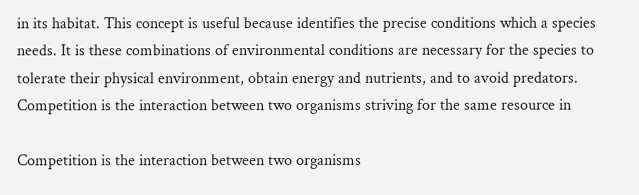in its habitat. This concept is useful because identifies the precise conditions which a species needs. It is these combinations of environmental conditions are necessary for the species to tolerate their physical environment, obtain energy and nutrients, and to avoid predators. Competition is the interaction between two organisms striving for the same resource in

Competition is the interaction between two organisms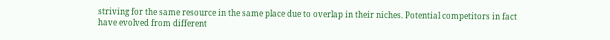striving for the same resource in the same place due to overlap in their niches. Potential competitors in fact have evolved from different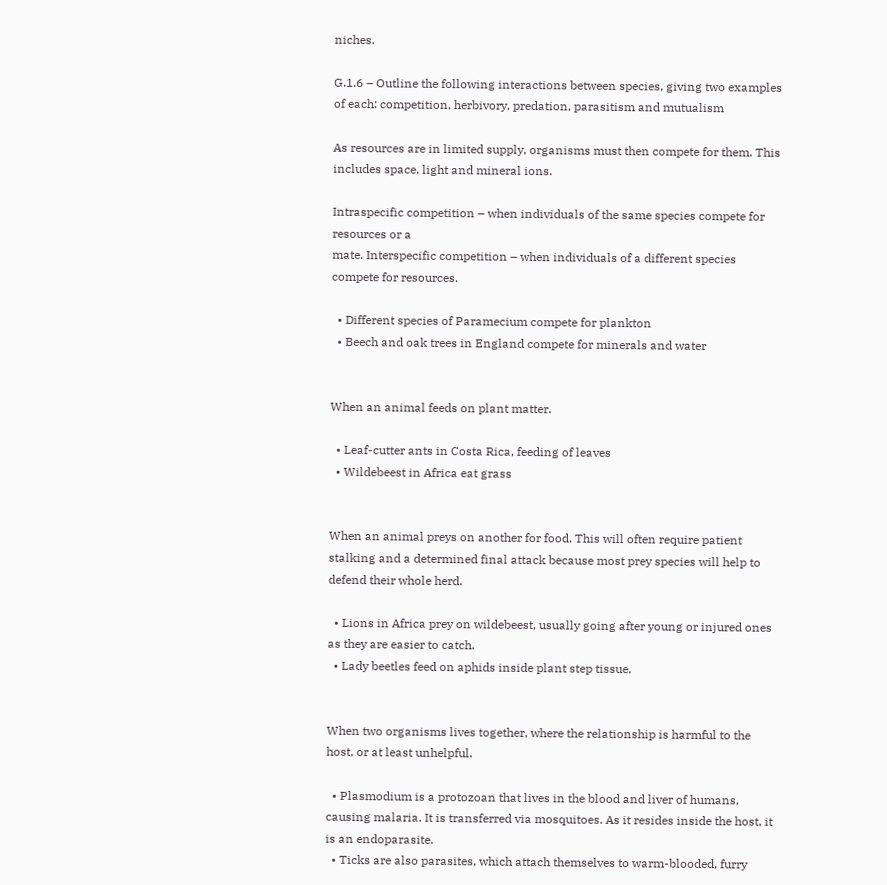niches.

G.1.6 – Outline the following interactions between species, giving two examples of each: competition, herbivory, predation, parasitism and mutualism

As resources are in limited supply, organisms must then compete for them. This includes space, light and mineral ions.

Intraspecific competition – when individuals of the same species compete for resources or a
mate. Interspecific competition – when individuals of a different species compete for resources.

  • Different species of Paramecium compete for plankton
  • Beech and oak trees in England compete for minerals and water


When an animal feeds on plant matter.

  • Leaf-cutter ants in Costa Rica, feeding of leaves
  • Wildebeest in Africa eat grass


When an animal preys on another for food. This will often require patient stalking and a determined final attack because most prey species will help to defend their whole herd.

  • Lions in Africa prey on wildebeest, usually going after young or injured ones as they are easier to catch.
  • Lady beetles feed on aphids inside plant step tissue.


When two organisms lives together, where the relationship is harmful to the host, or at least unhelpful.

  • Plasmodium is a protozoan that lives in the blood and liver of humans, causing malaria. It is transferred via mosquitoes. As it resides inside the host, it is an endoparasite.
  • Ticks are also parasites, which attach themselves to warm-blooded, furry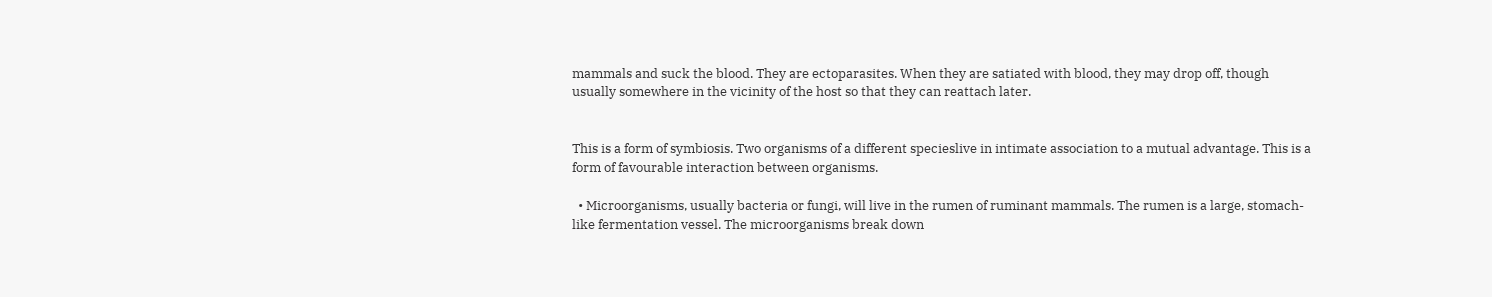mammals and suck the blood. They are ectoparasites. When they are satiated with blood, they may drop off, though usually somewhere in the vicinity of the host so that they can reattach later.


This is a form of symbiosis. Two organisms of a different specieslive in intimate association to a mutual advantage. This is a form of favourable interaction between organisms.

  • Microorganisms, usually bacteria or fungi, will live in the rumen of ruminant mammals. The rumen is a large, stomach-like fermentation vessel. The microorganisms break down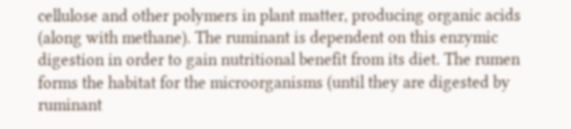cellulose and other polymers in plant matter, producing organic acids (along with methane). The ruminant is dependent on this enzymic digestion in order to gain nutritional benefit from its diet. The rumen forms the habitat for the microorganisms (until they are digested by ruminant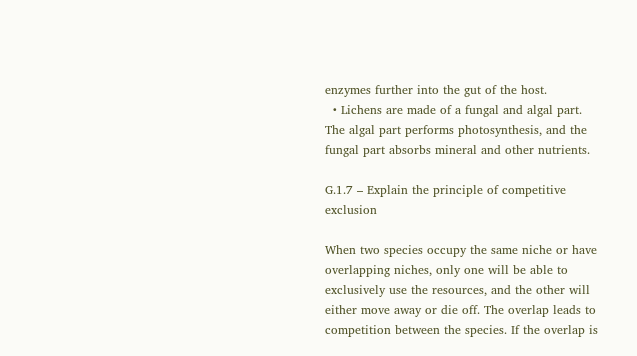enzymes further into the gut of the host.
  • Lichens are made of a fungal and algal part. The algal part performs photosynthesis, and the fungal part absorbs mineral and other nutrients.

G.1.7 – Explain the principle of competitive exclusion

When two species occupy the same niche or have overlapping niches, only one will be able to exclusively use the resources, and the other will either move away or die off. The overlap leads to competition between the species. If the overlap is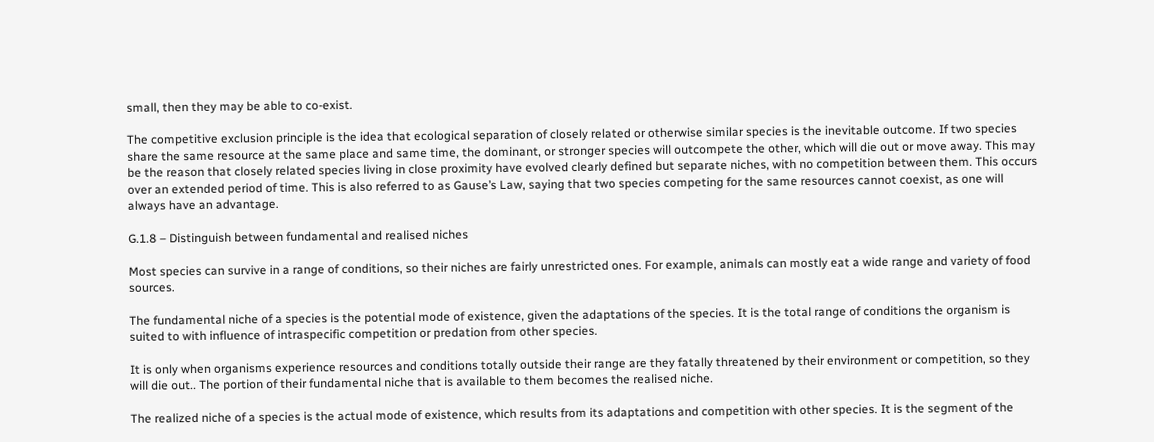small, then they may be able to co-exist.

The competitive exclusion principle is the idea that ecological separation of closely related or otherwise similar species is the inevitable outcome. If two species share the same resource at the same place and same time, the dominant, or stronger species will outcompete the other, which will die out or move away. This may be the reason that closely related species living in close proximity have evolved clearly defined but separate niches, with no competition between them. This occurs over an extended period of time. This is also referred to as Gause’s Law, saying that two species competing for the same resources cannot coexist, as one will always have an advantage.

G.1.8 – Distinguish between fundamental and realised niches

Most species can survive in a range of conditions, so their niches are fairly unrestricted ones. For example, animals can mostly eat a wide range and variety of food sources.

The fundamental niche of a species is the potential mode of existence, given the adaptations of the species. It is the total range of conditions the organism is suited to with influence of intraspecific competition or predation from other species.

It is only when organisms experience resources and conditions totally outside their range are they fatally threatened by their environment or competition, so they will die out.. The portion of their fundamental niche that is available to them becomes the realised niche.

The realized niche of a species is the actual mode of existence, which results from its adaptations and competition with other species. It is the segment of the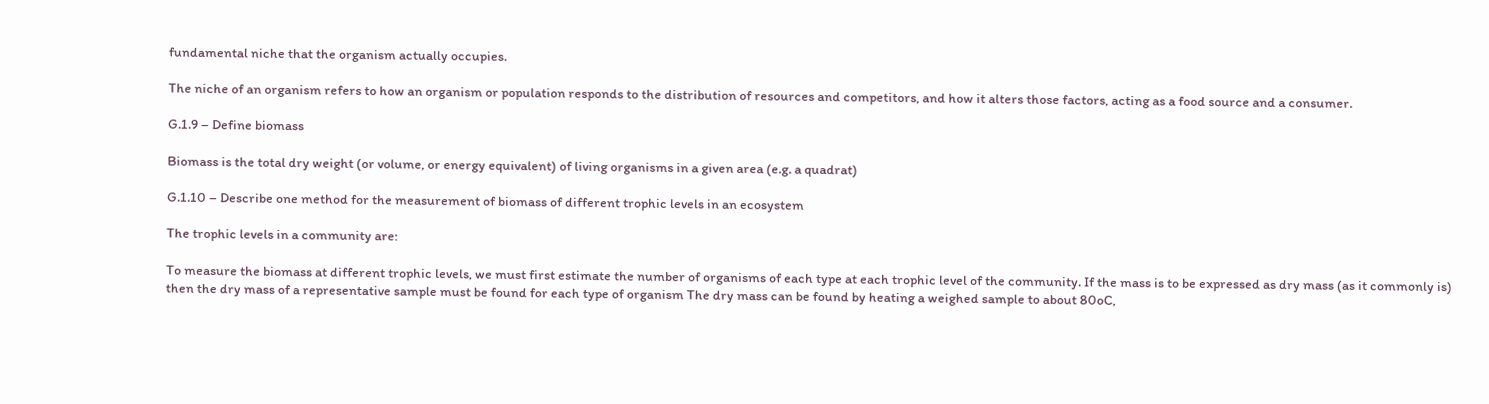fundamental niche that the organism actually occupies.

The niche of an organism refers to how an organism or population responds to the distribution of resources and competitors, and how it alters those factors, acting as a food source and a consumer.

G.1.9 – Define biomass

Biomass is the total dry weight (or volume, or energy equivalent) of living organisms in a given area (e.g. a quadrat)

G.1.10 – Describe one method for the measurement of biomass of different trophic levels in an ecosystem

The trophic levels in a community are:

To measure the biomass at different trophic levels, we must first estimate the number of organisms of each type at each trophic level of the community. If the mass is to be expressed as dry mass (as it commonly is) then the dry mass of a representative sample must be found for each type of organism The dry mass can be found by heating a weighed sample to about 80oC,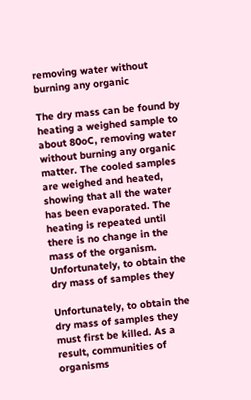removing water without burning any organic

The dry mass can be found by heating a weighed sample to about 80oC, removing water without burning any organic matter. The cooled samples are weighed and heated, showing that all the water has been evaporated. The heating is repeated until there is no change in the mass of the organism. Unfortunately, to obtain the dry mass of samples they

Unfortunately, to obtain the dry mass of samples they must first be killed. As a result, communities of organisms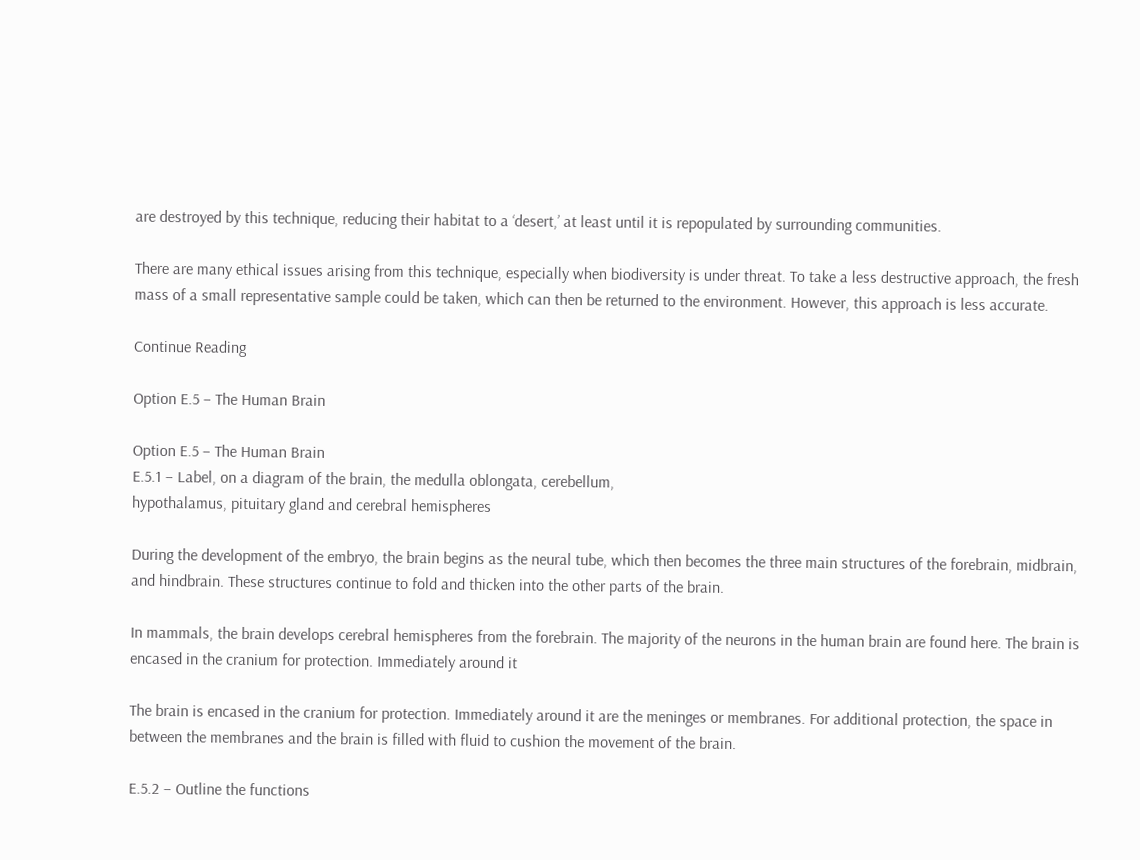are destroyed by this technique, reducing their habitat to a ‘desert,’ at least until it is repopulated by surrounding communities.

There are many ethical issues arising from this technique, especially when biodiversity is under threat. To take a less destructive approach, the fresh mass of a small representative sample could be taken, which can then be returned to the environment. However, this approach is less accurate.

Continue Reading

Option E.5 – The Human Brain

Option E.5 – The Human Brain
E.5.1 – Label, on a diagram of the brain, the medulla oblongata, cerebellum,
hypothalamus, pituitary gland and cerebral hemispheres

During the development of the embryo, the brain begins as the neural tube, which then becomes the three main structures of the forebrain, midbrain, and hindbrain. These structures continue to fold and thicken into the other parts of the brain.

In mammals, the brain develops cerebral hemispheres from the forebrain. The majority of the neurons in the human brain are found here. The brain is encased in the cranium for protection. Immediately around it

The brain is encased in the cranium for protection. Immediately around it are the meninges or membranes. For additional protection, the space in between the membranes and the brain is filled with fluid to cushion the movement of the brain.

E.5.2 – Outline the functions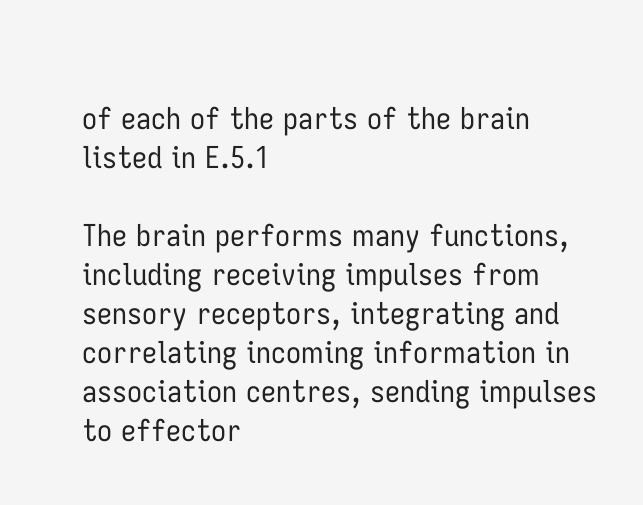of each of the parts of the brain listed in E.5.1

The brain performs many functions, including receiving impulses from sensory receptors, integrating and correlating incoming information in association centres, sending impulses to effector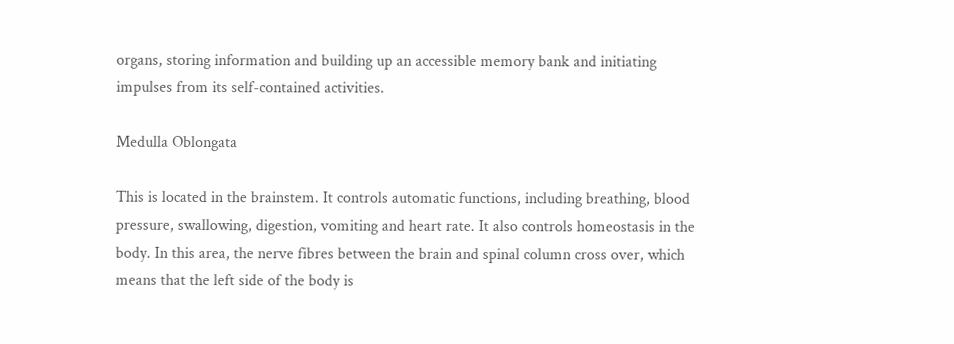organs, storing information and building up an accessible memory bank and initiating impulses from its self-contained activities.

Medulla Oblongata

This is located in the brainstem. It controls automatic functions, including breathing, blood pressure, swallowing, digestion, vomiting and heart rate. It also controls homeostasis in the body. In this area, the nerve fibres between the brain and spinal column cross over, which means that the left side of the body is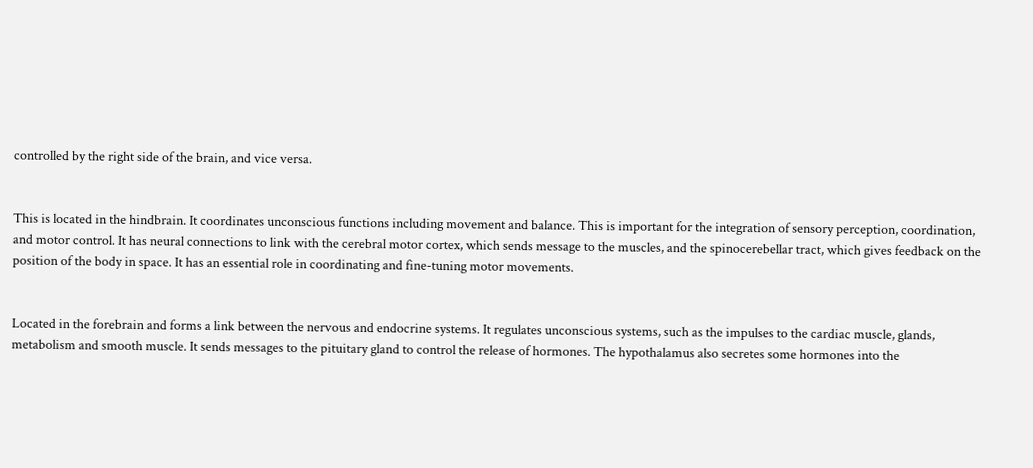controlled by the right side of the brain, and vice versa.


This is located in the hindbrain. It coordinates unconscious functions including movement and balance. This is important for the integration of sensory perception, coordination, and motor control. It has neural connections to link with the cerebral motor cortex, which sends message to the muscles, and the spinocerebellar tract, which gives feedback on the position of the body in space. It has an essential role in coordinating and fine-tuning motor movements.


Located in the forebrain and forms a link between the nervous and endocrine systems. It regulates unconscious systems, such as the impulses to the cardiac muscle, glands, metabolism and smooth muscle. It sends messages to the pituitary gland to control the release of hormones. The hypothalamus also secretes some hormones into the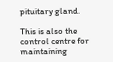pituitary gland.

This is also the control centre for maintaining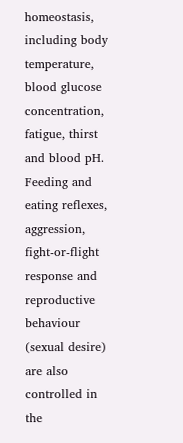homeostasis, including body temperature, blood glucose concentration, fatigue, thirst and blood pH. Feeding and eating reflexes, aggression, fight-or-flight response and reproductive behaviour (sexual desire) are also controlled in the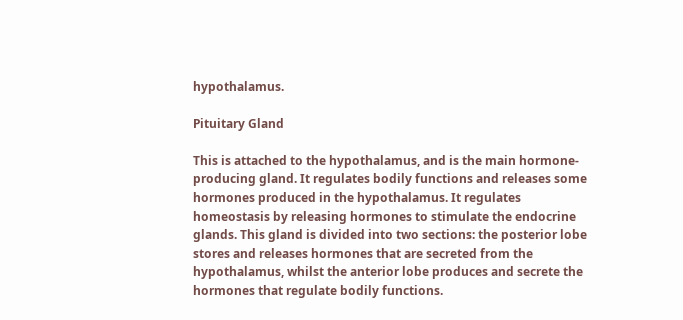hypothalamus.

Pituitary Gland

This is attached to the hypothalamus, and is the main hormone-producing gland. It regulates bodily functions and releases some hormones produced in the hypothalamus. It regulates homeostasis by releasing hormones to stimulate the endocrine glands. This gland is divided into two sections: the posterior lobe stores and releases hormones that are secreted from the hypothalamus, whilst the anterior lobe produces and secrete the hormones that regulate bodily functions.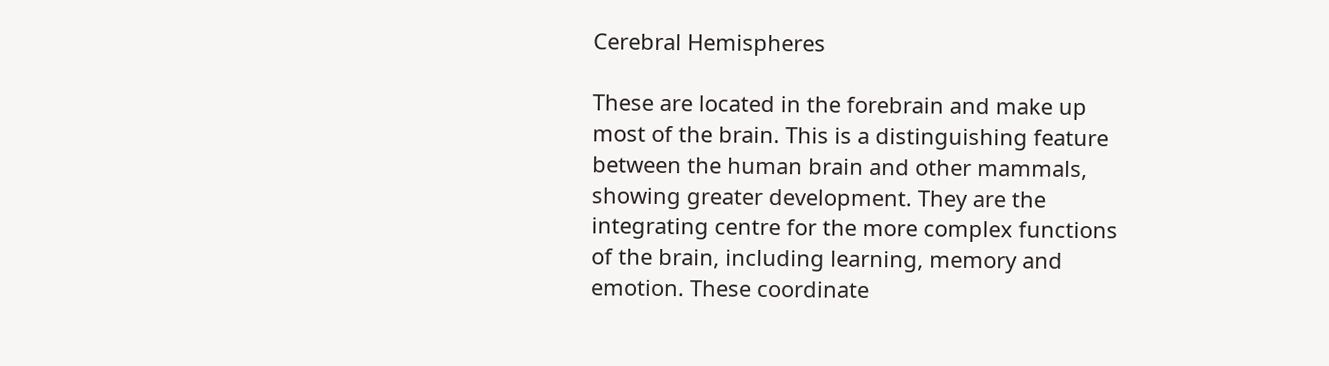Cerebral Hemispheres

These are located in the forebrain and make up most of the brain. This is a distinguishing feature between the human brain and other mammals, showing greater development. They are the integrating centre for the more complex functions of the brain, including learning, memory and emotion. These coordinate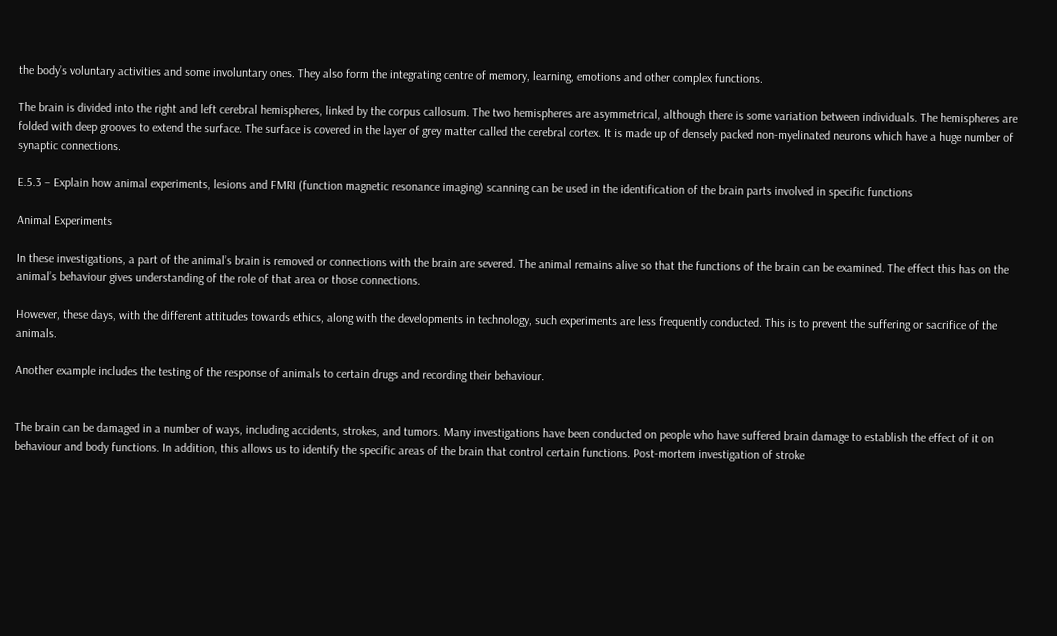the body’s voluntary activities and some involuntary ones. They also form the integrating centre of memory, learning, emotions and other complex functions.

The brain is divided into the right and left cerebral hemispheres, linked by the corpus callosum. The two hemispheres are asymmetrical, although there is some variation between individuals. The hemispheres are folded with deep grooves to extend the surface. The surface is covered in the layer of grey matter called the cerebral cortex. It is made up of densely packed non-myelinated neurons which have a huge number of synaptic connections.

E.5.3 – Explain how animal experiments, lesions and FMRI (function magnetic resonance imaging) scanning can be used in the identification of the brain parts involved in specific functions

Animal Experiments

In these investigations, a part of the animal’s brain is removed or connections with the brain are severed. The animal remains alive so that the functions of the brain can be examined. The effect this has on the animal’s behaviour gives understanding of the role of that area or those connections.

However, these days, with the different attitudes towards ethics, along with the developments in technology, such experiments are less frequently conducted. This is to prevent the suffering or sacrifice of the animals.

Another example includes the testing of the response of animals to certain drugs and recording their behaviour.


The brain can be damaged in a number of ways, including accidents, strokes, and tumors. Many investigations have been conducted on people who have suffered brain damage to establish the effect of it on behaviour and body functions. In addition, this allows us to identify the specific areas of the brain that control certain functions. Post-mortem investigation of stroke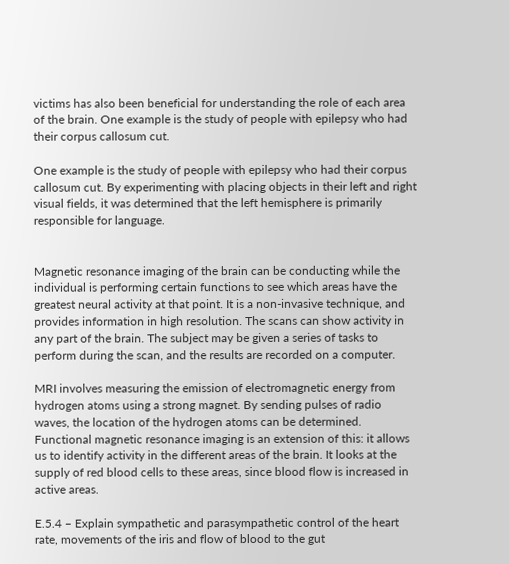victims has also been beneficial for understanding the role of each area of the brain. One example is the study of people with epilepsy who had their corpus callosum cut.

One example is the study of people with epilepsy who had their corpus callosum cut. By experimenting with placing objects in their left and right visual fields, it was determined that the left hemisphere is primarily responsible for language.


Magnetic resonance imaging of the brain can be conducting while the individual is performing certain functions to see which areas have the greatest neural activity at that point. It is a non-invasive technique, and provides information in high resolution. The scans can show activity in any part of the brain. The subject may be given a series of tasks to perform during the scan, and the results are recorded on a computer.

MRI involves measuring the emission of electromagnetic energy from hydrogen atoms using a strong magnet. By sending pulses of radio waves, the location of the hydrogen atoms can be determined. Functional magnetic resonance imaging is an extension of this: it allows us to identify activity in the different areas of the brain. It looks at the supply of red blood cells to these areas, since blood flow is increased in active areas.

E.5.4 – Explain sympathetic and parasympathetic control of the heart rate, movements of the iris and flow of blood to the gut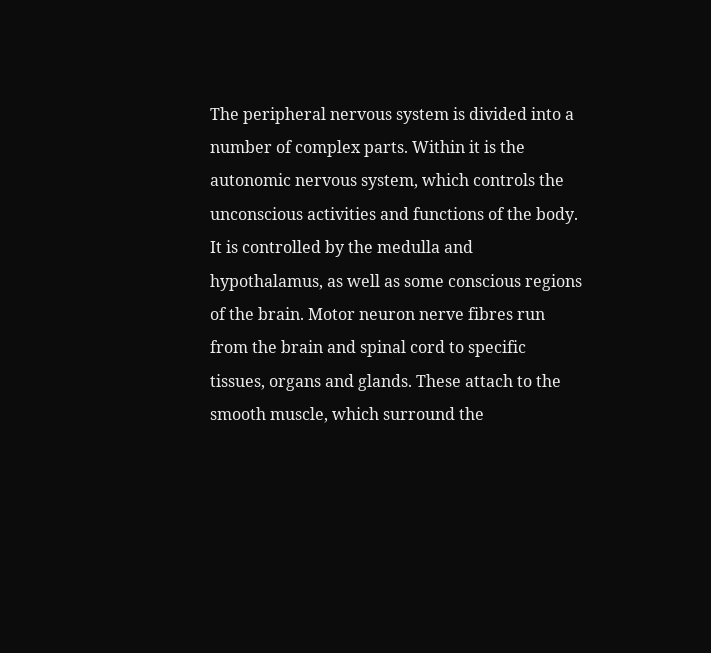The peripheral nervous system is divided into a number of complex parts. Within it is the autonomic nervous system, which controls the unconscious activities and functions of the body. It is controlled by the medulla and hypothalamus, as well as some conscious regions of the brain. Motor neuron nerve fibres run from the brain and spinal cord to specific tissues, organs and glands. These attach to the smooth muscle, which surround the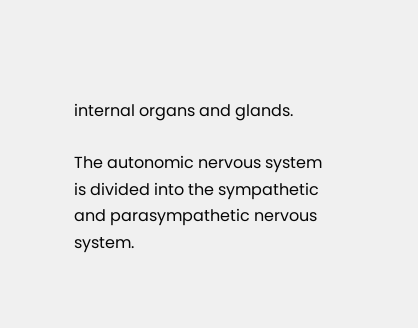internal organs and glands.

The autonomic nervous system is divided into the sympathetic and parasympathetic nervous system.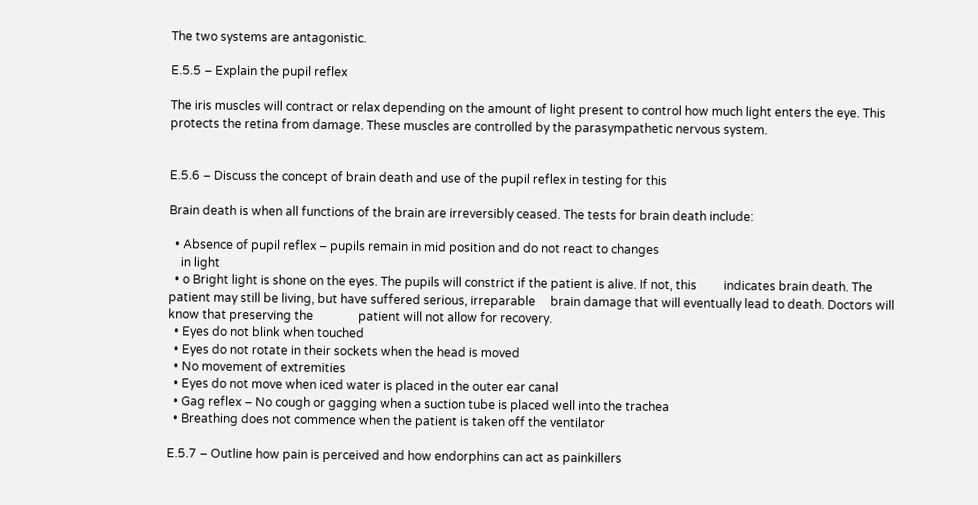The two systems are antagonistic.

E.5.5 – Explain the pupil reflex

The iris muscles will contract or relax depending on the amount of light present to control how much light enters the eye. This protects the retina from damage. These muscles are controlled by the parasympathetic nervous system.


E.5.6 – Discuss the concept of brain death and use of the pupil reflex in testing for this

Brain death is when all functions of the brain are irreversibly ceased. The tests for brain death include:

  • Absence of pupil reflex – pupils remain in mid position and do not react to changes
    in light
  • o Bright light is shone on the eyes. The pupils will constrict if the patient is alive. If not, this         indicates brain death. The patient may still be living, but have suffered serious, irreparable     brain damage that will eventually lead to death. Doctors will know that preserving the               patient will not allow for recovery.
  • Eyes do not blink when touched
  • Eyes do not rotate in their sockets when the head is moved
  • No movement of extremities
  • Eyes do not move when iced water is placed in the outer ear canal
  • Gag reflex – No cough or gagging when a suction tube is placed well into the trachea
  • Breathing does not commence when the patient is taken off the ventilator

E.5.7 – Outline how pain is perceived and how endorphins can act as painkillers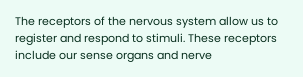The receptors of the nervous system allow us to register and respond to stimuli. These receptors include our sense organs and nerve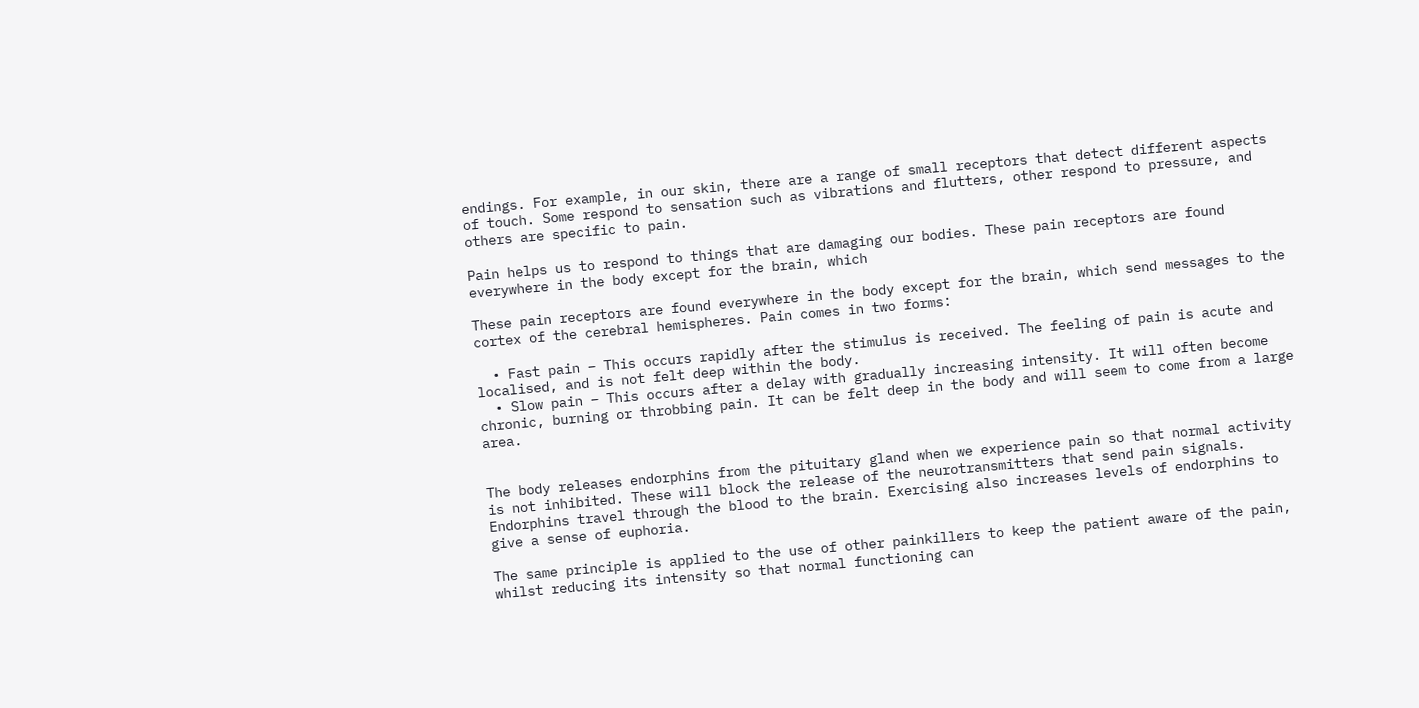endings. For example, in our skin, there are a range of small receptors that detect different aspects of touch. Some respond to sensation such as vibrations and flutters, other respond to pressure, and others are specific to pain.

Pain helps us to respond to things that are damaging our bodies. These pain receptors are found everywhere in the body except for the brain, which

These pain receptors are found everywhere in the body except for the brain, which send messages to the cortex of the cerebral hemispheres. Pain comes in two forms:

  • Fast pain – This occurs rapidly after the stimulus is received. The feeling of pain is acute and localised, and is not felt deep within the body.
  • Slow pain – This occurs after a delay with gradually increasing intensity. It will often become chronic, burning or throbbing pain. It can be felt deep in the body and will seem to come from a large area.


The body releases endorphins from the pituitary gland when we experience pain so that normal activity is not inhibited. These will block the release of the neurotransmitters that send pain signals. Endorphins travel through the blood to the brain. Exercising also increases levels of endorphins to give a sense of euphoria.

The same principle is applied to the use of other painkillers to keep the patient aware of the pain, whilst reducing its intensity so that normal functioning can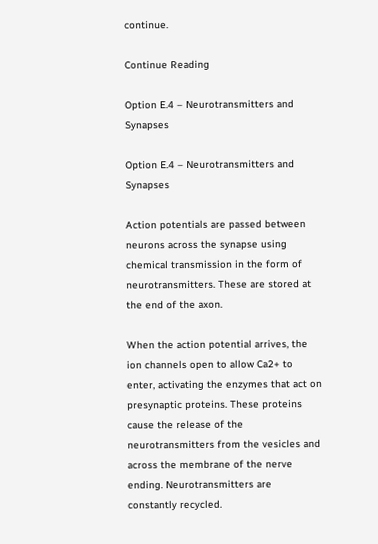continue.

Continue Reading

Option E.4 – Neurotransmitters and Synapses

Option E.4 – Neurotransmitters and Synapses

Action potentials are passed between neurons across the synapse using chemical transmission in the form of neurotransmitters. These are stored at the end of the axon.

When the action potential arrives, the ion channels open to allow Ca2+ to enter, activating the enzymes that act on presynaptic proteins. These proteins cause the release of the neurotransmitters from the vesicles and across the membrane of the nerve ending. Neurotransmitters are constantly recycled.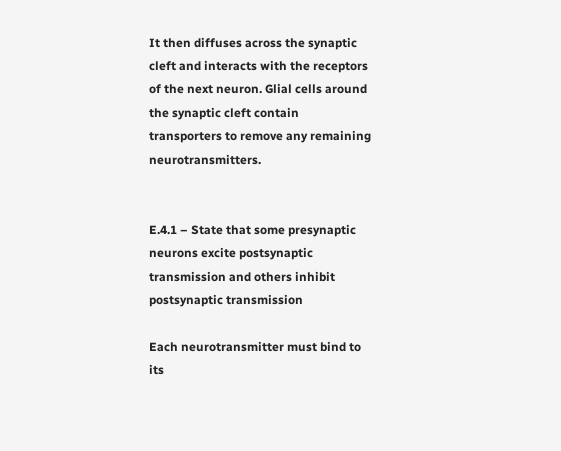It then diffuses across the synaptic cleft and interacts with the receptors of the next neuron. Glial cells around the synaptic cleft contain transporters to remove any remaining neurotransmitters.


E.4.1 – State that some presynaptic neurons excite postsynaptic transmission and others inhibit postsynaptic transmission

Each neurotransmitter must bind to its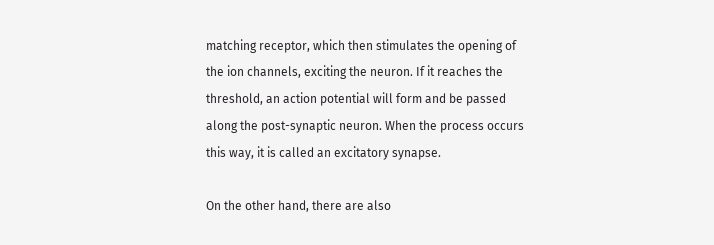matching receptor, which then stimulates the opening of the ion channels, exciting the neuron. If it reaches the threshold, an action potential will form and be passed along the post-synaptic neuron. When the process occurs this way, it is called an excitatory synapse.

On the other hand, there are also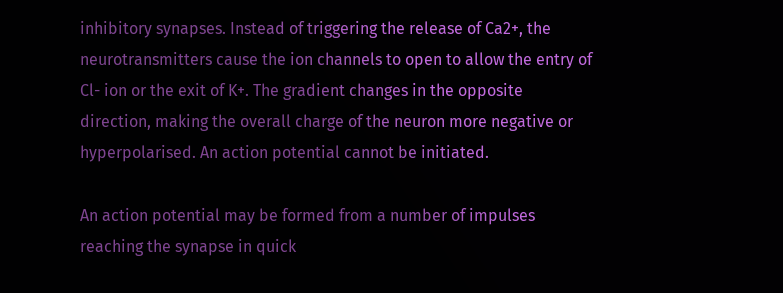inhibitory synapses. Instead of triggering the release of Ca2+, the neurotransmitters cause the ion channels to open to allow the entry of Cl- ion or the exit of K+. The gradient changes in the opposite direction, making the overall charge of the neuron more negative or hyperpolarised. An action potential cannot be initiated.

An action potential may be formed from a number of impulses reaching the synapse in quick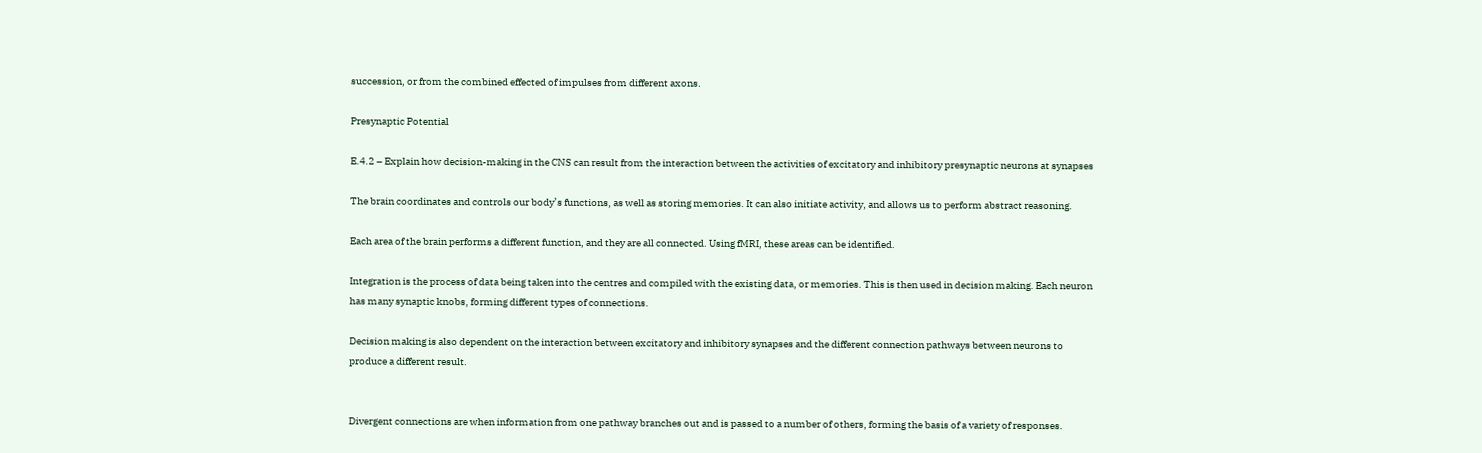succession, or from the combined effected of impulses from different axons.

Presynaptic Potential

E.4.2 – Explain how decision-making in the CNS can result from the interaction between the activities of excitatory and inhibitory presynaptic neurons at synapses

The brain coordinates and controls our body’s functions, as well as storing memories. It can also initiate activity, and allows us to perform abstract reasoning.

Each area of the brain performs a different function, and they are all connected. Using fMRI, these areas can be identified.

Integration is the process of data being taken into the centres and compiled with the existing data, or memories. This is then used in decision making. Each neuron has many synaptic knobs, forming different types of connections.

Decision making is also dependent on the interaction between excitatory and inhibitory synapses and the different connection pathways between neurons to produce a different result.


Divergent connections are when information from one pathway branches out and is passed to a number of others, forming the basis of a variety of responses.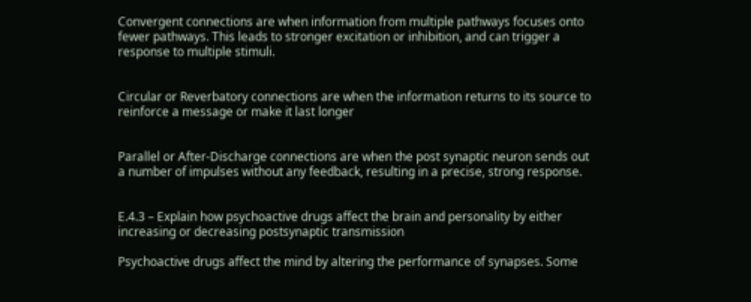Convergent connections are when information from multiple pathways focuses onto fewer pathways. This leads to stronger excitation or inhibition, and can trigger a response to multiple stimuli.


Circular or Reverbatory connections are when the information returns to its source to reinforce a message or make it last longer


Parallel or After-Discharge connections are when the post synaptic neuron sends out a number of impulses without any feedback, resulting in a precise, strong response.


E.4.3 – Explain how psychoactive drugs affect the brain and personality by either increasing or decreasing postsynaptic transmission

Psychoactive drugs affect the mind by altering the performance of synapses. Some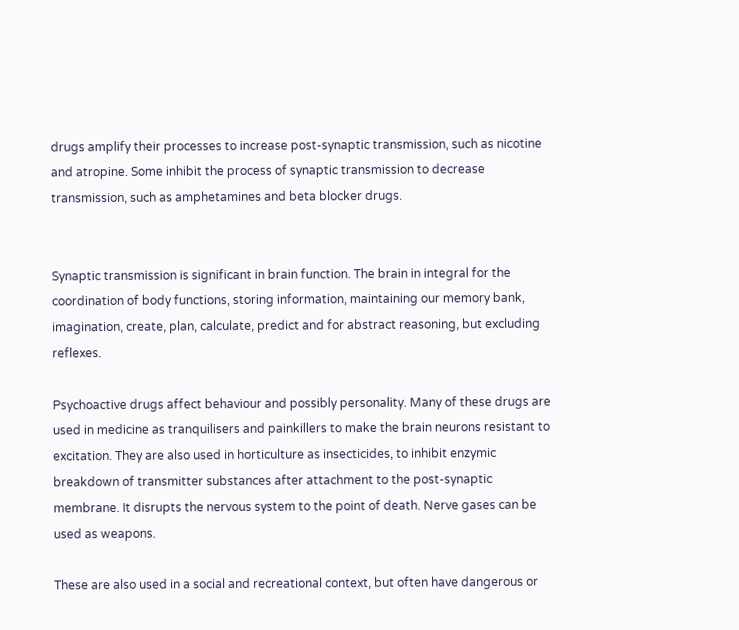drugs amplify their processes to increase post-synaptic transmission, such as nicotine and atropine. Some inhibit the process of synaptic transmission to decrease transmission, such as amphetamines and beta blocker drugs.


Synaptic transmission is significant in brain function. The brain in integral for the coordination of body functions, storing information, maintaining our memory bank, imagination, create, plan, calculate, predict and for abstract reasoning, but excluding reflexes.

Psychoactive drugs affect behaviour and possibly personality. Many of these drugs are used in medicine as tranquilisers and painkillers to make the brain neurons resistant to excitation. They are also used in horticulture as insecticides, to inhibit enzymic breakdown of transmitter substances after attachment to the post-synaptic membrane. It disrupts the nervous system to the point of death. Nerve gases can be used as weapons.

These are also used in a social and recreational context, but often have dangerous or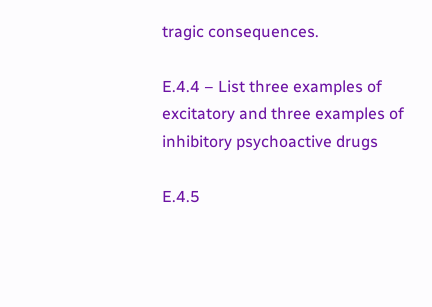tragic consequences.

E.4.4 – List three examples of excitatory and three examples of inhibitory psychoactive drugs

E.4.5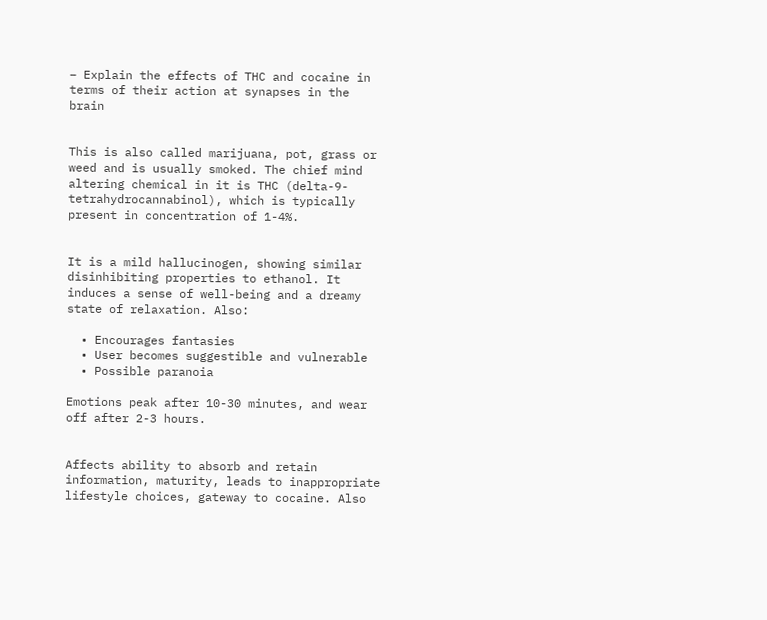– Explain the effects of THC and cocaine in terms of their action at synapses in the brain


This is also called marijuana, pot, grass or weed and is usually smoked. The chief mind altering chemical in it is THC (delta-9-tetrahydrocannabinol), which is typically present in concentration of 1-4%.


It is a mild hallucinogen, showing similar disinhibiting properties to ethanol. It induces a sense of well-being and a dreamy state of relaxation. Also:

  • Encourages fantasies
  • User becomes suggestible and vulnerable
  • Possible paranoia

Emotions peak after 10-30 minutes, and wear off after 2-3 hours.


Affects ability to absorb and retain information, maturity, leads to inappropriate lifestyle choices, gateway to cocaine. Also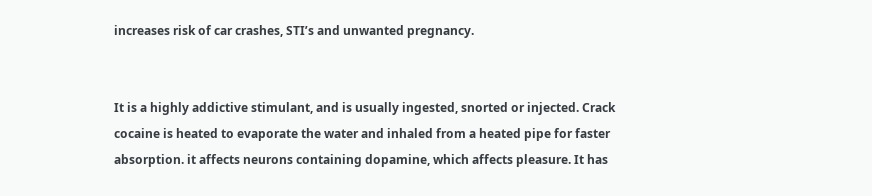increases risk of car crashes, STI’s and unwanted pregnancy.


It is a highly addictive stimulant, and is usually ingested, snorted or injected. Crack cocaine is heated to evaporate the water and inhaled from a heated pipe for faster absorption. it affects neurons containing dopamine, which affects pleasure. It has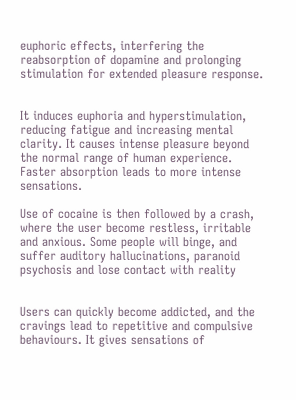euphoric effects, interfering the reabsorption of dopamine and prolonging stimulation for extended pleasure response.


It induces euphoria and hyperstimulation, reducing fatigue and increasing mental clarity. It causes intense pleasure beyond the normal range of human experience. Faster absorption leads to more intense sensations.

Use of cocaine is then followed by a crash, where the user become restless, irritable and anxious. Some people will binge, and suffer auditory hallucinations, paranoid psychosis and lose contact with reality


Users can quickly become addicted, and the cravings lead to repetitive and compulsive behaviours. It gives sensations of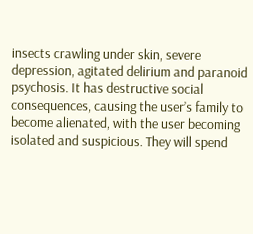insects crawling under skin, severe depression, agitated delirium and paranoid psychosis. It has destructive social consequences, causing the user’s family to become alienated, with the user becoming isolated and suspicious. They will spend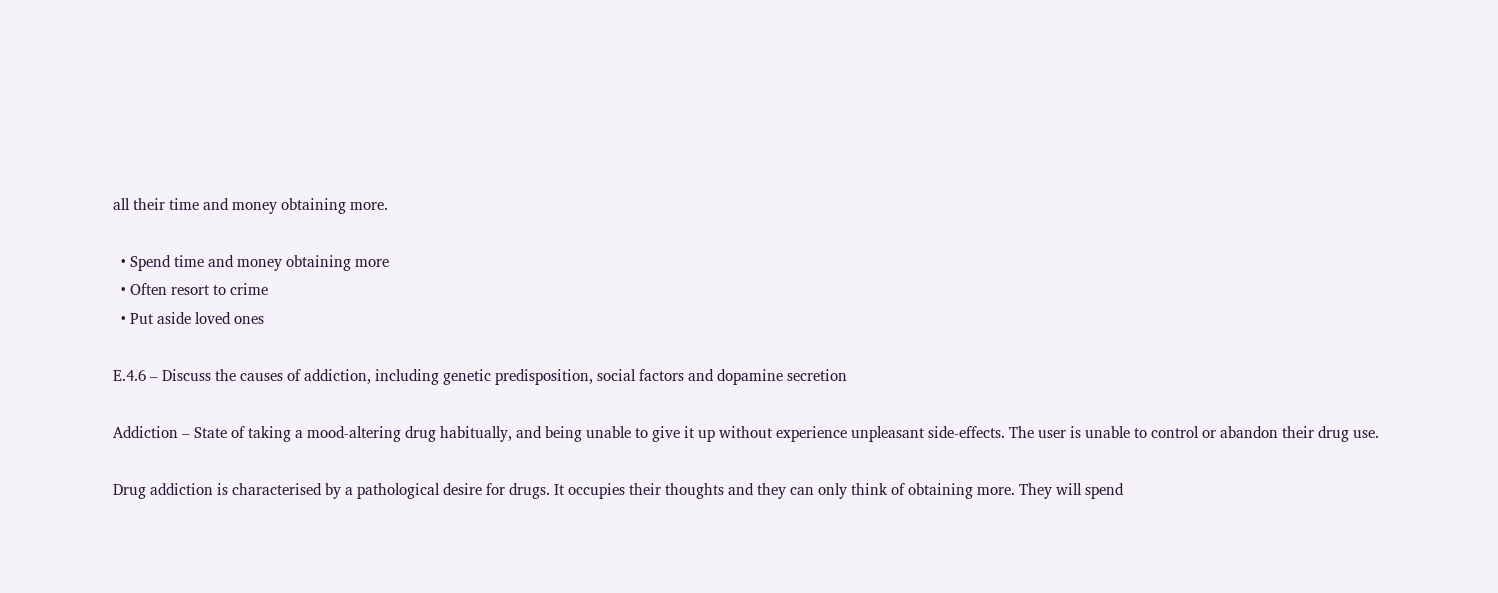all their time and money obtaining more.

  • Spend time and money obtaining more
  • Often resort to crime
  • Put aside loved ones

E.4.6 – Discuss the causes of addiction, including genetic predisposition, social factors and dopamine secretion

Addiction – State of taking a mood-altering drug habitually, and being unable to give it up without experience unpleasant side-effects. The user is unable to control or abandon their drug use.

Drug addiction is characterised by a pathological desire for drugs. It occupies their thoughts and they can only think of obtaining more. They will spend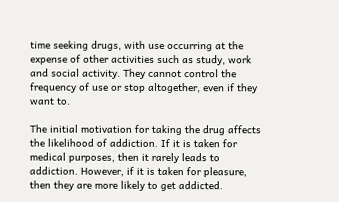time seeking drugs, with use occurring at the expense of other activities such as study, work and social activity. They cannot control the frequency of use or stop altogether, even if they want to.

The initial motivation for taking the drug affects the likelihood of addiction. If it is taken for medical purposes, then it rarely leads to addiction. However, if it is taken for pleasure, then they are more likely to get addicted.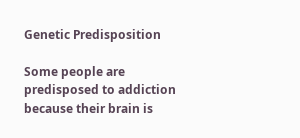Genetic Predisposition

Some people are predisposed to addiction because their brain is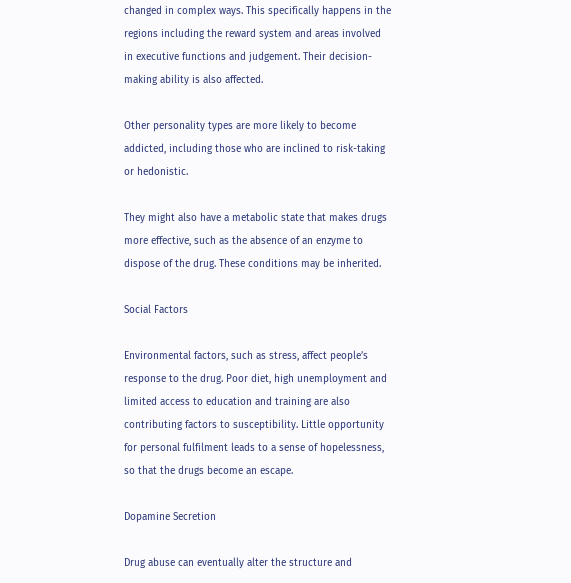changed in complex ways. This specifically happens in the regions including the reward system and areas involved in executive functions and judgement. Their decision-making ability is also affected.

Other personality types are more likely to become addicted, including those who are inclined to risk-taking or hedonistic.

They might also have a metabolic state that makes drugs more effective, such as the absence of an enzyme to dispose of the drug. These conditions may be inherited.

Social Factors

Environmental factors, such as stress, affect people’s response to the drug. Poor diet, high unemployment and limited access to education and training are also contributing factors to susceptibility. Little opportunity for personal fulfilment leads to a sense of hopelessness, so that the drugs become an escape.

Dopamine Secretion

Drug abuse can eventually alter the structure and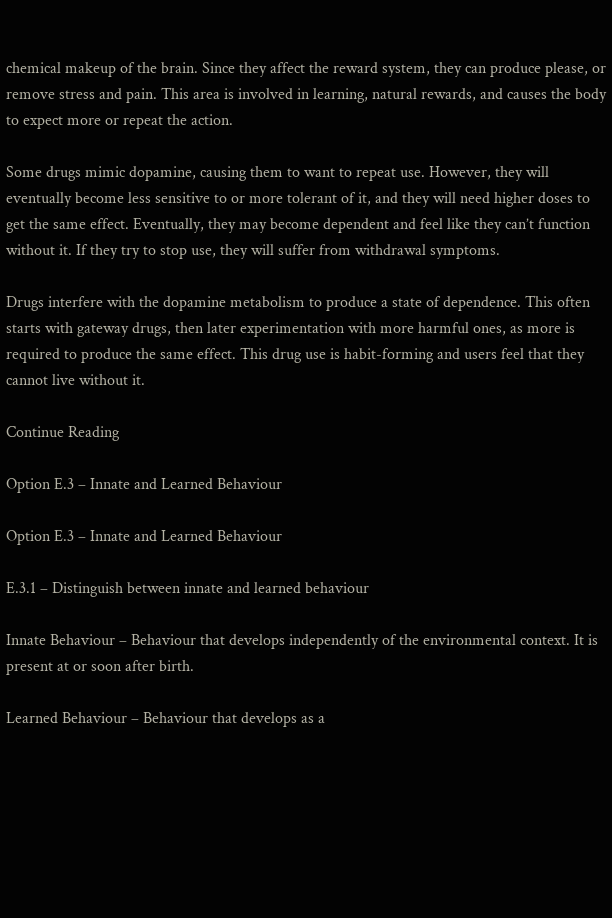chemical makeup of the brain. Since they affect the reward system, they can produce please, or remove stress and pain. This area is involved in learning, natural rewards, and causes the body to expect more or repeat the action.

Some drugs mimic dopamine, causing them to want to repeat use. However, they will eventually become less sensitive to or more tolerant of it, and they will need higher doses to get the same effect. Eventually, they may become dependent and feel like they can’t function without it. If they try to stop use, they will suffer from withdrawal symptoms.

Drugs interfere with the dopamine metabolism to produce a state of dependence. This often starts with gateway drugs, then later experimentation with more harmful ones, as more is required to produce the same effect. This drug use is habit-forming and users feel that they cannot live without it.

Continue Reading

Option E.3 – Innate and Learned Behaviour

Option E.3 – Innate and Learned Behaviour

E.3.1 – Distinguish between innate and learned behaviour

Innate Behaviour – Behaviour that develops independently of the environmental context. It is present at or soon after birth.

Learned Behaviour – Behaviour that develops as a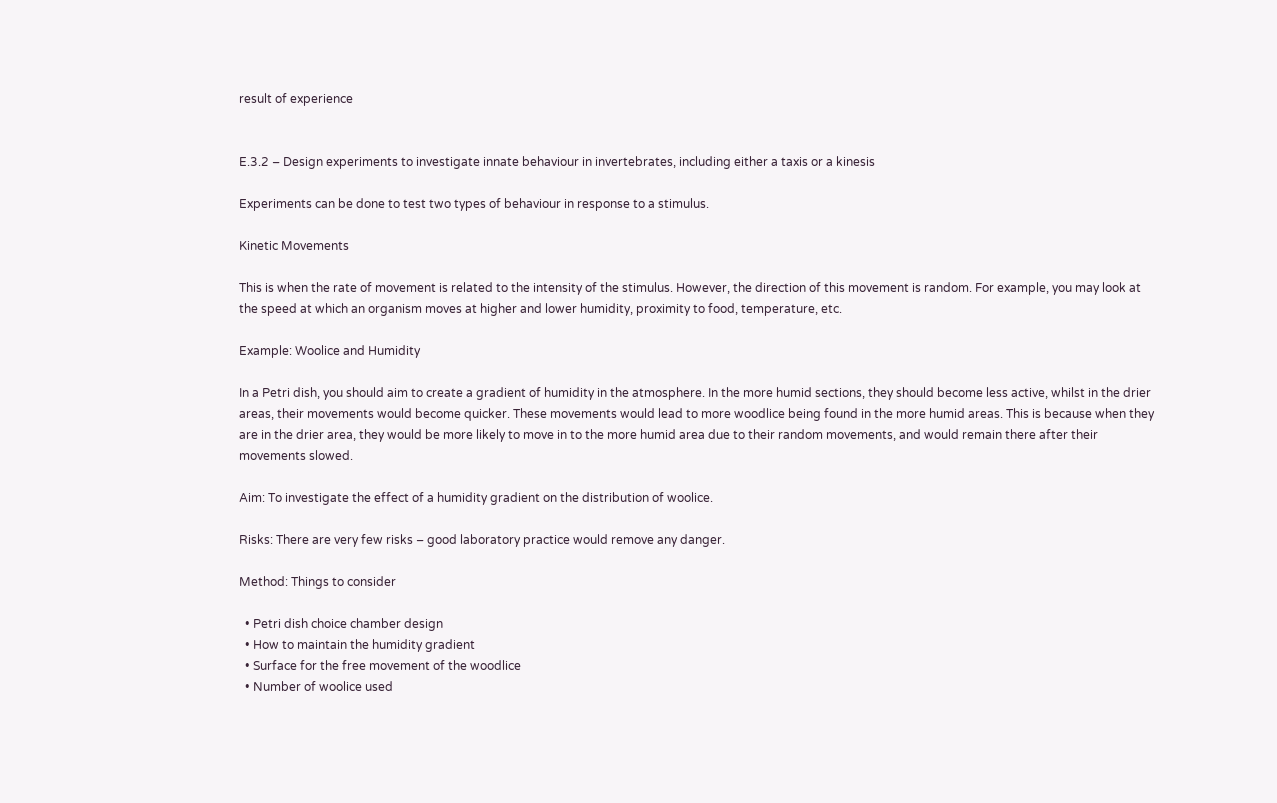result of experience


E.3.2 – Design experiments to investigate innate behaviour in invertebrates, including either a taxis or a kinesis

Experiments can be done to test two types of behaviour in response to a stimulus.

Kinetic Movements

This is when the rate of movement is related to the intensity of the stimulus. However, the direction of this movement is random. For example, you may look at the speed at which an organism moves at higher and lower humidity, proximity to food, temperature, etc.

Example: Woolice and Humidity

In a Petri dish, you should aim to create a gradient of humidity in the atmosphere. In the more humid sections, they should become less active, whilst in the drier areas, their movements would become quicker. These movements would lead to more woodlice being found in the more humid areas. This is because when they are in the drier area, they would be more likely to move in to the more humid area due to their random movements, and would remain there after their movements slowed.

Aim: To investigate the effect of a humidity gradient on the distribution of woolice.

Risks: There are very few risks – good laboratory practice would remove any danger.

Method: Things to consider

  • Petri dish choice chamber design
  • How to maintain the humidity gradient
  • Surface for the free movement of the woodlice
  • Number of woolice used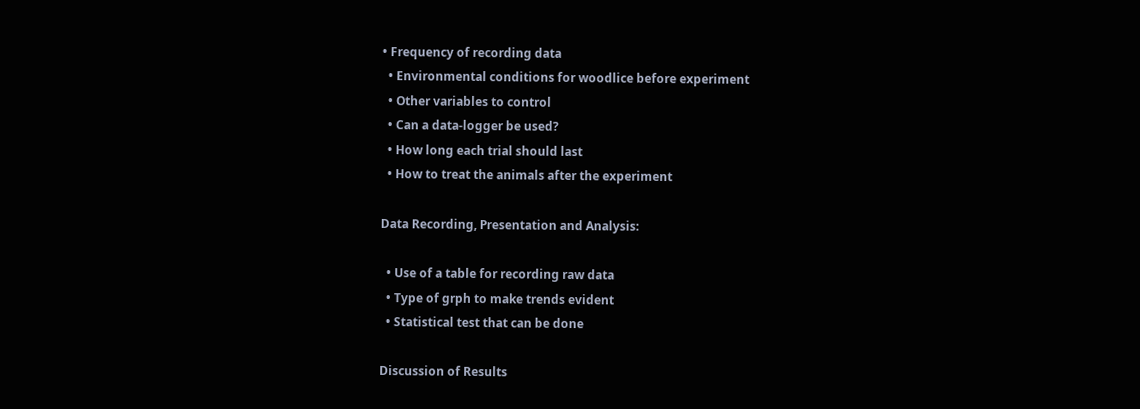• Frequency of recording data
  • Environmental conditions for woodlice before experiment
  • Other variables to control
  • Can a data-logger be used?
  • How long each trial should last
  • How to treat the animals after the experiment

Data Recording, Presentation and Analysis:

  • Use of a table for recording raw data
  • Type of grph to make trends evident
  • Statistical test that can be done

Discussion of Results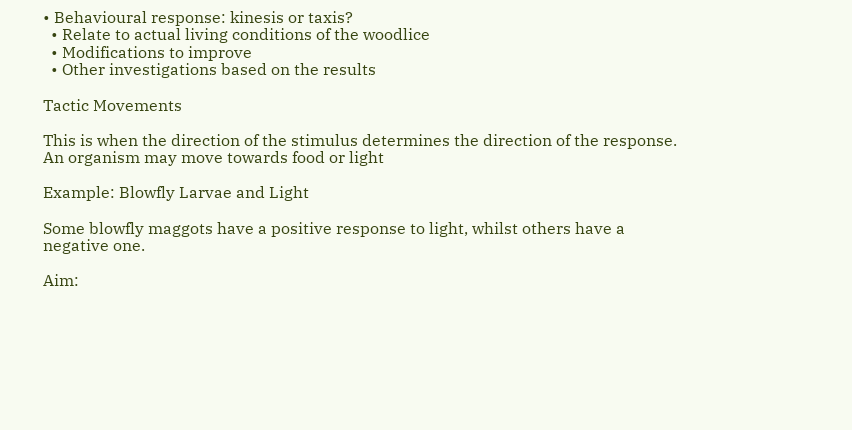• Behavioural response: kinesis or taxis?
  • Relate to actual living conditions of the woodlice
  • Modifications to improve
  • Other investigations based on the results

Tactic Movements

This is when the direction of the stimulus determines the direction of the response. An organism may move towards food or light

Example: Blowfly Larvae and Light

Some blowfly maggots have a positive response to light, whilst others have a negative one.

Aim: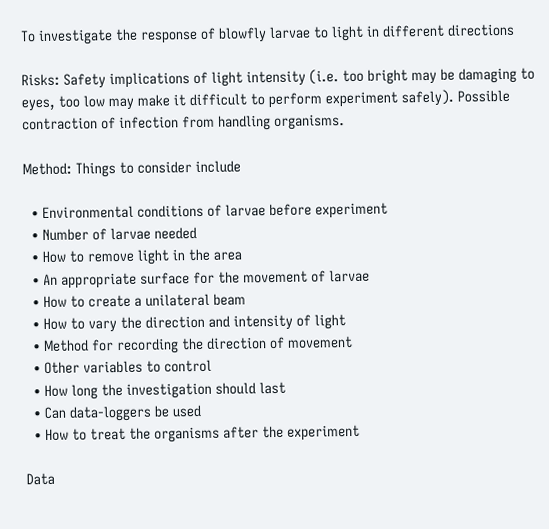To investigate the response of blowfly larvae to light in different directions

Risks: Safety implications of light intensity (i.e. too bright may be damaging to eyes, too low may make it difficult to perform experiment safely). Possible contraction of infection from handling organisms.

Method: Things to consider include

  • Environmental conditions of larvae before experiment
  • Number of larvae needed
  • How to remove light in the area
  • An appropriate surface for the movement of larvae
  • How to create a unilateral beam
  • How to vary the direction and intensity of light
  • Method for recording the direction of movement
  • Other variables to control
  • How long the investigation should last
  • Can data-loggers be used
  • How to treat the organisms after the experiment

Data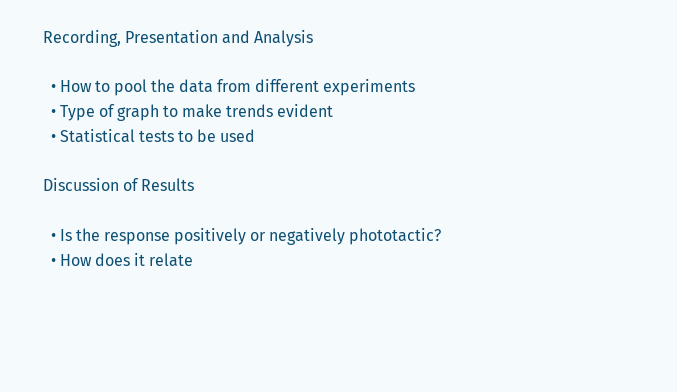Recording, Presentation and Analysis

  • How to pool the data from different experiments
  • Type of graph to make trends evident
  • Statistical tests to be used

Discussion of Results

  • Is the response positively or negatively phototactic?
  • How does it relate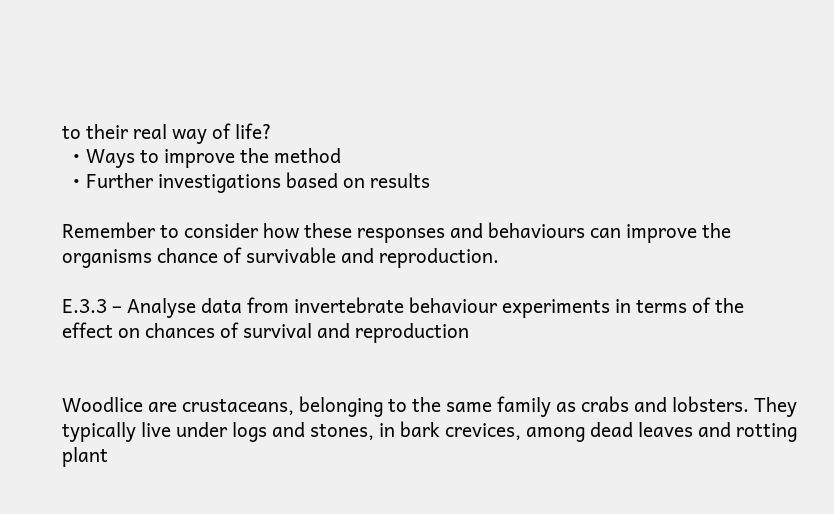to their real way of life?
  • Ways to improve the method
  • Further investigations based on results

Remember to consider how these responses and behaviours can improve the organisms chance of survivable and reproduction.

E.3.3 – Analyse data from invertebrate behaviour experiments in terms of the effect on chances of survival and reproduction


Woodlice are crustaceans, belonging to the same family as crabs and lobsters. They typically live under logs and stones, in bark crevices, among dead leaves and rotting plant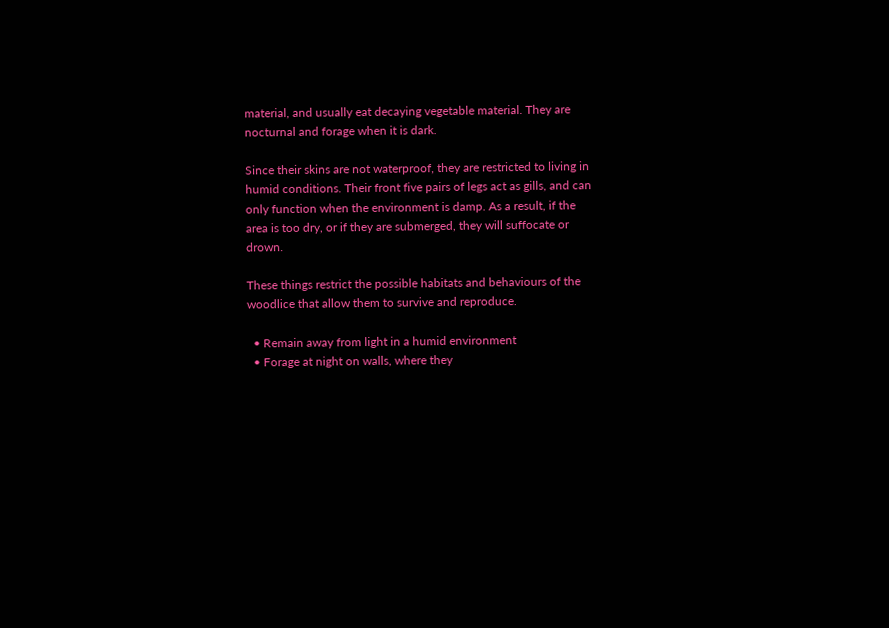material, and usually eat decaying vegetable material. They are nocturnal and forage when it is dark.

Since their skins are not waterproof, they are restricted to living in humid conditions. Their front five pairs of legs act as gills, and can only function when the environment is damp. As a result, if the area is too dry, or if they are submerged, they will suffocate or drown.

These things restrict the possible habitats and behaviours of the woodlice that allow them to survive and reproduce.

  • Remain away from light in a humid environment
  • Forage at night on walls, where they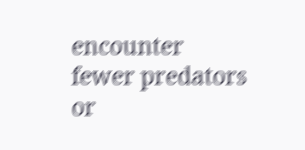encounter fewer predators or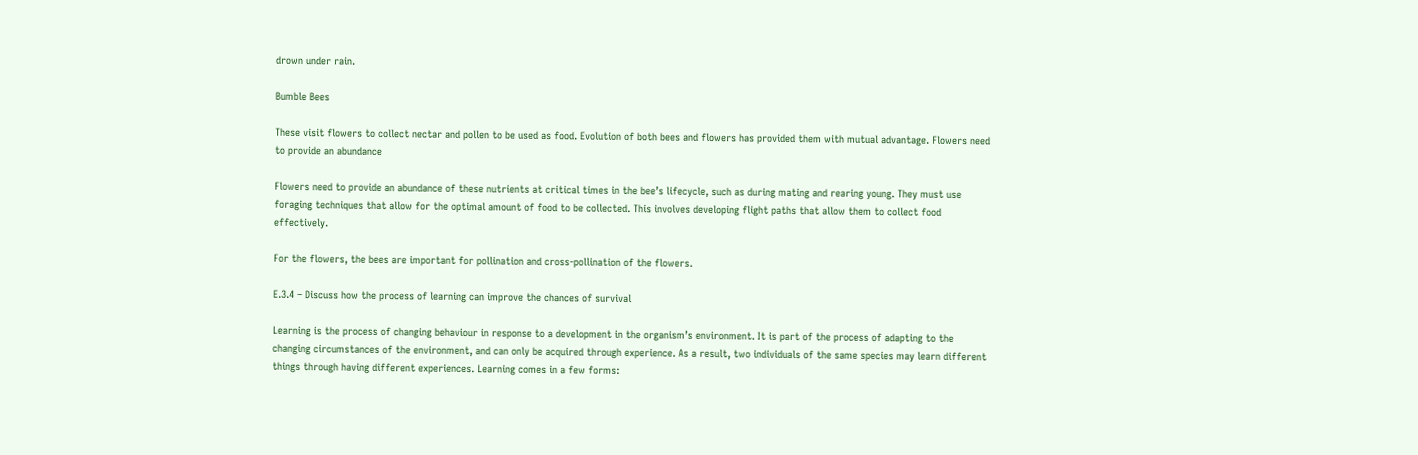drown under rain.

Bumble Bees

These visit flowers to collect nectar and pollen to be used as food. Evolution of both bees and flowers has provided them with mutual advantage. Flowers need to provide an abundance

Flowers need to provide an abundance of these nutrients at critical times in the bee’s lifecycle, such as during mating and rearing young. They must use foraging techniques that allow for the optimal amount of food to be collected. This involves developing flight paths that allow them to collect food effectively.

For the flowers, the bees are important for pollination and cross-pollination of the flowers.

E.3.4 – Discuss how the process of learning can improve the chances of survival

Learning is the process of changing behaviour in response to a development in the organism’s environment. It is part of the process of adapting to the changing circumstances of the environment, and can only be acquired through experience. As a result, two individuals of the same species may learn different things through having different experiences. Learning comes in a few forms: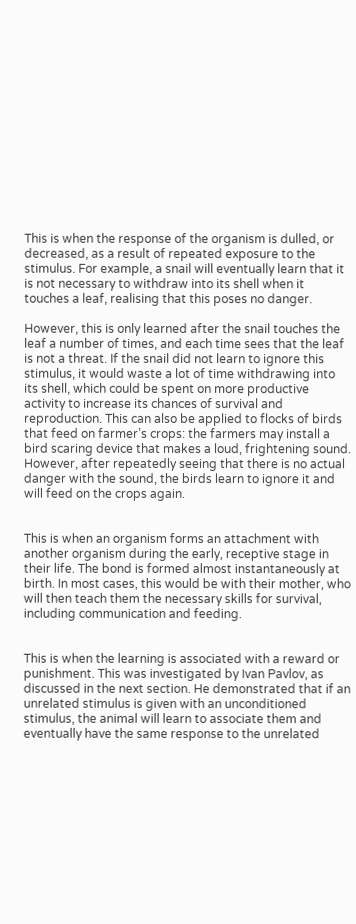This is when the response of the organism is dulled, or decreased, as a result of repeated exposure to the stimulus. For example, a snail will eventually learn that it is not necessary to withdraw into its shell when it touches a leaf, realising that this poses no danger.

However, this is only learned after the snail touches the leaf a number of times, and each time sees that the leaf is not a threat. If the snail did not learn to ignore this stimulus, it would waste a lot of time withdrawing into its shell, which could be spent on more productive activity to increase its chances of survival and reproduction. This can also be applied to flocks of birds that feed on farmer’s crops: the farmers may install a bird scaring device that makes a loud, frightening sound. However, after repeatedly seeing that there is no actual danger with the sound, the birds learn to ignore it and will feed on the crops again.


This is when an organism forms an attachment with another organism during the early, receptive stage in their life. The bond is formed almost instantaneously at birth. In most cases, this would be with their mother, who will then teach them the necessary skills for survival, including communication and feeding.


This is when the learning is associated with a reward or punishment. This was investigated by Ivan Pavlov, as discussed in the next section. He demonstrated that if an unrelated stimulus is given with an unconditioned stimulus, the animal will learn to associate them and eventually have the same response to the unrelated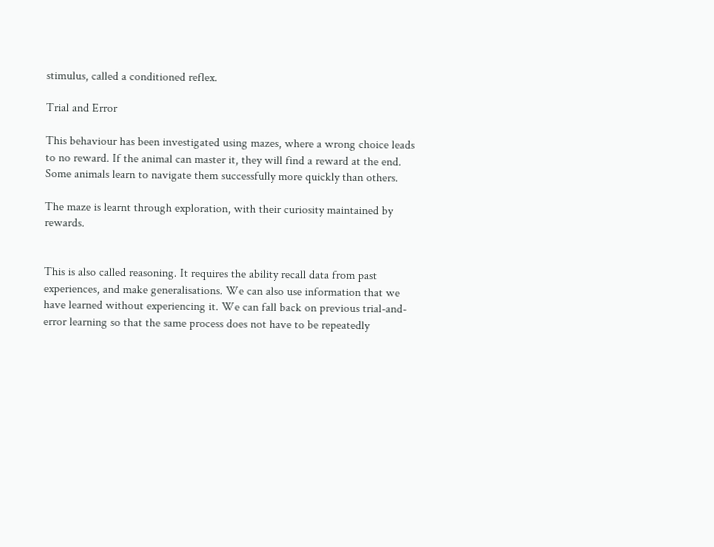stimulus, called a conditioned reflex.

Trial and Error

This behaviour has been investigated using mazes, where a wrong choice leads to no reward. If the animal can master it, they will find a reward at the end. Some animals learn to navigate them successfully more quickly than others.

The maze is learnt through exploration, with their curiosity maintained by rewards.


This is also called reasoning. It requires the ability recall data from past experiences, and make generalisations. We can also use information that we have learned without experiencing it. We can fall back on previous trial-and-error learning so that the same process does not have to be repeatedly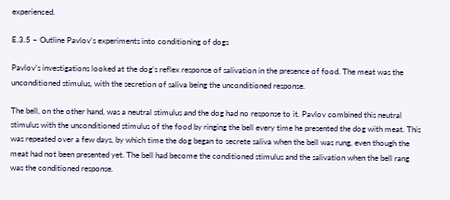experienced.

E.3.5 – Outline Pavlov’s experiments into conditioning of dogs

Pavlov’s investigations looked at the dog’s reflex response of salivation in the presence of food. The meat was the unconditioned stimulus, with the secretion of saliva being the unconditioned response.

The bell, on the other hand, was a neutral stimulus and the dog had no response to it. Pavlov combined this neutral stimulus with the unconditioned stimulus of the food by ringing the bell every time he presented the dog with meat. This was repeated over a few days, by which time the dog began to secrete saliva when the bell was rung, even though the meat had not been presented yet. The bell had become the conditioned stimulus and the salivation when the bell rang was the conditioned response.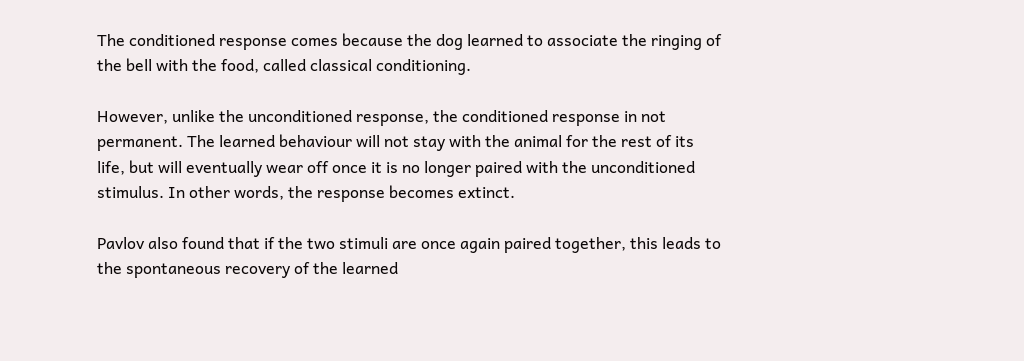The conditioned response comes because the dog learned to associate the ringing of the bell with the food, called classical conditioning.

However, unlike the unconditioned response, the conditioned response in not permanent. The learned behaviour will not stay with the animal for the rest of its life, but will eventually wear off once it is no longer paired with the unconditioned stimulus. In other words, the response becomes extinct.

Pavlov also found that if the two stimuli are once again paired together, this leads to the spontaneous recovery of the learned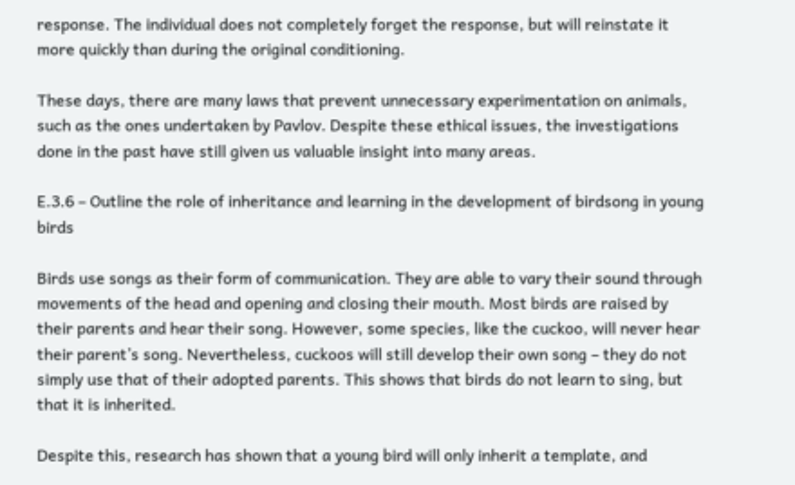response. The individual does not completely forget the response, but will reinstate it more quickly than during the original conditioning.

These days, there are many laws that prevent unnecessary experimentation on animals, such as the ones undertaken by Pavlov. Despite these ethical issues, the investigations done in the past have still given us valuable insight into many areas.

E.3.6 – Outline the role of inheritance and learning in the development of birdsong in young birds

Birds use songs as their form of communication. They are able to vary their sound through movements of the head and opening and closing their mouth. Most birds are raised by their parents and hear their song. However, some species, like the cuckoo, will never hear their parent’s song. Nevertheless, cuckoos will still develop their own song – they do not simply use that of their adopted parents. This shows that birds do not learn to sing, but that it is inherited.

Despite this, research has shown that a young bird will only inherit a template, and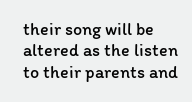their song will be altered as the listen to their parents and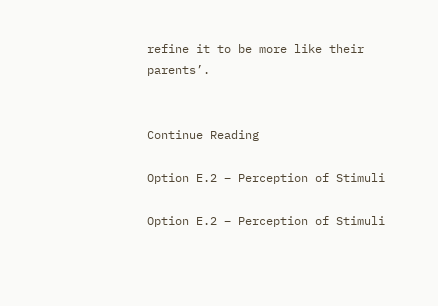refine it to be more like their parents’.


Continue Reading

Option E.2 – Perception of Stimuli

Option E.2 – Perception of Stimuli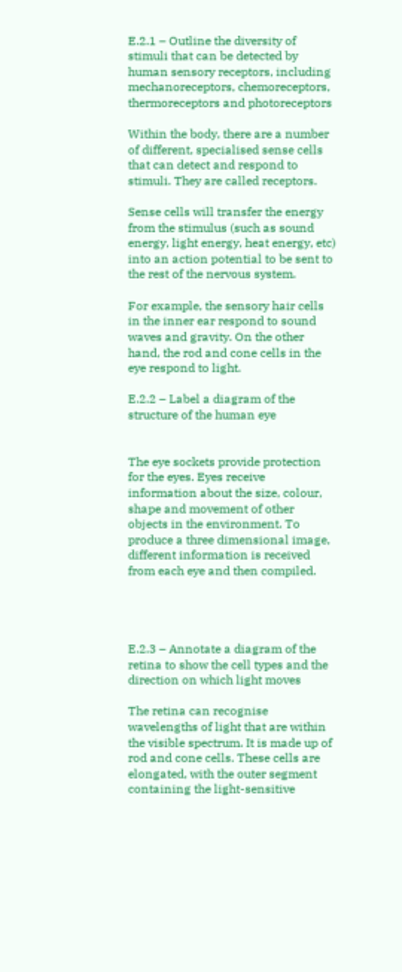E.2.1 – Outline the diversity of stimuli that can be detected by human sensory receptors, including mechanoreceptors, chemoreceptors, thermoreceptors and photoreceptors

Within the body, there are a number of different, specialised sense cells that can detect and respond to stimuli. They are called receptors.

Sense cells will transfer the energy from the stimulus (such as sound energy, light energy, heat energy, etc) into an action potential to be sent to the rest of the nervous system.

For example, the sensory hair cells in the inner ear respond to sound waves and gravity. On the other hand, the rod and cone cells in the eye respond to light.

E.2.2 – Label a diagram of the structure of the human eye


The eye sockets provide protection for the eyes. Eyes receive information about the size, colour, shape and movement of other objects in the environment. To produce a three dimensional image, different information is received from each eye and then compiled.




E.2.3 – Annotate a diagram of the retina to show the cell types and the direction on which light moves

The retina can recognise wavelengths of light that are within the visible spectrum. It is made up of rod and cone cells. These cells are elongated, with the outer segment containing the light-sensitive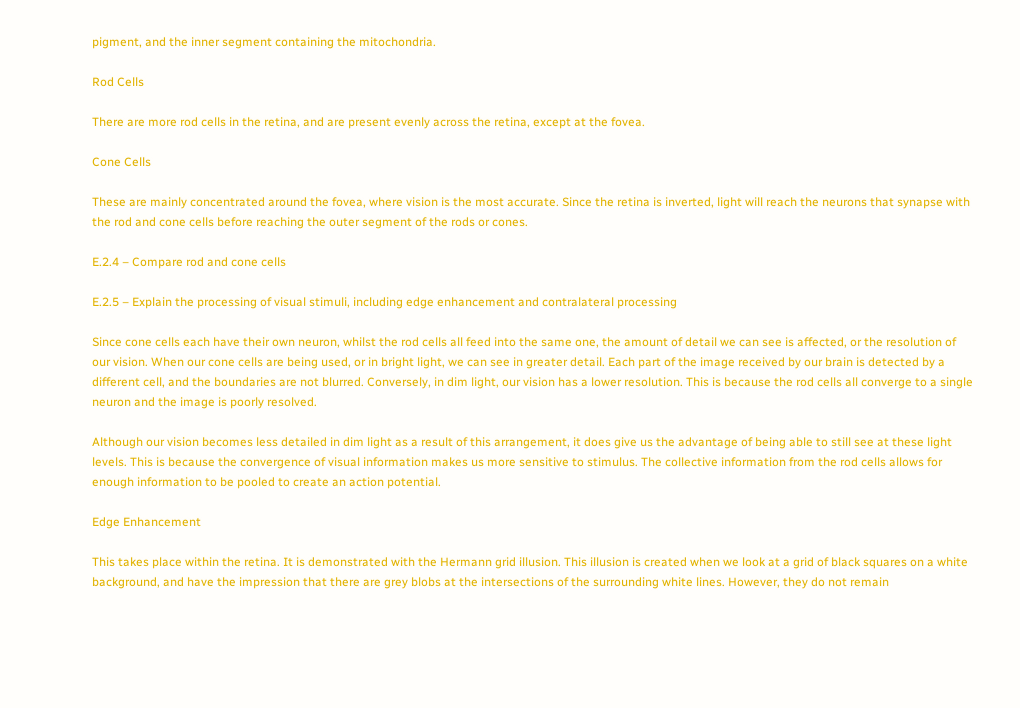pigment, and the inner segment containing the mitochondria.

Rod Cells

There are more rod cells in the retina, and are present evenly across the retina, except at the fovea.

Cone Cells

These are mainly concentrated around the fovea, where vision is the most accurate. Since the retina is inverted, light will reach the neurons that synapse with the rod and cone cells before reaching the outer segment of the rods or cones.

E.2.4 – Compare rod and cone cells

E.2.5 – Explain the processing of visual stimuli, including edge enhancement and contralateral processing

Since cone cells each have their own neuron, whilst the rod cells all feed into the same one, the amount of detail we can see is affected, or the resolution of our vision. When our cone cells are being used, or in bright light, we can see in greater detail. Each part of the image received by our brain is detected by a different cell, and the boundaries are not blurred. Conversely, in dim light, our vision has a lower resolution. This is because the rod cells all converge to a single neuron and the image is poorly resolved.

Although our vision becomes less detailed in dim light as a result of this arrangement, it does give us the advantage of being able to still see at these light levels. This is because the convergence of visual information makes us more sensitive to stimulus. The collective information from the rod cells allows for enough information to be pooled to create an action potential.

Edge Enhancement

This takes place within the retina. It is demonstrated with the Hermann grid illusion. This illusion is created when we look at a grid of black squares on a white background, and have the impression that there are grey blobs at the intersections of the surrounding white lines. However, they do not remain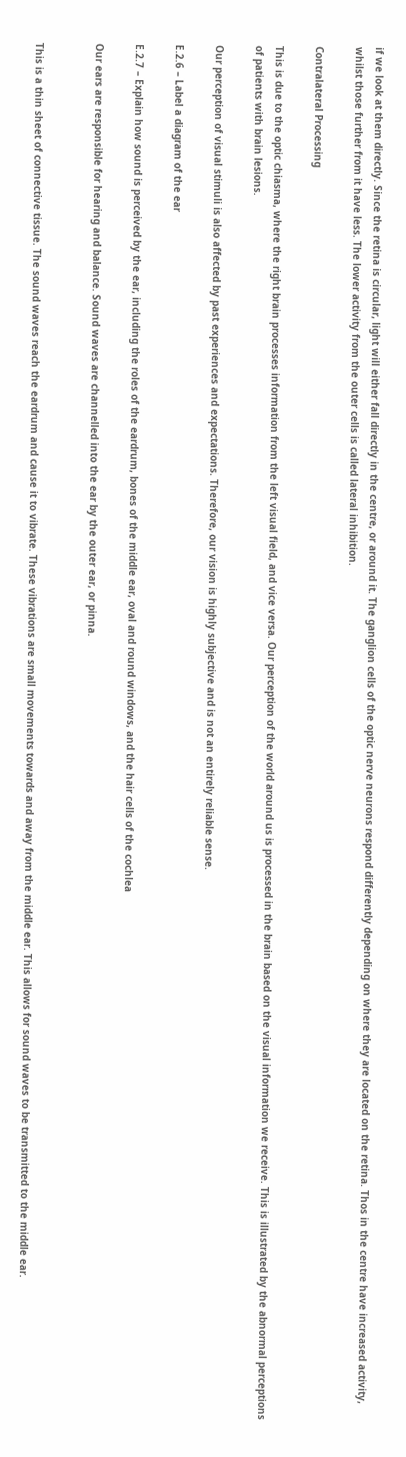if we look at them directly. Since the retina is circular, light will either fall directly in the centre, or around it. The ganglion cells of the optic nerve neurons respond differently depending on where they are located on the retina. Thos in the centre have increased activity, whilst those further from it have less. The lower activity from the outer cells is called lateral inhibition.

Contralateral Processing

This is due to the optic chiasma, where the right brain processes information from the left visual field, and vice versa. Our perception of the world around us is processed in the brain based on the visual information we receive. This is illustrated by the abnormal perceptions of patients with brain lesions.

Our perception of visual stimuli is also affected by past experiences and expectations. Therefore, our vision is highly subjective and is not an entirely reliable sense.

E.2.6 – Label a diagram of the ear

E.2.7 – Explain how sound is perceived by the ear, including the roles of the eardrum, bones of the middle ear, oval and round windows, and the hair cells of the cochlea

Our ears are responsible for hearing and balance. Sound waves are channelled into the ear by the outer ear, or pinna.


This is a thin sheet of connective tissue. The sound waves reach the eardrum and cause it to vibrate. These vibrations are small movements towards and away from the middle ear. This allows for sound waves to be transmitted to the middle ear.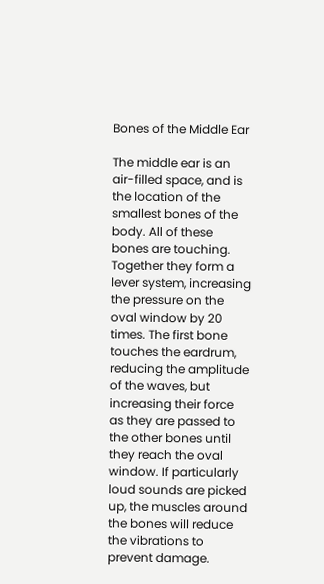Bones of the Middle Ear

The middle ear is an air-filled space, and is the location of the smallest bones of the body. All of these bones are touching. Together they form a lever system, increasing the pressure on the oval window by 20 times. The first bone touches the eardrum, reducing the amplitude of the waves, but increasing their force as they are passed to the other bones until they reach the oval window. If particularly loud sounds are picked up, the muscles around the bones will reduce the vibrations to prevent damage.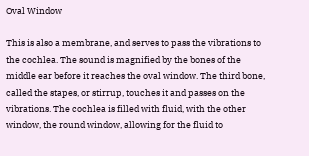Oval Window

This is also a membrane, and serves to pass the vibrations to the cochlea. The sound is magnified by the bones of the middle ear before it reaches the oval window. The third bone, called the stapes, or stirrup, touches it and passes on the vibrations. The cochlea is filled with fluid, with the other window, the round window, allowing for the fluid to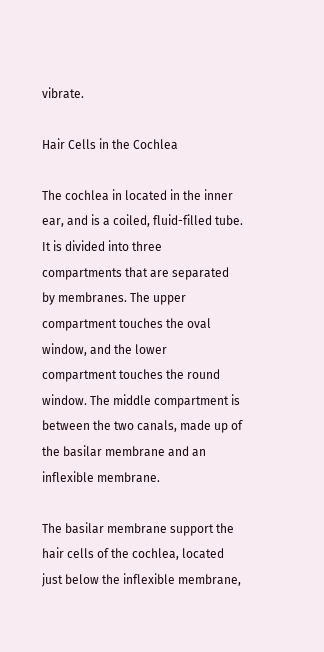vibrate.

Hair Cells in the Cochlea

The cochlea in located in the inner ear, and is a coiled, fluid-filled tube. It is divided into three compartments that are separated by membranes. The upper compartment touches the oval window, and the lower compartment touches the round window. The middle compartment is between the two canals, made up of the basilar membrane and an inflexible membrane.

The basilar membrane support the hair cells of the cochlea, located just below the inflexible membrane,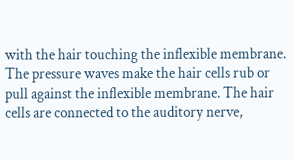with the hair touching the inflexible membrane. The pressure waves make the hair cells rub or pull against the inflexible membrane. The hair cells are connected to the auditory nerve,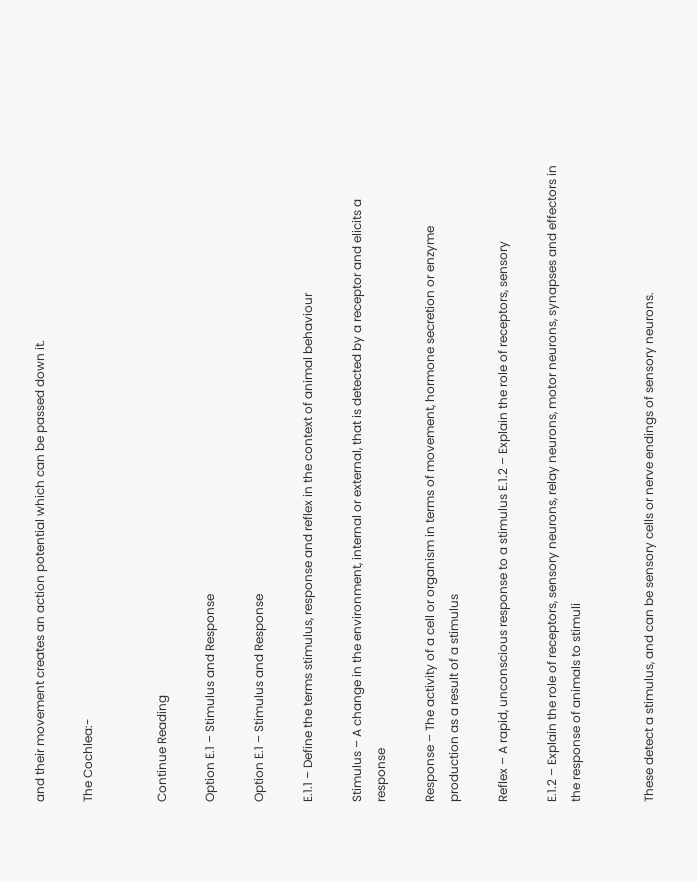and their movement creates an action potential which can be passed down it.

The Cochlea:-


Continue Reading

Option E.1 – Stimulus and Response

Option E.1 – Stimulus and Response

E.1.1 – Define the terms stimulus, response and reflex in the context of animal behaviour

Stimulus – A change in the environment, internal or external, that is detected by a receptor and elicits a response

Response – The activity of a cell or organism in terms of movement, hormone secretion or enzyme production as a result of a stimulus

Reflex – A rapid, unconscious response to a stimulus E.1.2 – Explain the role of receptors, sensory

E.1.2 – Explain the role of receptors, sensory neurons, relay neurons, motor neurons, synapses and effectors in the response of animals to stimuli


These detect a stimulus, and can be sensory cells or nerve endings of sensory neurons.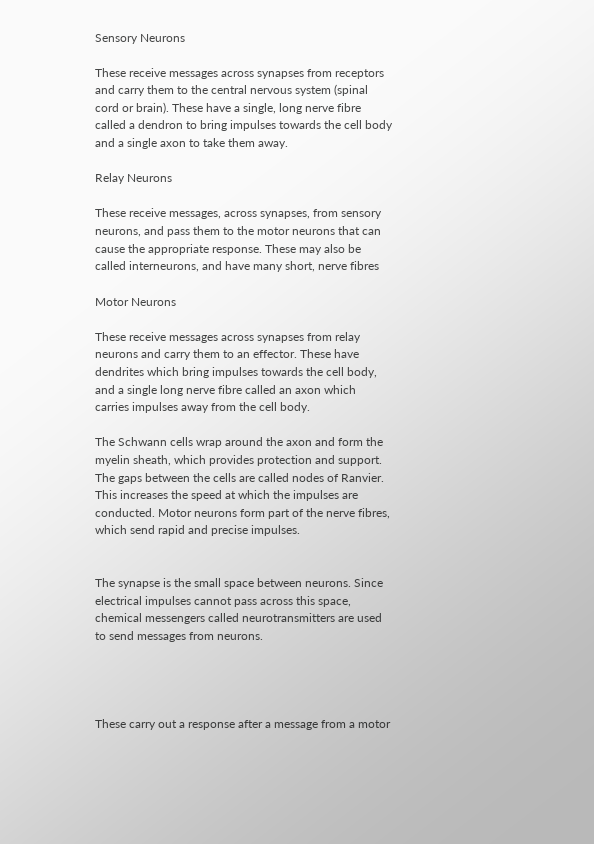Sensory Neurons

These receive messages across synapses from receptors and carry them to the central nervous system (spinal cord or brain). These have a single, long nerve fibre called a dendron to bring impulses towards the cell body and a single axon to take them away.

Relay Neurons

These receive messages, across synapses, from sensory neurons, and pass them to the motor neurons that can cause the appropriate response. These may also be called interneurons, and have many short, nerve fibres

Motor Neurons

These receive messages across synapses from relay neurons and carry them to an effector. These have dendrites which bring impulses towards the cell body, and a single long nerve fibre called an axon which carries impulses away from the cell body.

The Schwann cells wrap around the axon and form the myelin sheath, which provides protection and support. The gaps between the cells are called nodes of Ranvier. This increases the speed at which the impulses are conducted. Motor neurons form part of the nerve fibres, which send rapid and precise impulses.


The synapse is the small space between neurons. Since electrical impulses cannot pass across this space, chemical messengers called neurotransmitters are used to send messages from neurons.




These carry out a response after a message from a motor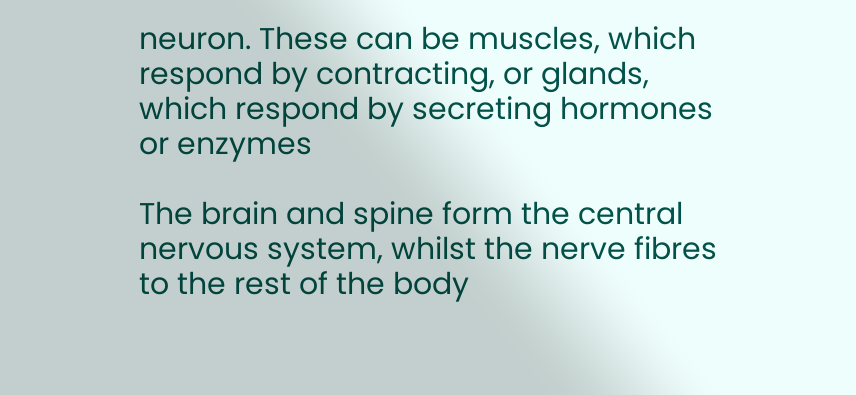neuron. These can be muscles, which respond by contracting, or glands, which respond by secreting hormones or enzymes

The brain and spine form the central nervous system, whilst the nerve fibres to the rest of the body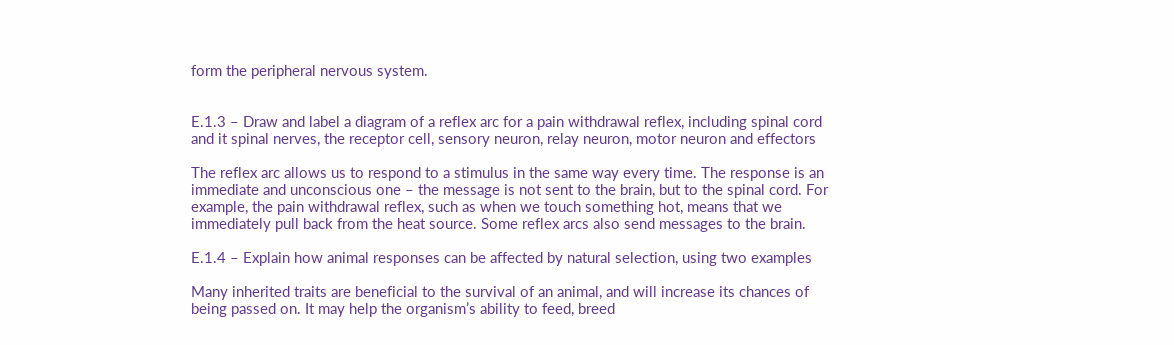form the peripheral nervous system.


E.1.3 – Draw and label a diagram of a reflex arc for a pain withdrawal reflex, including spinal cord and it spinal nerves, the receptor cell, sensory neuron, relay neuron, motor neuron and effectors

The reflex arc allows us to respond to a stimulus in the same way every time. The response is an immediate and unconscious one – the message is not sent to the brain, but to the spinal cord. For example, the pain withdrawal reflex, such as when we touch something hot, means that we immediately pull back from the heat source. Some reflex arcs also send messages to the brain.

E.1.4 – Explain how animal responses can be affected by natural selection, using two examples

Many inherited traits are beneficial to the survival of an animal, and will increase its chances of being passed on. It may help the organism’s ability to feed, breed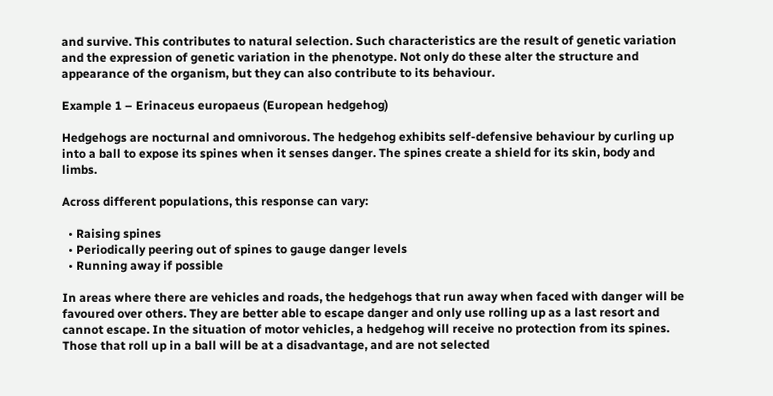and survive. This contributes to natural selection. Such characteristics are the result of genetic variation and the expression of genetic variation in the phenotype. Not only do these alter the structure and appearance of the organism, but they can also contribute to its behaviour.

Example 1 – Erinaceus europaeus (European hedgehog)

Hedgehogs are nocturnal and omnivorous. The hedgehog exhibits self-defensive behaviour by curling up into a ball to expose its spines when it senses danger. The spines create a shield for its skin, body and limbs.

Across different populations, this response can vary:

  • Raising spines
  • Periodically peering out of spines to gauge danger levels
  • Running away if possible

In areas where there are vehicles and roads, the hedgehogs that run away when faced with danger will be favoured over others. They are better able to escape danger and only use rolling up as a last resort and cannot escape. In the situation of motor vehicles, a hedgehog will receive no protection from its spines. Those that roll up in a ball will be at a disadvantage, and are not selected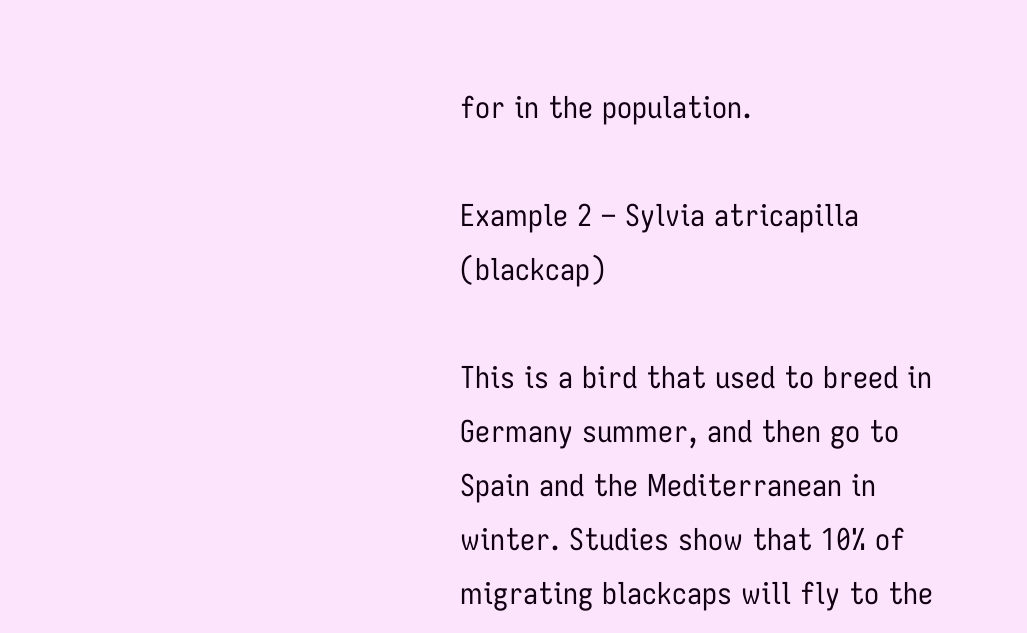for in the population.

Example 2 – Sylvia atricapilla (blackcap)

This is a bird that used to breed in Germany summer, and then go to Spain and the Mediterranean in winter. Studies show that 10% of migrating blackcaps will fly to the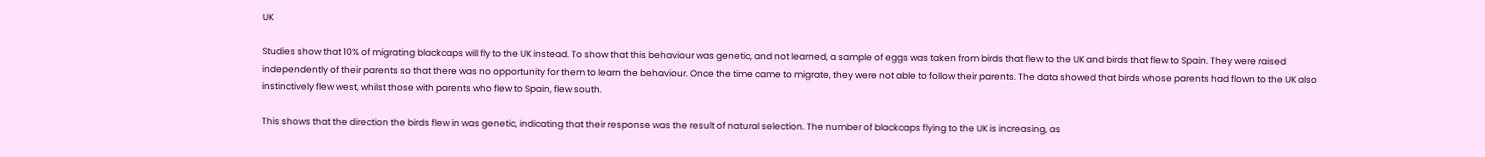UK

Studies show that 10% of migrating blackcaps will fly to the UK instead. To show that this behaviour was genetic, and not learned, a sample of eggs was taken from birds that flew to the UK and birds that flew to Spain. They were raised independently of their parents so that there was no opportunity for them to learn the behaviour. Once the time came to migrate, they were not able to follow their parents. The data showed that birds whose parents had flown to the UK also instinctively flew west, whilst those with parents who flew to Spain, flew south.

This shows that the direction the birds flew in was genetic, indicating that their response was the result of natural selection. The number of blackcaps flying to the UK is increasing, as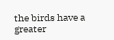the birds have a greater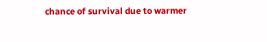chance of survival due to warmer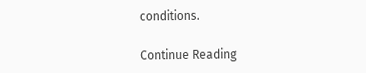conditions.

Continue Reading